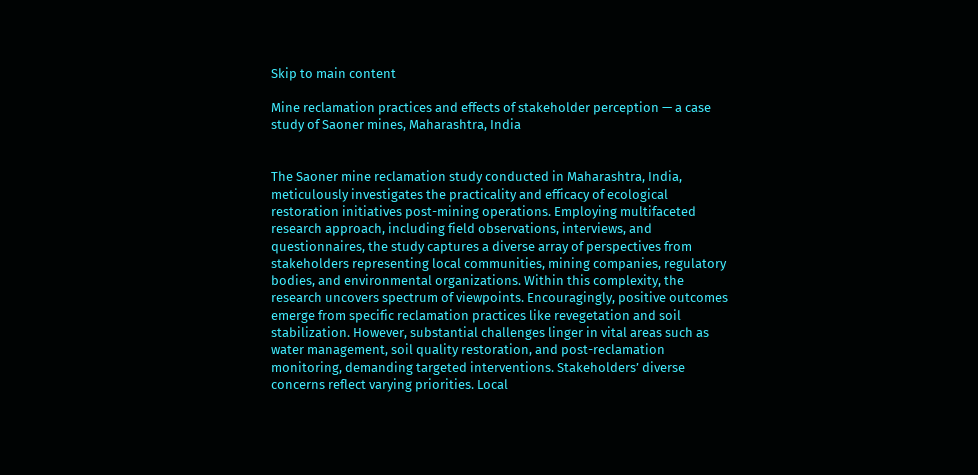Skip to main content

Mine reclamation practices and effects of stakeholder perception — a case study of Saoner mines, Maharashtra, India


The Saoner mine reclamation study conducted in Maharashtra, India, meticulously investigates the practicality and efficacy of ecological restoration initiatives post-mining operations. Employing multifaceted research approach, including field observations, interviews, and questionnaires, the study captures a diverse array of perspectives from stakeholders representing local communities, mining companies, regulatory bodies, and environmental organizations. Within this complexity, the research uncovers spectrum of viewpoints. Encouragingly, positive outcomes emerge from specific reclamation practices like revegetation and soil stabilization. However, substantial challenges linger in vital areas such as water management, soil quality restoration, and post-reclamation monitoring, demanding targeted interventions. Stakeholders’ diverse concerns reflect varying priorities. Local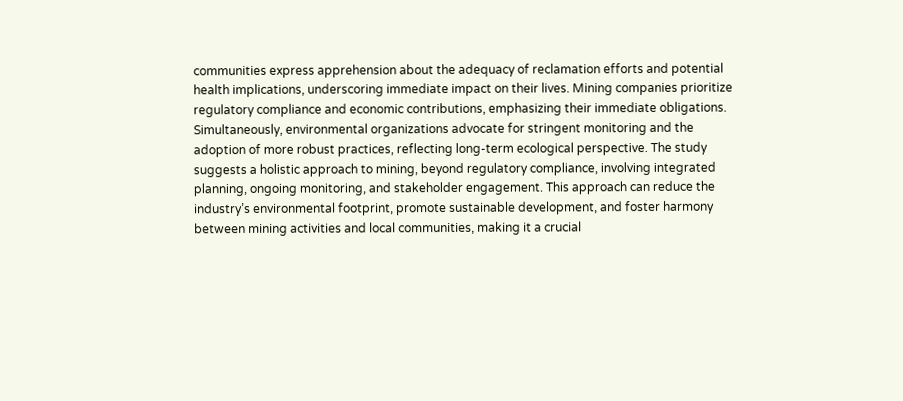communities express apprehension about the adequacy of reclamation efforts and potential health implications, underscoring immediate impact on their lives. Mining companies prioritize regulatory compliance and economic contributions, emphasizing their immediate obligations. Simultaneously, environmental organizations advocate for stringent monitoring and the adoption of more robust practices, reflecting long-term ecological perspective. The study suggests a holistic approach to mining, beyond regulatory compliance, involving integrated planning, ongoing monitoring, and stakeholder engagement. This approach can reduce the industry’s environmental footprint, promote sustainable development, and foster harmony between mining activities and local communities, making it a crucial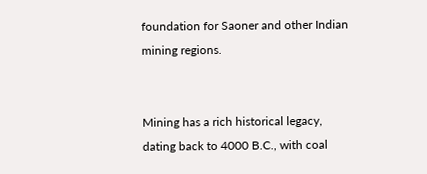foundation for Saoner and other Indian mining regions.


Mining has a rich historical legacy, dating back to 4000 B.C., with coal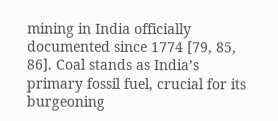mining in India officially documented since 1774 [79, 85, 86]. Coal stands as India’s primary fossil fuel, crucial for its burgeoning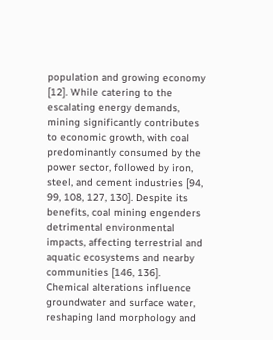population and growing economy [12]. While catering to the escalating energy demands, mining significantly contributes to economic growth, with coal predominantly consumed by the power sector, followed by iron, steel, and cement industries [94, 99, 108, 127, 130]. Despite its benefits, coal mining engenders detrimental environmental impacts, affecting terrestrial and aquatic ecosystems and nearby communities [146, 136]. Chemical alterations influence groundwater and surface water, reshaping land morphology and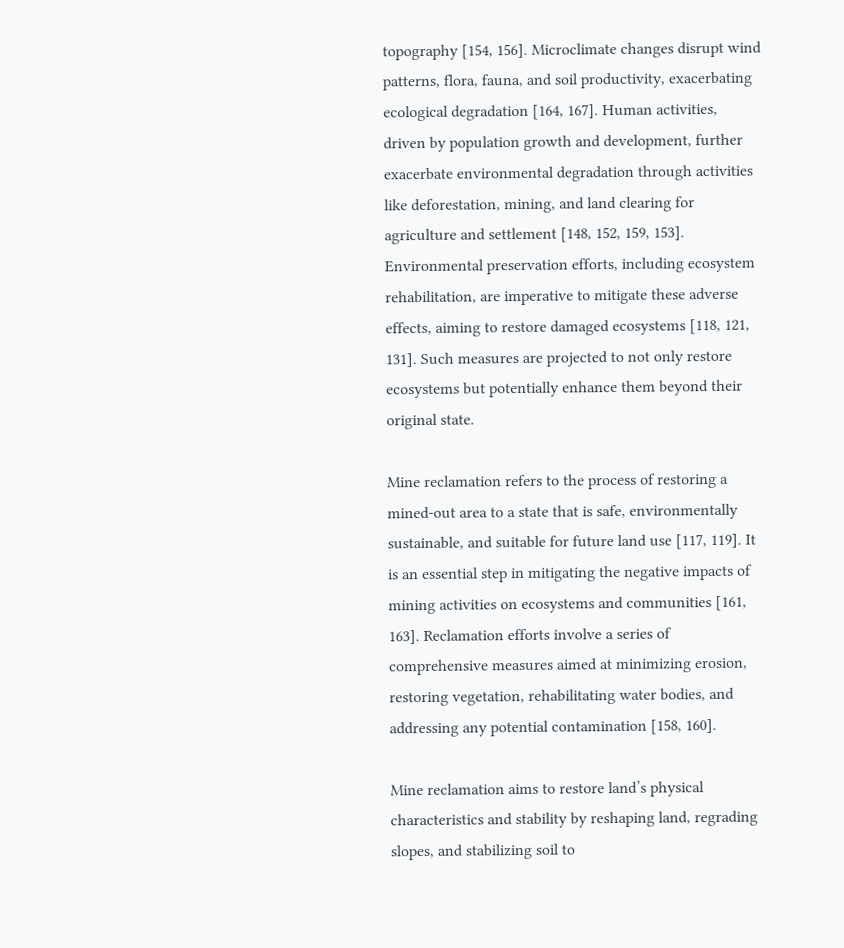topography [154, 156]. Microclimate changes disrupt wind patterns, flora, fauna, and soil productivity, exacerbating ecological degradation [164, 167]. Human activities, driven by population growth and development, further exacerbate environmental degradation through activities like deforestation, mining, and land clearing for agriculture and settlement [148, 152, 159, 153]. Environmental preservation efforts, including ecosystem rehabilitation, are imperative to mitigate these adverse effects, aiming to restore damaged ecosystems [118, 121, 131]. Such measures are projected to not only restore ecosystems but potentially enhance them beyond their original state.

Mine reclamation refers to the process of restoring a mined-out area to a state that is safe, environmentally sustainable, and suitable for future land use [117, 119]. It is an essential step in mitigating the negative impacts of mining activities on ecosystems and communities [161, 163]. Reclamation efforts involve a series of comprehensive measures aimed at minimizing erosion, restoring vegetation, rehabilitating water bodies, and addressing any potential contamination [158, 160].

Mine reclamation aims to restore land’s physical characteristics and stability by reshaping land, regrading slopes, and stabilizing soil to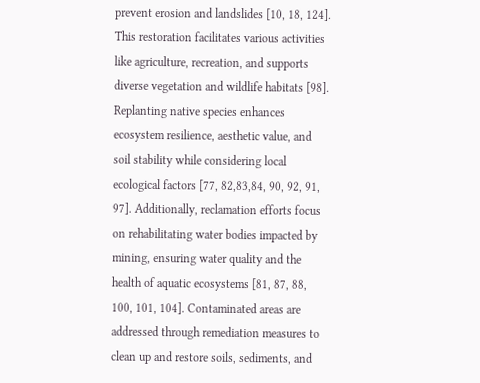prevent erosion and landslides [10, 18, 124]. This restoration facilitates various activities like agriculture, recreation, and supports diverse vegetation and wildlife habitats [98]. Replanting native species enhances ecosystem resilience, aesthetic value, and soil stability while considering local ecological factors [77, 82,83,84, 90, 92, 91, 97]. Additionally, reclamation efforts focus on rehabilitating water bodies impacted by mining, ensuring water quality and the health of aquatic ecosystems [81, 87, 88, 100, 101, 104]. Contaminated areas are addressed through remediation measures to clean up and restore soils, sediments, and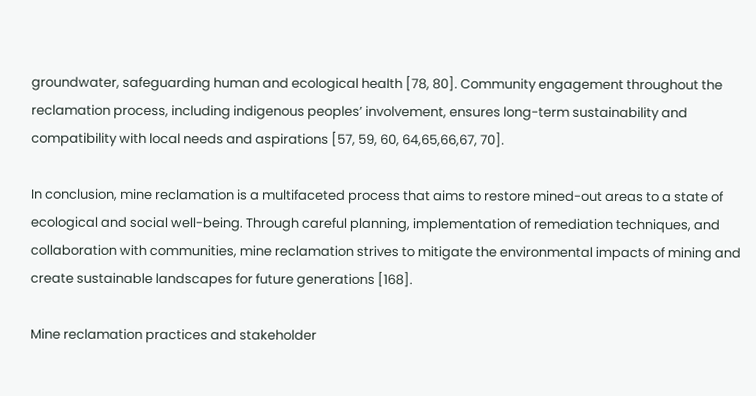groundwater, safeguarding human and ecological health [78, 80]. Community engagement throughout the reclamation process, including indigenous peoples’ involvement, ensures long-term sustainability and compatibility with local needs and aspirations [57, 59, 60, 64,65,66,67, 70].

In conclusion, mine reclamation is a multifaceted process that aims to restore mined-out areas to a state of ecological and social well-being. Through careful planning, implementation of remediation techniques, and collaboration with communities, mine reclamation strives to mitigate the environmental impacts of mining and create sustainable landscapes for future generations [168].

Mine reclamation practices and stakeholder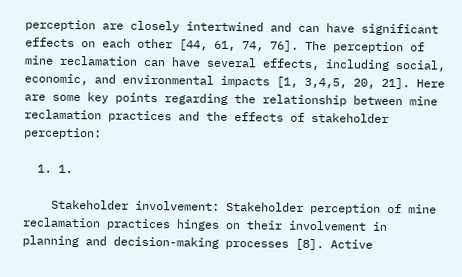perception are closely intertwined and can have significant effects on each other [44, 61, 74, 76]. The perception of mine reclamation can have several effects, including social, economic, and environmental impacts [1, 3,4,5, 20, 21]. Here are some key points regarding the relationship between mine reclamation practices and the effects of stakeholder perception:

  1. 1.

    Stakeholder involvement: Stakeholder perception of mine reclamation practices hinges on their involvement in planning and decision-making processes [8]. Active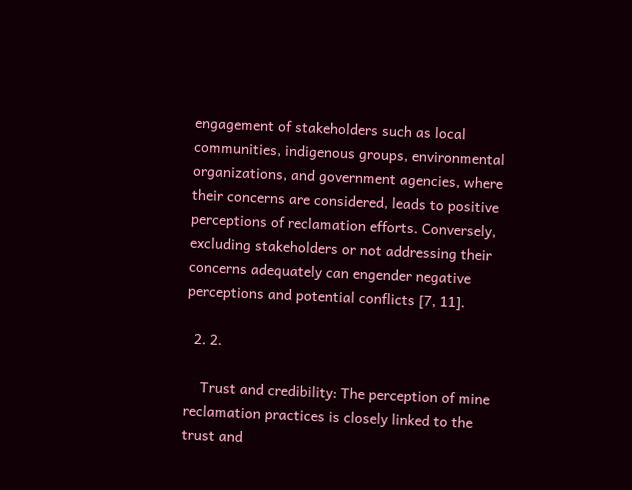engagement of stakeholders such as local communities, indigenous groups, environmental organizations, and government agencies, where their concerns are considered, leads to positive perceptions of reclamation efforts. Conversely, excluding stakeholders or not addressing their concerns adequately can engender negative perceptions and potential conflicts [7, 11].

  2. 2.

    Trust and credibility: The perception of mine reclamation practices is closely linked to the trust and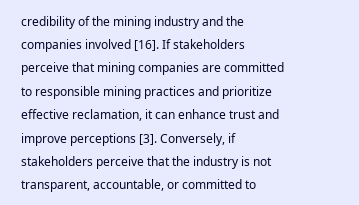credibility of the mining industry and the companies involved [16]. If stakeholders perceive that mining companies are committed to responsible mining practices and prioritize effective reclamation, it can enhance trust and improve perceptions [3]. Conversely, if stakeholders perceive that the industry is not transparent, accountable, or committed to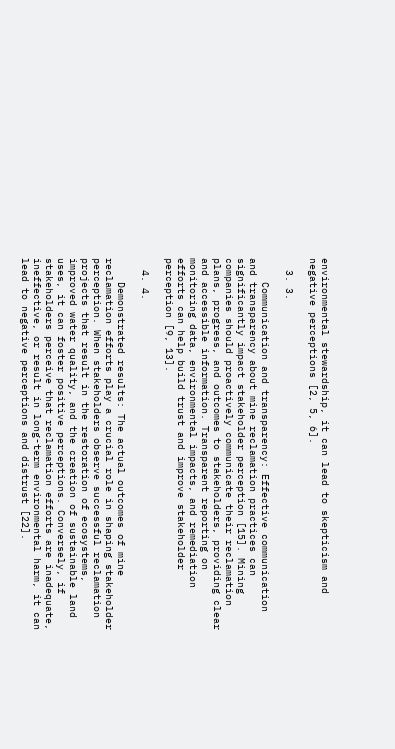environmental stewardship, it can lead to skepticism and negative perceptions [2, 5, 6].

  3. 3.

    Communication and transparency: Effective communication and transparency about mine reclamation practices can significantly impact stakeholder perception [15]. Mining companies should proactively communicate their reclamation plans, progress, and outcomes to stakeholders, providing clear and accessible information. Transparent reporting on monitoring data, environmental impacts, and remediation efforts can help build trust and improve stakeholder perception [9, 13].

  4. 4.

    Demonstrated results: The actual outcomes of mine reclamation efforts play a crucial role in shaping stakeholder perception. When stakeholders observe successful reclamation projects that result in the restoration of ecosystems, improved water quality, and the creation of sustainable land uses, it can foster positive perceptions. Conversely, if stakeholders perceive that reclamation efforts are inadequate, ineffective, or result in long-term environmental harm, it can lead to negative perceptions and distrust [22].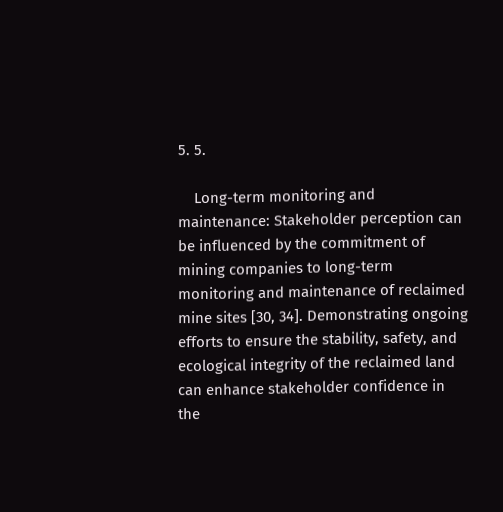5. 5.

    Long-term monitoring and maintenance: Stakeholder perception can be influenced by the commitment of mining companies to long-term monitoring and maintenance of reclaimed mine sites [30, 34]. Demonstrating ongoing efforts to ensure the stability, safety, and ecological integrity of the reclaimed land can enhance stakeholder confidence in the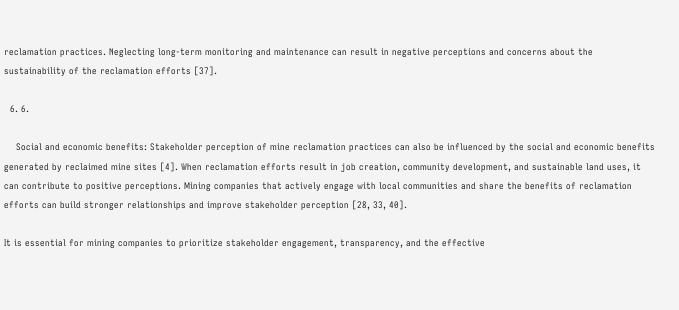reclamation practices. Neglecting long-term monitoring and maintenance can result in negative perceptions and concerns about the sustainability of the reclamation efforts [37].

  6. 6.

    Social and economic benefits: Stakeholder perception of mine reclamation practices can also be influenced by the social and economic benefits generated by reclaimed mine sites [4]. When reclamation efforts result in job creation, community development, and sustainable land uses, it can contribute to positive perceptions. Mining companies that actively engage with local communities and share the benefits of reclamation efforts can build stronger relationships and improve stakeholder perception [28, 33, 40].

It is essential for mining companies to prioritize stakeholder engagement, transparency, and the effective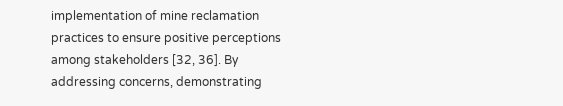implementation of mine reclamation practices to ensure positive perceptions among stakeholders [32, 36]. By addressing concerns, demonstrating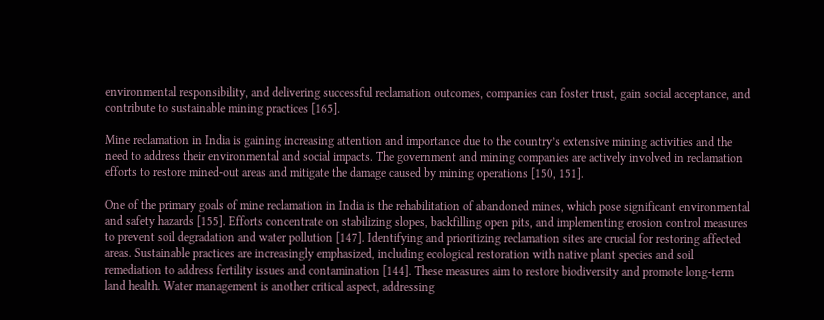environmental responsibility, and delivering successful reclamation outcomes, companies can foster trust, gain social acceptance, and contribute to sustainable mining practices [165].

Mine reclamation in India is gaining increasing attention and importance due to the country’s extensive mining activities and the need to address their environmental and social impacts. The government and mining companies are actively involved in reclamation efforts to restore mined-out areas and mitigate the damage caused by mining operations [150, 151].

One of the primary goals of mine reclamation in India is the rehabilitation of abandoned mines, which pose significant environmental and safety hazards [155]. Efforts concentrate on stabilizing slopes, backfilling open pits, and implementing erosion control measures to prevent soil degradation and water pollution [147]. Identifying and prioritizing reclamation sites are crucial for restoring affected areas. Sustainable practices are increasingly emphasized, including ecological restoration with native plant species and soil remediation to address fertility issues and contamination [144]. These measures aim to restore biodiversity and promote long-term land health. Water management is another critical aspect, addressing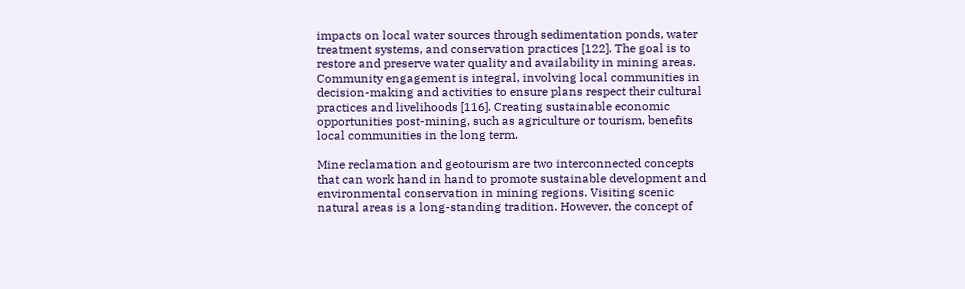impacts on local water sources through sedimentation ponds, water treatment systems, and conservation practices [122]. The goal is to restore and preserve water quality and availability in mining areas. Community engagement is integral, involving local communities in decision-making and activities to ensure plans respect their cultural practices and livelihoods [116]. Creating sustainable economic opportunities post-mining, such as agriculture or tourism, benefits local communities in the long term.

Mine reclamation and geotourism are two interconnected concepts that can work hand in hand to promote sustainable development and environmental conservation in mining regions. Visiting scenic natural areas is a long-standing tradition. However, the concept of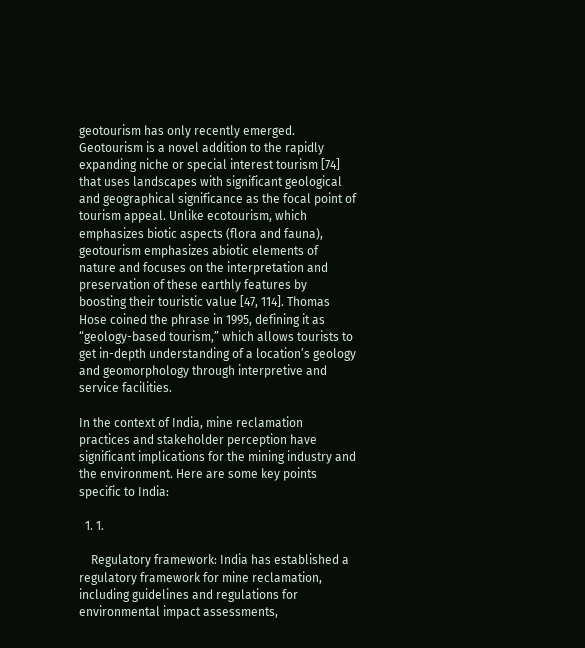geotourism has only recently emerged. Geotourism is a novel addition to the rapidly expanding niche or special interest tourism [74] that uses landscapes with significant geological and geographical significance as the focal point of tourism appeal. Unlike ecotourism, which emphasizes biotic aspects (flora and fauna), geotourism emphasizes abiotic elements of nature and focuses on the interpretation and preservation of these earthly features by boosting their touristic value [47, 114]. Thomas Hose coined the phrase in 1995, defining it as “geology-based tourism,” which allows tourists to get in-depth understanding of a location’s geology and geomorphology through interpretive and service facilities.

In the context of India, mine reclamation practices and stakeholder perception have significant implications for the mining industry and the environment. Here are some key points specific to India:

  1. 1.

    Regulatory framework: India has established a regulatory framework for mine reclamation, including guidelines and regulations for environmental impact assessments,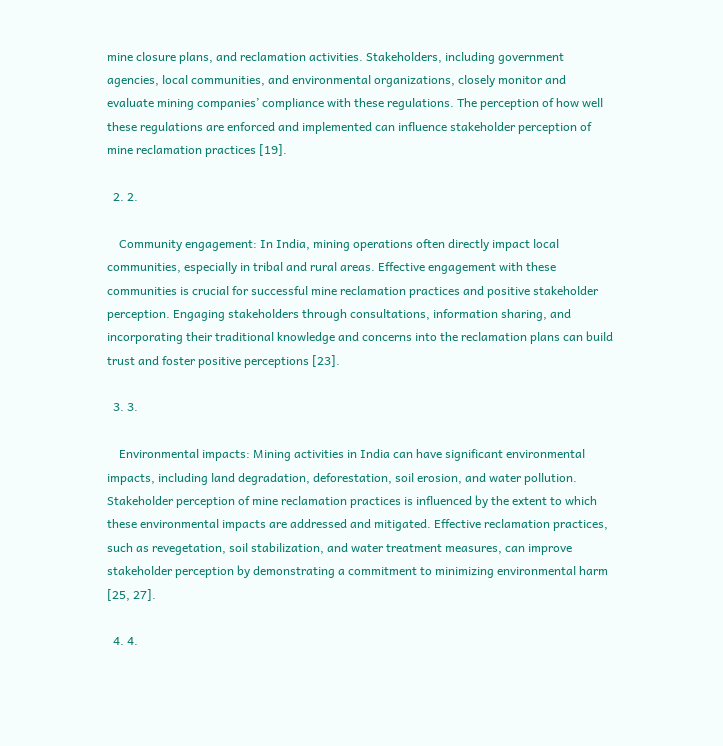mine closure plans, and reclamation activities. Stakeholders, including government agencies, local communities, and environmental organizations, closely monitor and evaluate mining companies’ compliance with these regulations. The perception of how well these regulations are enforced and implemented can influence stakeholder perception of mine reclamation practices [19].

  2. 2.

    Community engagement: In India, mining operations often directly impact local communities, especially in tribal and rural areas. Effective engagement with these communities is crucial for successful mine reclamation practices and positive stakeholder perception. Engaging stakeholders through consultations, information sharing, and incorporating their traditional knowledge and concerns into the reclamation plans can build trust and foster positive perceptions [23].

  3. 3.

    Environmental impacts: Mining activities in India can have significant environmental impacts, including land degradation, deforestation, soil erosion, and water pollution. Stakeholder perception of mine reclamation practices is influenced by the extent to which these environmental impacts are addressed and mitigated. Effective reclamation practices, such as revegetation, soil stabilization, and water treatment measures, can improve stakeholder perception by demonstrating a commitment to minimizing environmental harm [25, 27].

  4. 4.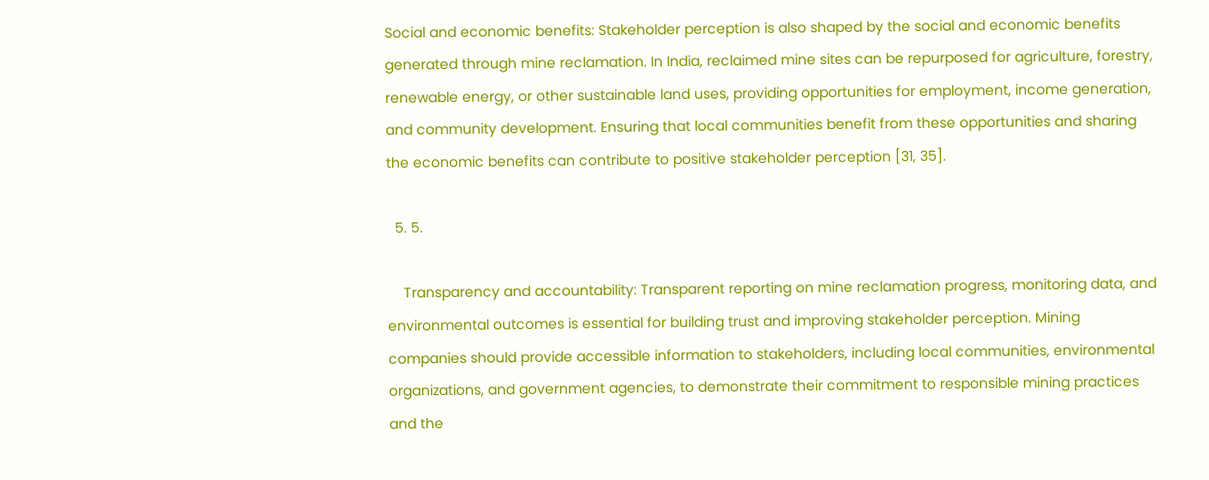Social and economic benefits: Stakeholder perception is also shaped by the social and economic benefits generated through mine reclamation. In India, reclaimed mine sites can be repurposed for agriculture, forestry, renewable energy, or other sustainable land uses, providing opportunities for employment, income generation, and community development. Ensuring that local communities benefit from these opportunities and sharing the economic benefits can contribute to positive stakeholder perception [31, 35].

  5. 5.

    Transparency and accountability: Transparent reporting on mine reclamation progress, monitoring data, and environmental outcomes is essential for building trust and improving stakeholder perception. Mining companies should provide accessible information to stakeholders, including local communities, environmental organizations, and government agencies, to demonstrate their commitment to responsible mining practices and the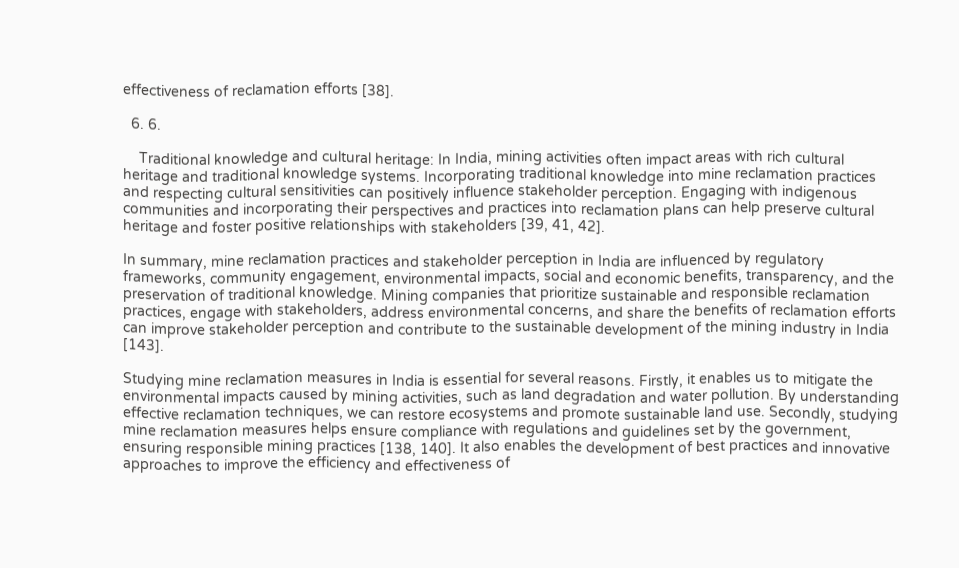effectiveness of reclamation efforts [38].

  6. 6.

    Traditional knowledge and cultural heritage: In India, mining activities often impact areas with rich cultural heritage and traditional knowledge systems. Incorporating traditional knowledge into mine reclamation practices and respecting cultural sensitivities can positively influence stakeholder perception. Engaging with indigenous communities and incorporating their perspectives and practices into reclamation plans can help preserve cultural heritage and foster positive relationships with stakeholders [39, 41, 42].

In summary, mine reclamation practices and stakeholder perception in India are influenced by regulatory frameworks, community engagement, environmental impacts, social and economic benefits, transparency, and the preservation of traditional knowledge. Mining companies that prioritize sustainable and responsible reclamation practices, engage with stakeholders, address environmental concerns, and share the benefits of reclamation efforts can improve stakeholder perception and contribute to the sustainable development of the mining industry in India [143].

Studying mine reclamation measures in India is essential for several reasons. Firstly, it enables us to mitigate the environmental impacts caused by mining activities, such as land degradation and water pollution. By understanding effective reclamation techniques, we can restore ecosystems and promote sustainable land use. Secondly, studying mine reclamation measures helps ensure compliance with regulations and guidelines set by the government, ensuring responsible mining practices [138, 140]. It also enables the development of best practices and innovative approaches to improve the efficiency and effectiveness of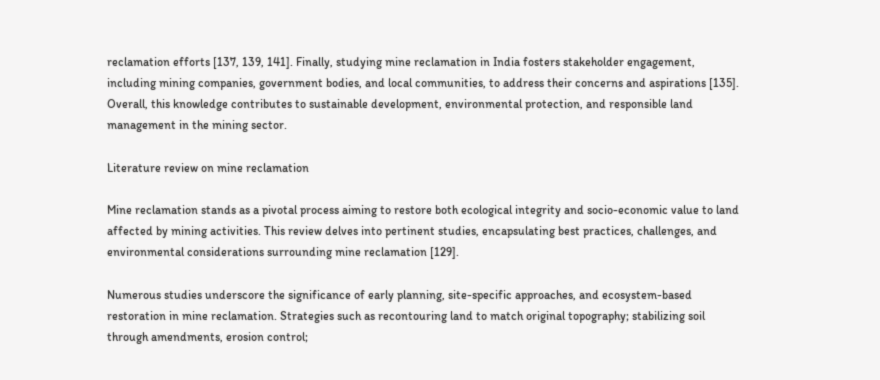reclamation efforts [137, 139, 141]. Finally, studying mine reclamation in India fosters stakeholder engagement, including mining companies, government bodies, and local communities, to address their concerns and aspirations [135]. Overall, this knowledge contributes to sustainable development, environmental protection, and responsible land management in the mining sector.

Literature review on mine reclamation

Mine reclamation stands as a pivotal process aiming to restore both ecological integrity and socio-economic value to land affected by mining activities. This review delves into pertinent studies, encapsulating best practices, challenges, and environmental considerations surrounding mine reclamation [129].

Numerous studies underscore the significance of early planning, site-specific approaches, and ecosystem-based restoration in mine reclamation. Strategies such as recontouring land to match original topography; stabilizing soil through amendments, erosion control;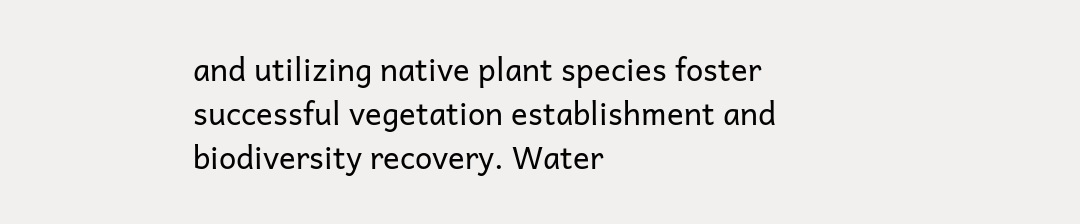and utilizing native plant species foster successful vegetation establishment and biodiversity recovery. Water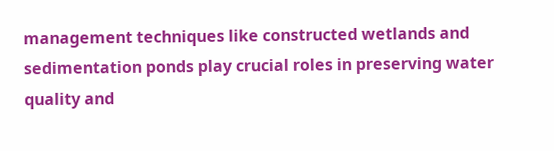management techniques like constructed wetlands and sedimentation ponds play crucial roles in preserving water quality and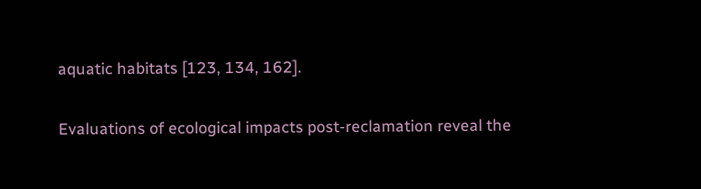aquatic habitats [123, 134, 162].

Evaluations of ecological impacts post-reclamation reveal the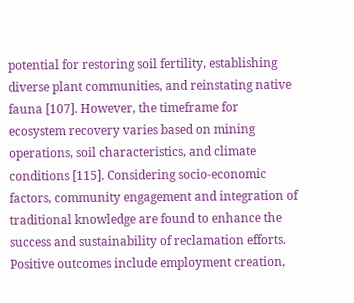potential for restoring soil fertility, establishing diverse plant communities, and reinstating native fauna [107]. However, the timeframe for ecosystem recovery varies based on mining operations, soil characteristics, and climate conditions [115]. Considering socio-economic factors, community engagement and integration of traditional knowledge are found to enhance the success and sustainability of reclamation efforts. Positive outcomes include employment creation,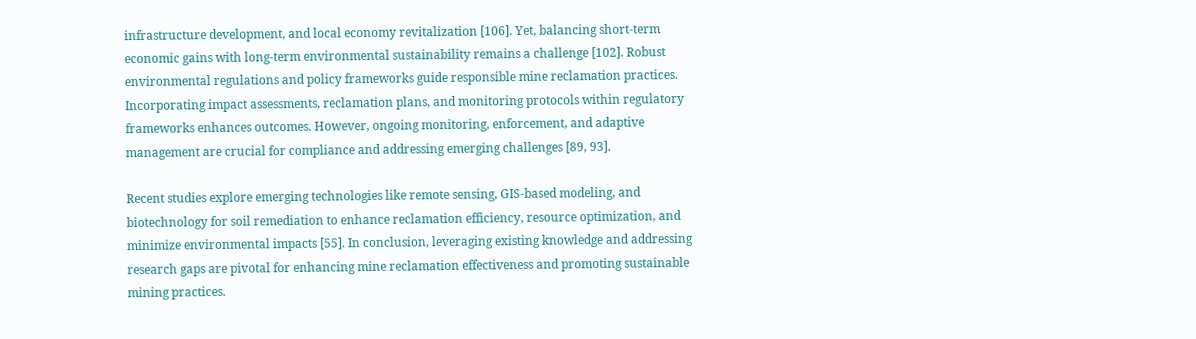infrastructure development, and local economy revitalization [106]. Yet, balancing short-term economic gains with long-term environmental sustainability remains a challenge [102]. Robust environmental regulations and policy frameworks guide responsible mine reclamation practices. Incorporating impact assessments, reclamation plans, and monitoring protocols within regulatory frameworks enhances outcomes. However, ongoing monitoring, enforcement, and adaptive management are crucial for compliance and addressing emerging challenges [89, 93].

Recent studies explore emerging technologies like remote sensing, GIS-based modeling, and biotechnology for soil remediation to enhance reclamation efficiency, resource optimization, and minimize environmental impacts [55]. In conclusion, leveraging existing knowledge and addressing research gaps are pivotal for enhancing mine reclamation effectiveness and promoting sustainable mining practices.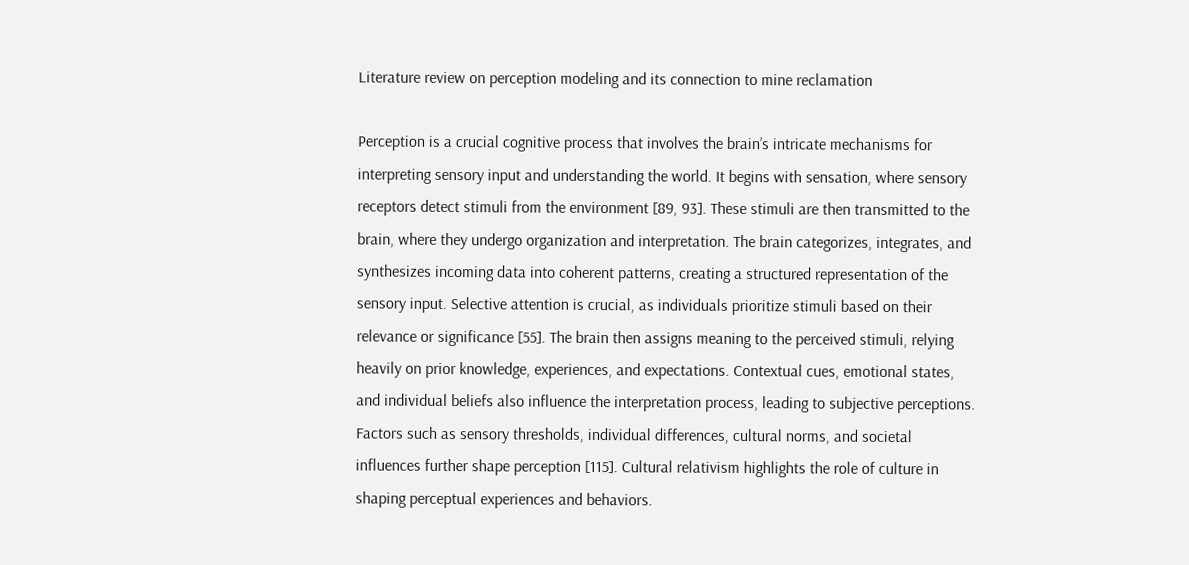Literature review on perception modeling and its connection to mine reclamation

Perception is a crucial cognitive process that involves the brain’s intricate mechanisms for interpreting sensory input and understanding the world. It begins with sensation, where sensory receptors detect stimuli from the environment [89, 93]. These stimuli are then transmitted to the brain, where they undergo organization and interpretation. The brain categorizes, integrates, and synthesizes incoming data into coherent patterns, creating a structured representation of the sensory input. Selective attention is crucial, as individuals prioritize stimuli based on their relevance or significance [55]. The brain then assigns meaning to the perceived stimuli, relying heavily on prior knowledge, experiences, and expectations. Contextual cues, emotional states, and individual beliefs also influence the interpretation process, leading to subjective perceptions. Factors such as sensory thresholds, individual differences, cultural norms, and societal influences further shape perception [115]. Cultural relativism highlights the role of culture in shaping perceptual experiences and behaviors.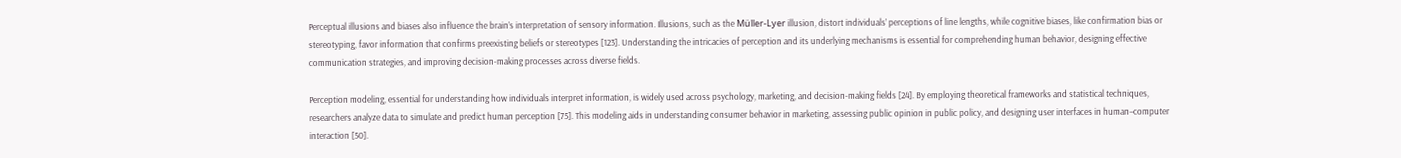Perceptual illusions and biases also influence the brain’s interpretation of sensory information. Illusions, such as the Müller-Lyer illusion, distort individuals’ perceptions of line lengths, while cognitive biases, like confirmation bias or stereotyping, favor information that confirms preexisting beliefs or stereotypes [123]. Understanding the intricacies of perception and its underlying mechanisms is essential for comprehending human behavior, designing effective communication strategies, and improving decision-making processes across diverse fields.

Perception modeling, essential for understanding how individuals interpret information, is widely used across psychology, marketing, and decision-making fields [24]. By employing theoretical frameworks and statistical techniques, researchers analyze data to simulate and predict human perception [75]. This modeling aids in understanding consumer behavior in marketing, assessing public opinion in public policy, and designing user interfaces in human–computer interaction [50].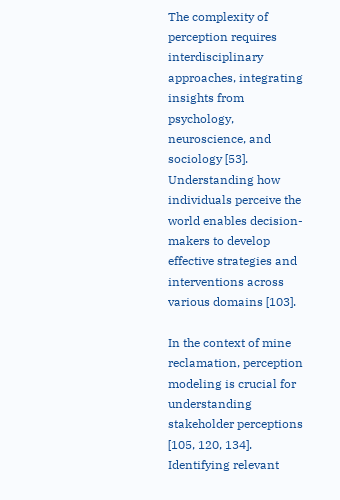The complexity of perception requires interdisciplinary approaches, integrating insights from psychology, neuroscience, and sociology [53]. Understanding how individuals perceive the world enables decision-makers to develop effective strategies and interventions across various domains [103].

In the context of mine reclamation, perception modeling is crucial for understanding stakeholder perceptions [105, 120, 134]. Identifying relevant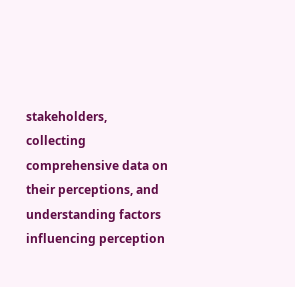stakeholders, collecting comprehensive data on their perceptions, and understanding factors influencing perception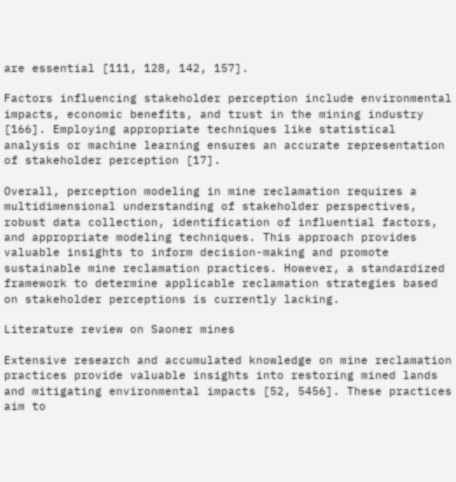are essential [111, 128, 142, 157].

Factors influencing stakeholder perception include environmental impacts, economic benefits, and trust in the mining industry [166]. Employing appropriate techniques like statistical analysis or machine learning ensures an accurate representation of stakeholder perception [17].

Overall, perception modeling in mine reclamation requires a multidimensional understanding of stakeholder perspectives, robust data collection, identification of influential factors, and appropriate modeling techniques. This approach provides valuable insights to inform decision-making and promote sustainable mine reclamation practices. However, a standardized framework to determine applicable reclamation strategies based on stakeholder perceptions is currently lacking.

Literature review on Saoner mines

Extensive research and accumulated knowledge on mine reclamation practices provide valuable insights into restoring mined lands and mitigating environmental impacts [52, 5456]. These practices aim to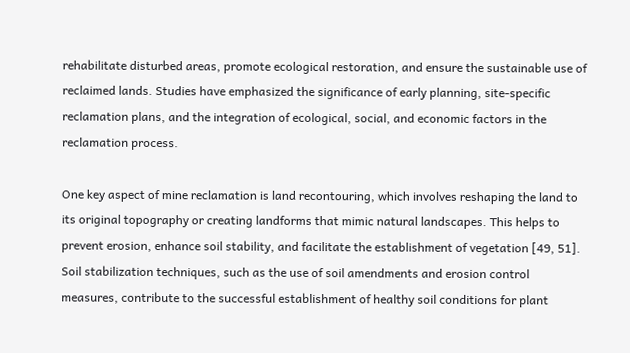rehabilitate disturbed areas, promote ecological restoration, and ensure the sustainable use of reclaimed lands. Studies have emphasized the significance of early planning, site-specific reclamation plans, and the integration of ecological, social, and economic factors in the reclamation process.

One key aspect of mine reclamation is land recontouring, which involves reshaping the land to its original topography or creating landforms that mimic natural landscapes. This helps to prevent erosion, enhance soil stability, and facilitate the establishment of vegetation [49, 51]. Soil stabilization techniques, such as the use of soil amendments and erosion control measures, contribute to the successful establishment of healthy soil conditions for plant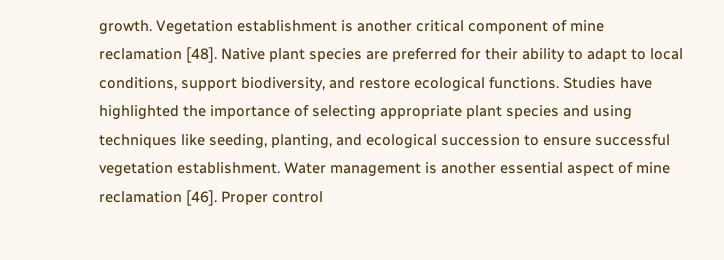growth. Vegetation establishment is another critical component of mine reclamation [48]. Native plant species are preferred for their ability to adapt to local conditions, support biodiversity, and restore ecological functions. Studies have highlighted the importance of selecting appropriate plant species and using techniques like seeding, planting, and ecological succession to ensure successful vegetation establishment. Water management is another essential aspect of mine reclamation [46]. Proper control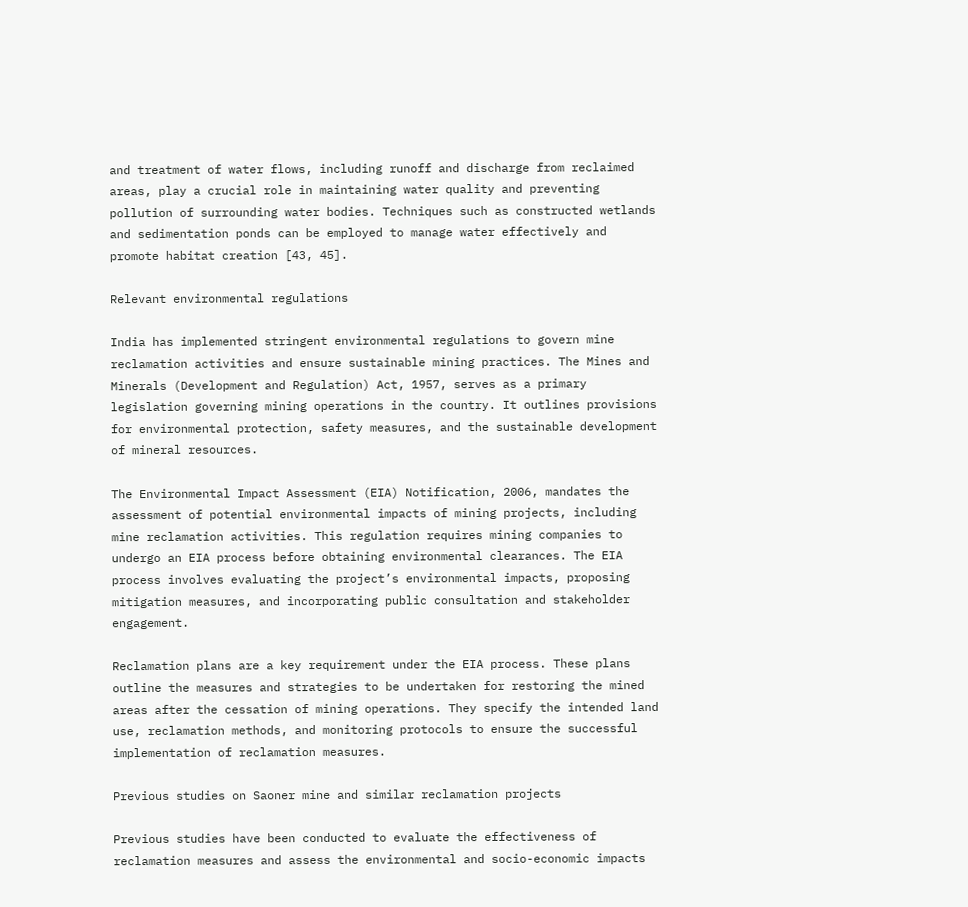and treatment of water flows, including runoff and discharge from reclaimed areas, play a crucial role in maintaining water quality and preventing pollution of surrounding water bodies. Techniques such as constructed wetlands and sedimentation ponds can be employed to manage water effectively and promote habitat creation [43, 45].

Relevant environmental regulations

India has implemented stringent environmental regulations to govern mine reclamation activities and ensure sustainable mining practices. The Mines and Minerals (Development and Regulation) Act, 1957, serves as a primary legislation governing mining operations in the country. It outlines provisions for environmental protection, safety measures, and the sustainable development of mineral resources.

The Environmental Impact Assessment (EIA) Notification, 2006, mandates the assessment of potential environmental impacts of mining projects, including mine reclamation activities. This regulation requires mining companies to undergo an EIA process before obtaining environmental clearances. The EIA process involves evaluating the project’s environmental impacts, proposing mitigation measures, and incorporating public consultation and stakeholder engagement.

Reclamation plans are a key requirement under the EIA process. These plans outline the measures and strategies to be undertaken for restoring the mined areas after the cessation of mining operations. They specify the intended land use, reclamation methods, and monitoring protocols to ensure the successful implementation of reclamation measures.

Previous studies on Saoner mine and similar reclamation projects

Previous studies have been conducted to evaluate the effectiveness of reclamation measures and assess the environmental and socio-economic impacts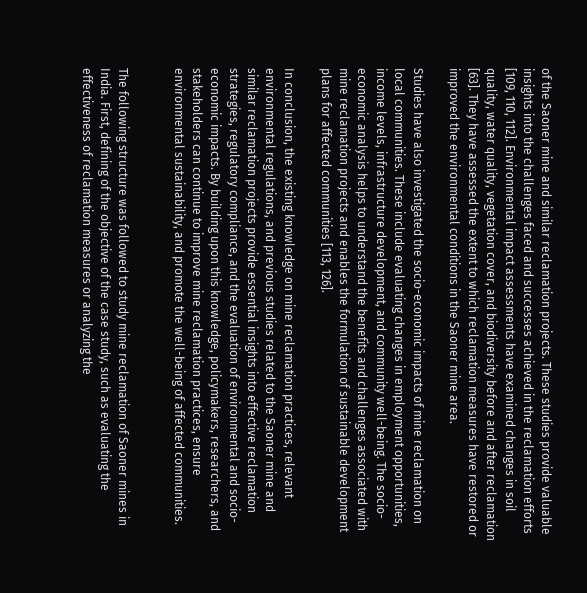of the Saoner mine and similar reclamation projects. These studies provide valuable insights into the challenges faced and successes achieved in the reclamation efforts [109, 110, 112]. Environmental impact assessments have examined changes in soil quality, water quality, vegetation cover, and biodiversity before and after reclamation [63]. They have assessed the extent to which reclamation measures have restored or improved the environmental conditions in the Saoner mine area.

Studies have also investigated the socio-economic impacts of mine reclamation on local communities. These include evaluating changes in employment opportunities, income levels, infrastructure development, and community well-being. The socio-economic analysis helps to understand the benefits and challenges associated with mine reclamation projects and enables the formulation of sustainable development plans for affected communities [113, 126].

In conclusion, the existing knowledge on mine reclamation practices, relevant environmental regulations, and previous studies related to the Saoner mine and similar reclamation projects provide essential insights into effective reclamation strategies, regulatory compliance, and the evaluation of environmental and socio-economic impacts. By building upon this knowledge, policymakers, researchers, and stakeholders can continue to improve mine reclamation practices, ensure environmental sustainability, and promote the well-being of affected communities.


The following structure was followed to study mine reclamation of Saoner mines in India. First, defining of the objective of the case study, such as evaluating the effectiveness of reclamation measures or analyzing the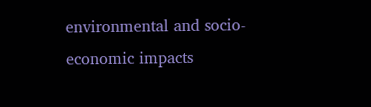environmental and socio-economic impacts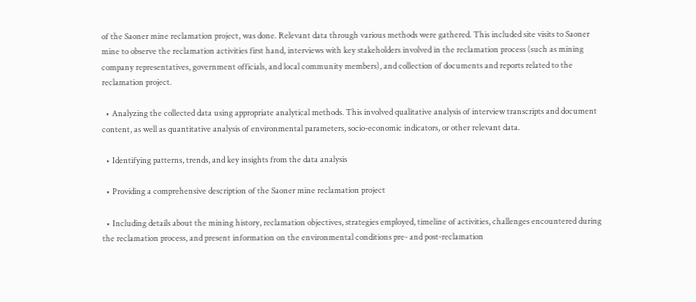of the Saoner mine reclamation project, was done. Relevant data through various methods were gathered. This included site visits to Saoner mine to observe the reclamation activities first hand, interviews with key stakeholders involved in the reclamation process (such as mining company representatives, government officials, and local community members), and collection of documents and reports related to the reclamation project.

  • Analyzing the collected data using appropriate analytical methods. This involved qualitative analysis of interview transcripts and document content, as well as quantitative analysis of environmental parameters, socio-economic indicators, or other relevant data.

  • Identifying patterns, trends, and key insights from the data analysis

  • Providing a comprehensive description of the Saoner mine reclamation project

  • Including details about the mining history, reclamation objectives, strategies employed, timeline of activities, challenges encountered during the reclamation process, and present information on the environmental conditions pre- and post-reclamation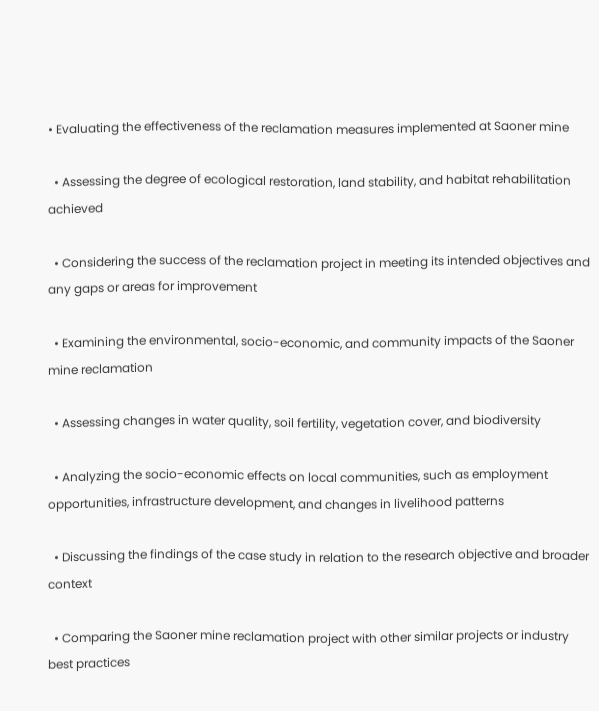• Evaluating the effectiveness of the reclamation measures implemented at Saoner mine

  • Assessing the degree of ecological restoration, land stability, and habitat rehabilitation achieved

  • Considering the success of the reclamation project in meeting its intended objectives and any gaps or areas for improvement

  • Examining the environmental, socio-economic, and community impacts of the Saoner mine reclamation

  • Assessing changes in water quality, soil fertility, vegetation cover, and biodiversity

  • Analyzing the socio-economic effects on local communities, such as employment opportunities, infrastructure development, and changes in livelihood patterns

  • Discussing the findings of the case study in relation to the research objective and broader context

  • Comparing the Saoner mine reclamation project with other similar projects or industry best practices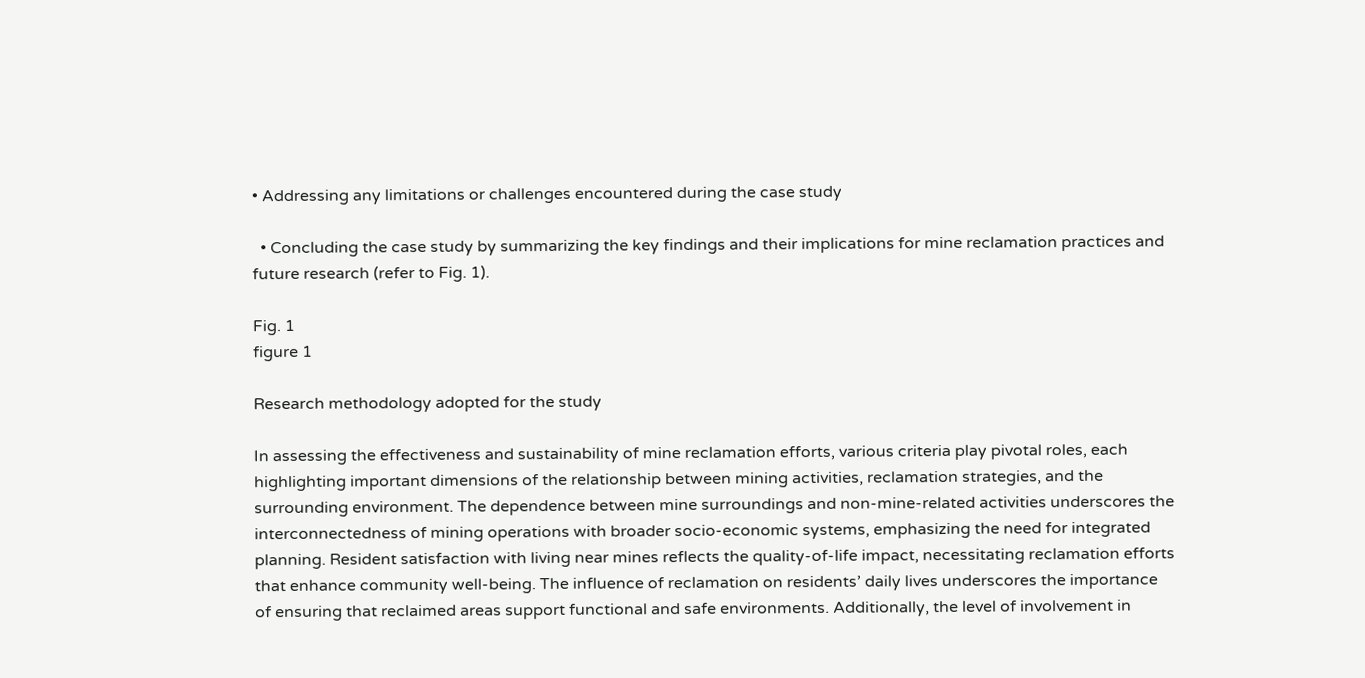• Addressing any limitations or challenges encountered during the case study

  • Concluding the case study by summarizing the key findings and their implications for mine reclamation practices and future research (refer to Fig. 1).

Fig. 1
figure 1

Research methodology adopted for the study

In assessing the effectiveness and sustainability of mine reclamation efforts, various criteria play pivotal roles, each highlighting important dimensions of the relationship between mining activities, reclamation strategies, and the surrounding environment. The dependence between mine surroundings and non-mine-related activities underscores the interconnectedness of mining operations with broader socio-economic systems, emphasizing the need for integrated planning. Resident satisfaction with living near mines reflects the quality-of-life impact, necessitating reclamation efforts that enhance community well-being. The influence of reclamation on residents’ daily lives underscores the importance of ensuring that reclaimed areas support functional and safe environments. Additionally, the level of involvement in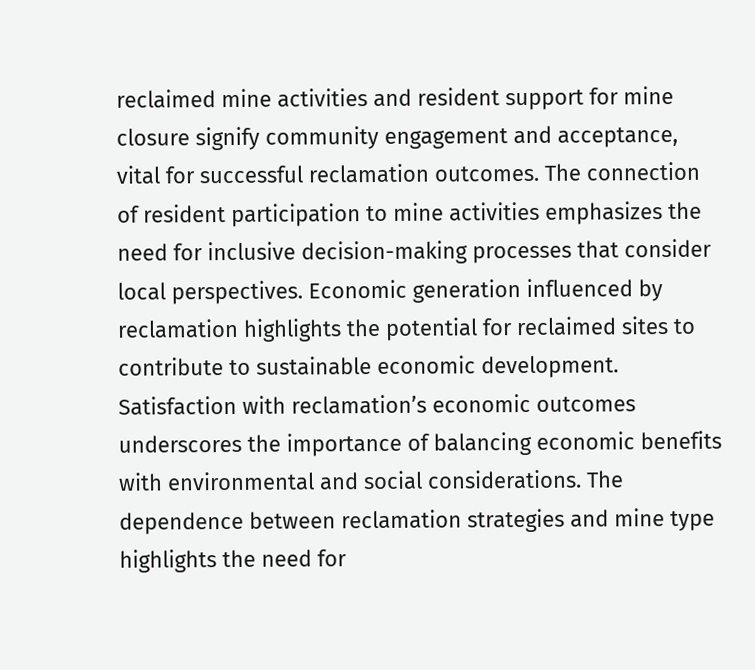reclaimed mine activities and resident support for mine closure signify community engagement and acceptance, vital for successful reclamation outcomes. The connection of resident participation to mine activities emphasizes the need for inclusive decision-making processes that consider local perspectives. Economic generation influenced by reclamation highlights the potential for reclaimed sites to contribute to sustainable economic development. Satisfaction with reclamation’s economic outcomes underscores the importance of balancing economic benefits with environmental and social considerations. The dependence between reclamation strategies and mine type highlights the need for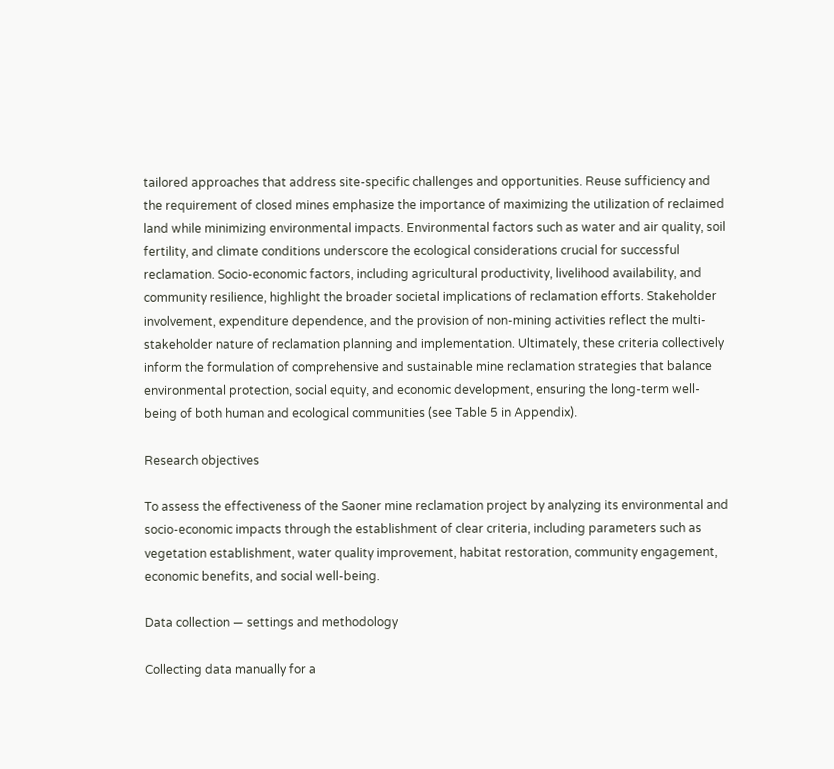tailored approaches that address site-specific challenges and opportunities. Reuse sufficiency and the requirement of closed mines emphasize the importance of maximizing the utilization of reclaimed land while minimizing environmental impacts. Environmental factors such as water and air quality, soil fertility, and climate conditions underscore the ecological considerations crucial for successful reclamation. Socio-economic factors, including agricultural productivity, livelihood availability, and community resilience, highlight the broader societal implications of reclamation efforts. Stakeholder involvement, expenditure dependence, and the provision of non-mining activities reflect the multi-stakeholder nature of reclamation planning and implementation. Ultimately, these criteria collectively inform the formulation of comprehensive and sustainable mine reclamation strategies that balance environmental protection, social equity, and economic development, ensuring the long-term well-being of both human and ecological communities (see Table 5 in Appendix).

Research objectives

To assess the effectiveness of the Saoner mine reclamation project by analyzing its environmental and socio-economic impacts through the establishment of clear criteria, including parameters such as vegetation establishment, water quality improvement, habitat restoration, community engagement, economic benefits, and social well-being.

Data collection — settings and methodology

Collecting data manually for a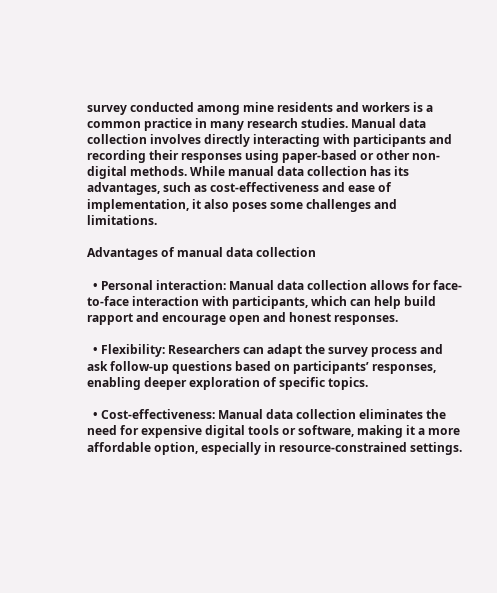survey conducted among mine residents and workers is a common practice in many research studies. Manual data collection involves directly interacting with participants and recording their responses using paper-based or other non-digital methods. While manual data collection has its advantages, such as cost-effectiveness and ease of implementation, it also poses some challenges and limitations.

Advantages of manual data collection

  • Personal interaction: Manual data collection allows for face-to-face interaction with participants, which can help build rapport and encourage open and honest responses.

  • Flexibility: Researchers can adapt the survey process and ask follow-up questions based on participants’ responses, enabling deeper exploration of specific topics.

  • Cost-effectiveness: Manual data collection eliminates the need for expensive digital tools or software, making it a more affordable option, especially in resource-constrained settings.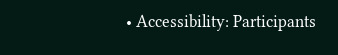• Accessibility: Participants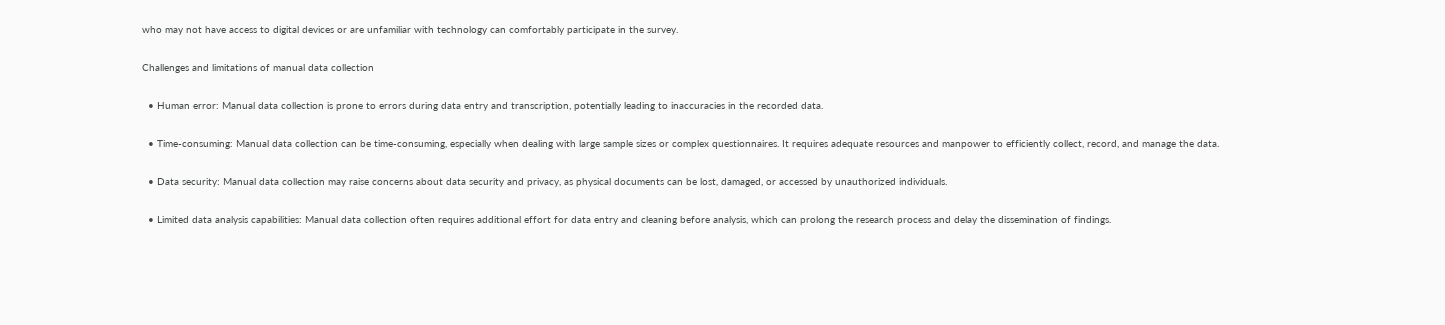who may not have access to digital devices or are unfamiliar with technology can comfortably participate in the survey.

Challenges and limitations of manual data collection

  • Human error: Manual data collection is prone to errors during data entry and transcription, potentially leading to inaccuracies in the recorded data.

  • Time-consuming: Manual data collection can be time-consuming, especially when dealing with large sample sizes or complex questionnaires. It requires adequate resources and manpower to efficiently collect, record, and manage the data.

  • Data security: Manual data collection may raise concerns about data security and privacy, as physical documents can be lost, damaged, or accessed by unauthorized individuals.

  • Limited data analysis capabilities: Manual data collection often requires additional effort for data entry and cleaning before analysis, which can prolong the research process and delay the dissemination of findings.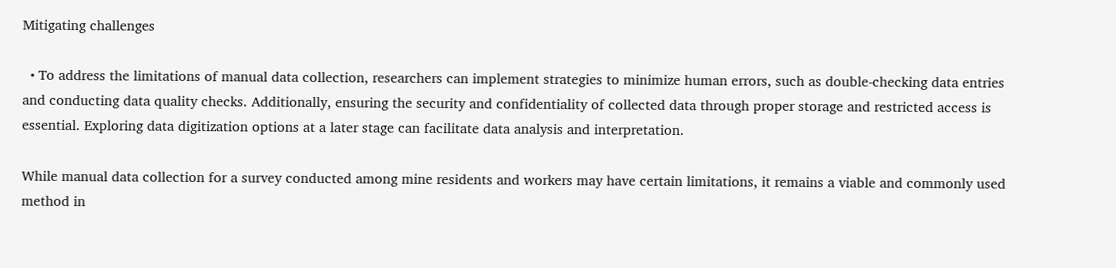Mitigating challenges

  • To address the limitations of manual data collection, researchers can implement strategies to minimize human errors, such as double-checking data entries and conducting data quality checks. Additionally, ensuring the security and confidentiality of collected data through proper storage and restricted access is essential. Exploring data digitization options at a later stage can facilitate data analysis and interpretation.

While manual data collection for a survey conducted among mine residents and workers may have certain limitations, it remains a viable and commonly used method in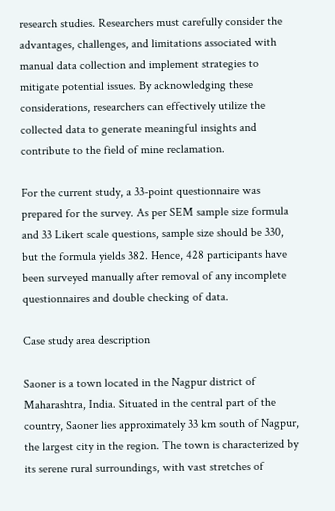research studies. Researchers must carefully consider the advantages, challenges, and limitations associated with manual data collection and implement strategies to mitigate potential issues. By acknowledging these considerations, researchers can effectively utilize the collected data to generate meaningful insights and contribute to the field of mine reclamation.

For the current study, a 33-point questionnaire was prepared for the survey. As per SEM sample size formula and 33 Likert scale questions, sample size should be 330, but the formula yields 382. Hence, 428 participants have been surveyed manually after removal of any incomplete questionnaires and double checking of data.

Case study area description

Saoner is a town located in the Nagpur district of Maharashtra, India. Situated in the central part of the country, Saoner lies approximately 33 km south of Nagpur, the largest city in the region. The town is characterized by its serene rural surroundings, with vast stretches of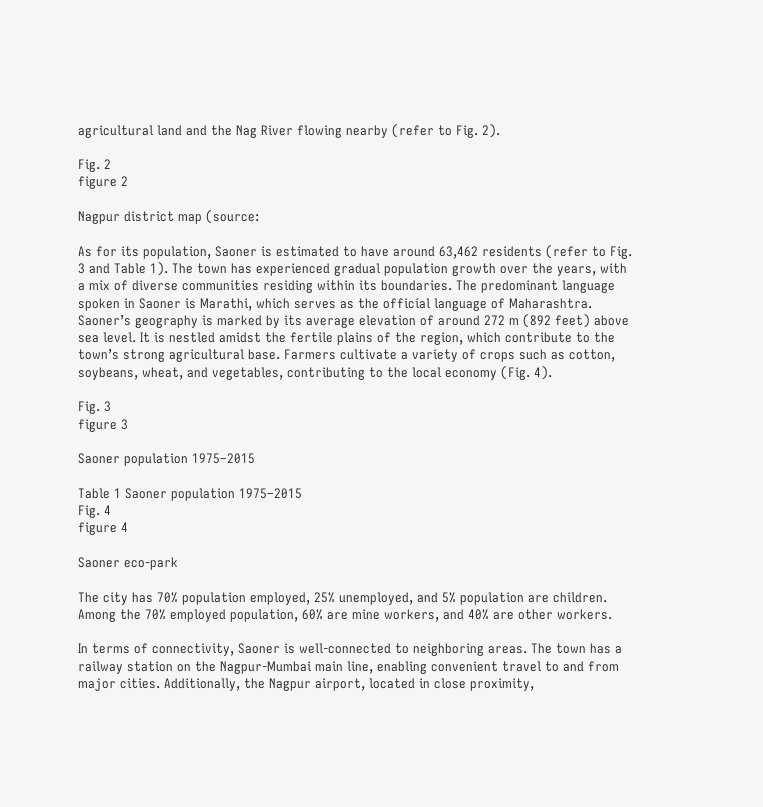agricultural land and the Nag River flowing nearby (refer to Fig. 2).

Fig. 2
figure 2

Nagpur district map (source:

As for its population, Saoner is estimated to have around 63,462 residents (refer to Fig. 3 and Table 1). The town has experienced gradual population growth over the years, with a mix of diverse communities residing within its boundaries. The predominant language spoken in Saoner is Marathi, which serves as the official language of Maharashtra. Saoner’s geography is marked by its average elevation of around 272 m (892 feet) above sea level. It is nestled amidst the fertile plains of the region, which contribute to the town’s strong agricultural base. Farmers cultivate a variety of crops such as cotton, soybeans, wheat, and vegetables, contributing to the local economy (Fig. 4).

Fig. 3
figure 3

Saoner population 1975–2015

Table 1 Saoner population 1975–2015
Fig. 4
figure 4

Saoner eco-park

The city has 70% population employed, 25% unemployed, and 5% population are children. Among the 70% employed population, 60% are mine workers, and 40% are other workers.

In terms of connectivity, Saoner is well-connected to neighboring areas. The town has a railway station on the Nagpur-Mumbai main line, enabling convenient travel to and from major cities. Additionally, the Nagpur airport, located in close proximity,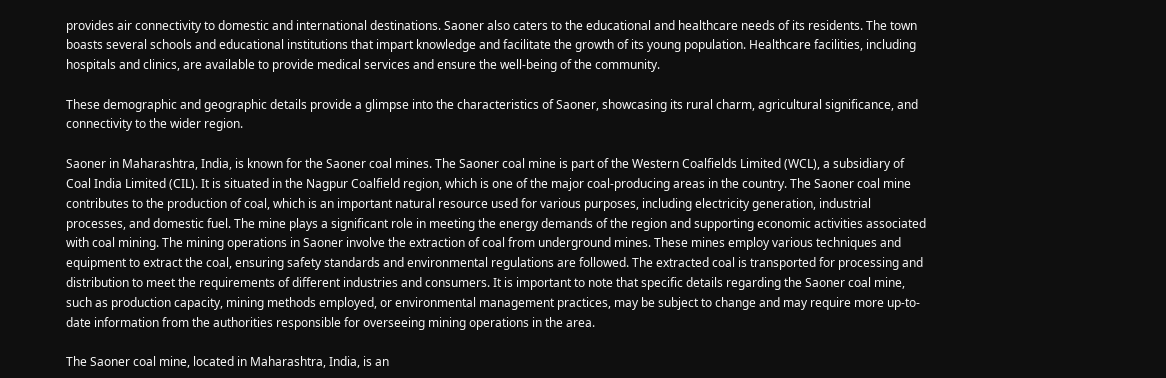provides air connectivity to domestic and international destinations. Saoner also caters to the educational and healthcare needs of its residents. The town boasts several schools and educational institutions that impart knowledge and facilitate the growth of its young population. Healthcare facilities, including hospitals and clinics, are available to provide medical services and ensure the well-being of the community.

These demographic and geographic details provide a glimpse into the characteristics of Saoner, showcasing its rural charm, agricultural significance, and connectivity to the wider region.

Saoner in Maharashtra, India, is known for the Saoner coal mines. The Saoner coal mine is part of the Western Coalfields Limited (WCL), a subsidiary of Coal India Limited (CIL). It is situated in the Nagpur Coalfield region, which is one of the major coal-producing areas in the country. The Saoner coal mine contributes to the production of coal, which is an important natural resource used for various purposes, including electricity generation, industrial processes, and domestic fuel. The mine plays a significant role in meeting the energy demands of the region and supporting economic activities associated with coal mining. The mining operations in Saoner involve the extraction of coal from underground mines. These mines employ various techniques and equipment to extract the coal, ensuring safety standards and environmental regulations are followed. The extracted coal is transported for processing and distribution to meet the requirements of different industries and consumers. It is important to note that specific details regarding the Saoner coal mine, such as production capacity, mining methods employed, or environmental management practices, may be subject to change and may require more up-to-date information from the authorities responsible for overseeing mining operations in the area.

The Saoner coal mine, located in Maharashtra, India, is an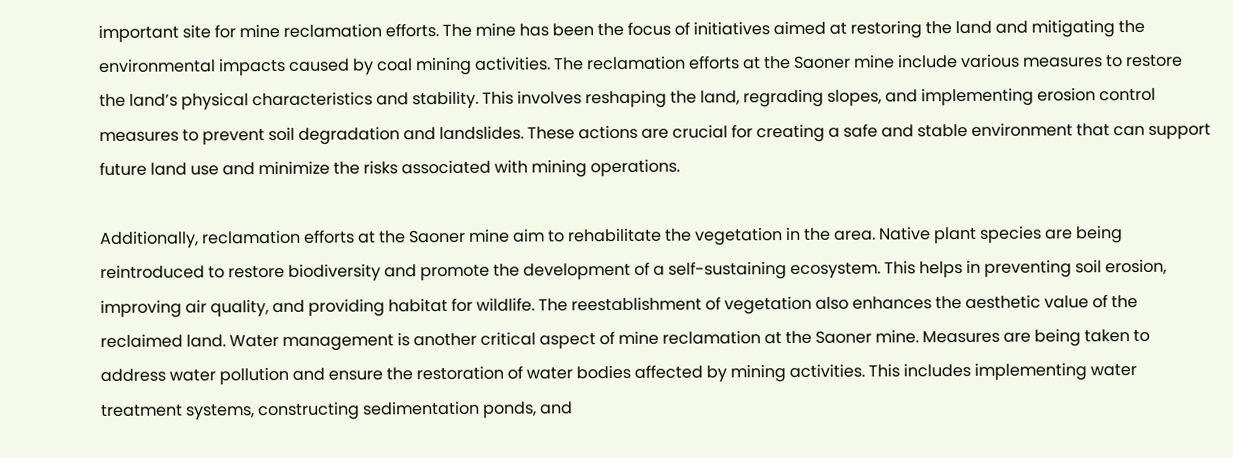important site for mine reclamation efforts. The mine has been the focus of initiatives aimed at restoring the land and mitigating the environmental impacts caused by coal mining activities. The reclamation efforts at the Saoner mine include various measures to restore the land’s physical characteristics and stability. This involves reshaping the land, regrading slopes, and implementing erosion control measures to prevent soil degradation and landslides. These actions are crucial for creating a safe and stable environment that can support future land use and minimize the risks associated with mining operations.

Additionally, reclamation efforts at the Saoner mine aim to rehabilitate the vegetation in the area. Native plant species are being reintroduced to restore biodiversity and promote the development of a self-sustaining ecosystem. This helps in preventing soil erosion, improving air quality, and providing habitat for wildlife. The reestablishment of vegetation also enhances the aesthetic value of the reclaimed land. Water management is another critical aspect of mine reclamation at the Saoner mine. Measures are being taken to address water pollution and ensure the restoration of water bodies affected by mining activities. This includes implementing water treatment systems, constructing sedimentation ponds, and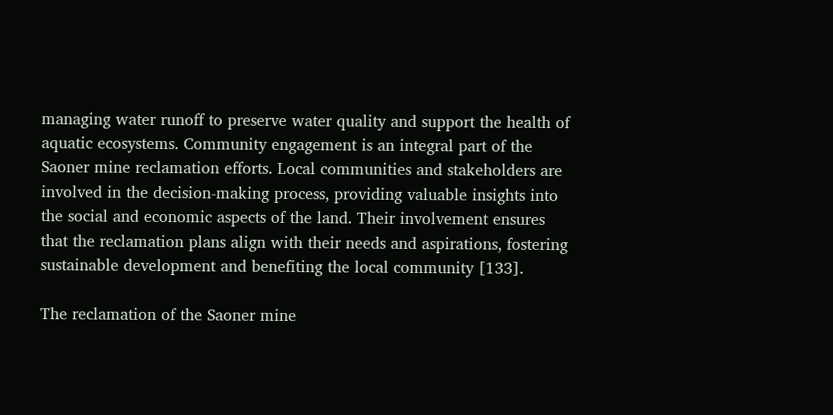managing water runoff to preserve water quality and support the health of aquatic ecosystems. Community engagement is an integral part of the Saoner mine reclamation efforts. Local communities and stakeholders are involved in the decision-making process, providing valuable insights into the social and economic aspects of the land. Their involvement ensures that the reclamation plans align with their needs and aspirations, fostering sustainable development and benefiting the local community [133].

The reclamation of the Saoner mine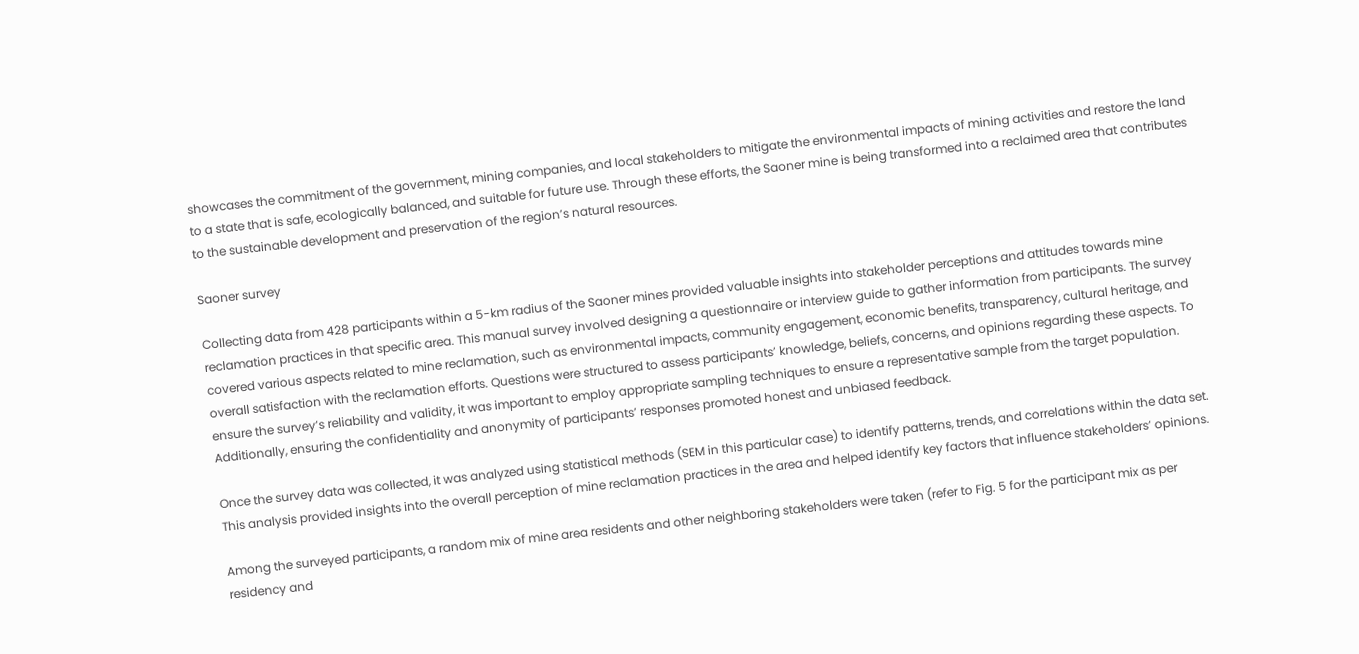showcases the commitment of the government, mining companies, and local stakeholders to mitigate the environmental impacts of mining activities and restore the land to a state that is safe, ecologically balanced, and suitable for future use. Through these efforts, the Saoner mine is being transformed into a reclaimed area that contributes to the sustainable development and preservation of the region’s natural resources.

Saoner survey

Collecting data from 428 participants within a 5-km radius of the Saoner mines provided valuable insights into stakeholder perceptions and attitudes towards mine reclamation practices in that specific area. This manual survey involved designing a questionnaire or interview guide to gather information from participants. The survey covered various aspects related to mine reclamation, such as environmental impacts, community engagement, economic benefits, transparency, cultural heritage, and overall satisfaction with the reclamation efforts. Questions were structured to assess participants’ knowledge, beliefs, concerns, and opinions regarding these aspects. To ensure the survey’s reliability and validity, it was important to employ appropriate sampling techniques to ensure a representative sample from the target population. Additionally, ensuring the confidentiality and anonymity of participants’ responses promoted honest and unbiased feedback.

Once the survey data was collected, it was analyzed using statistical methods (SEM in this particular case) to identify patterns, trends, and correlations within the data set. This analysis provided insights into the overall perception of mine reclamation practices in the area and helped identify key factors that influence stakeholders’ opinions.

Among the surveyed participants, a random mix of mine area residents and other neighboring stakeholders were taken (refer to Fig. 5 for the participant mix as per residency and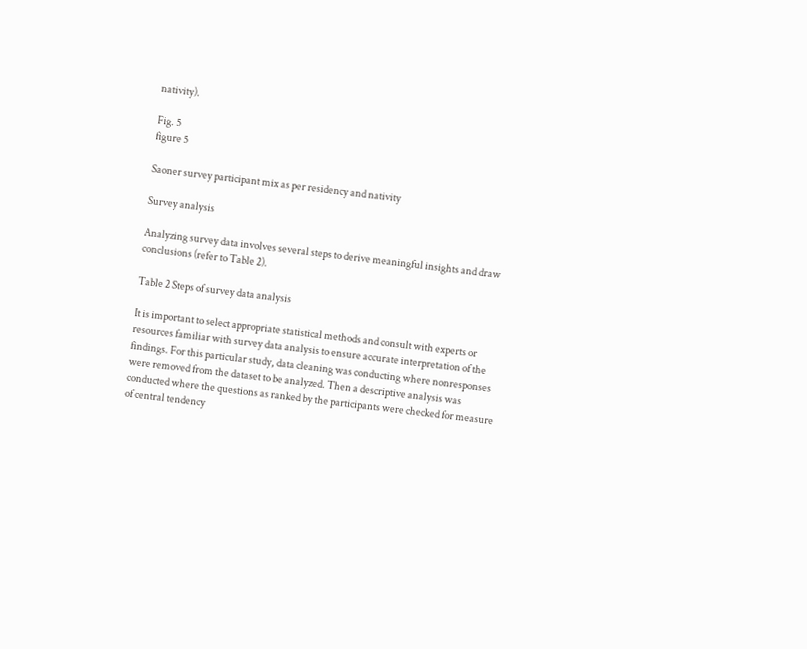nativity).

Fig. 5
figure 5

Saoner survey participant mix as per residency and nativity

Survey analysis

Analyzing survey data involves several steps to derive meaningful insights and draw conclusions (refer to Table 2).

Table 2 Steps of survey data analysis

It is important to select appropriate statistical methods and consult with experts or resources familiar with survey data analysis to ensure accurate interpretation of the findings. For this particular study, data cleaning was conducting where nonresponses were removed from the dataset to be analyzed. Then a descriptive analysis was conducted where the questions as ranked by the participants were checked for measure of central tendency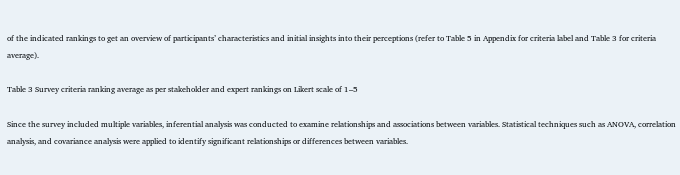of the indicated rankings to get an overview of participants’ characteristics and initial insights into their perceptions (refer to Table 5 in Appendix for criteria label and Table 3 for criteria average).

Table 3 Survey criteria ranking average as per stakeholder and expert rankings on Likert scale of 1–5

Since the survey included multiple variables, inferential analysis was conducted to examine relationships and associations between variables. Statistical techniques such as ANOVA, correlation analysis, and covariance analysis were applied to identify significant relationships or differences between variables.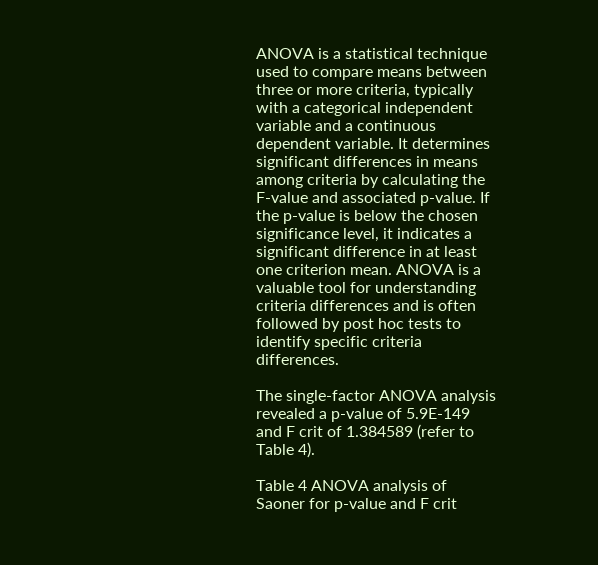ANOVA is a statistical technique used to compare means between three or more criteria, typically with a categorical independent variable and a continuous dependent variable. It determines significant differences in means among criteria by calculating the F-value and associated p-value. If the p-value is below the chosen significance level, it indicates a significant difference in at least one criterion mean. ANOVA is a valuable tool for understanding criteria differences and is often followed by post hoc tests to identify specific criteria differences.

The single-factor ANOVA analysis revealed a p-value of 5.9E-149 and F crit of 1.384589 (refer to Table 4).

Table 4 ANOVA analysis of Saoner for p-value and F crit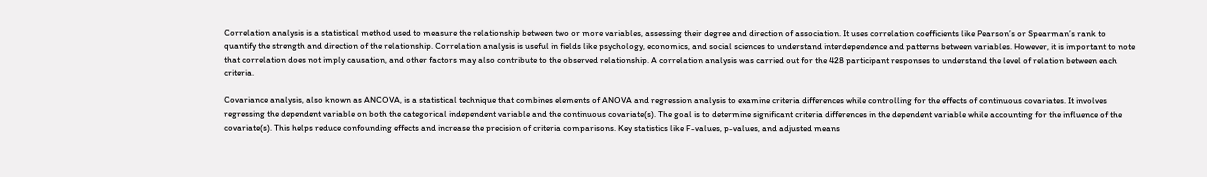Correlation analysis is a statistical method used to measure the relationship between two or more variables, assessing their degree and direction of association. It uses correlation coefficients like Pearson’s or Spearman’s rank to quantify the strength and direction of the relationship. Correlation analysis is useful in fields like psychology, economics, and social sciences to understand interdependence and patterns between variables. However, it is important to note that correlation does not imply causation, and other factors may also contribute to the observed relationship. A correlation analysis was carried out for the 428 participant responses to understand the level of relation between each criteria.

Covariance analysis, also known as ANCOVA, is a statistical technique that combines elements of ANOVA and regression analysis to examine criteria differences while controlling for the effects of continuous covariates. It involves regressing the dependent variable on both the categorical independent variable and the continuous covariate(s). The goal is to determine significant criteria differences in the dependent variable while accounting for the influence of the covariate(s). This helps reduce confounding effects and increase the precision of criteria comparisons. Key statistics like F-values, p-values, and adjusted means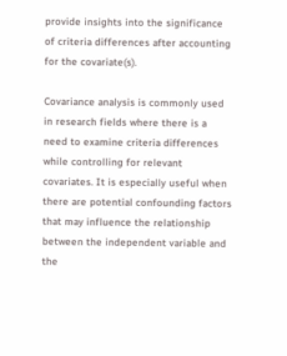provide insights into the significance of criteria differences after accounting for the covariate(s).

Covariance analysis is commonly used in research fields where there is a need to examine criteria differences while controlling for relevant covariates. It is especially useful when there are potential confounding factors that may influence the relationship between the independent variable and the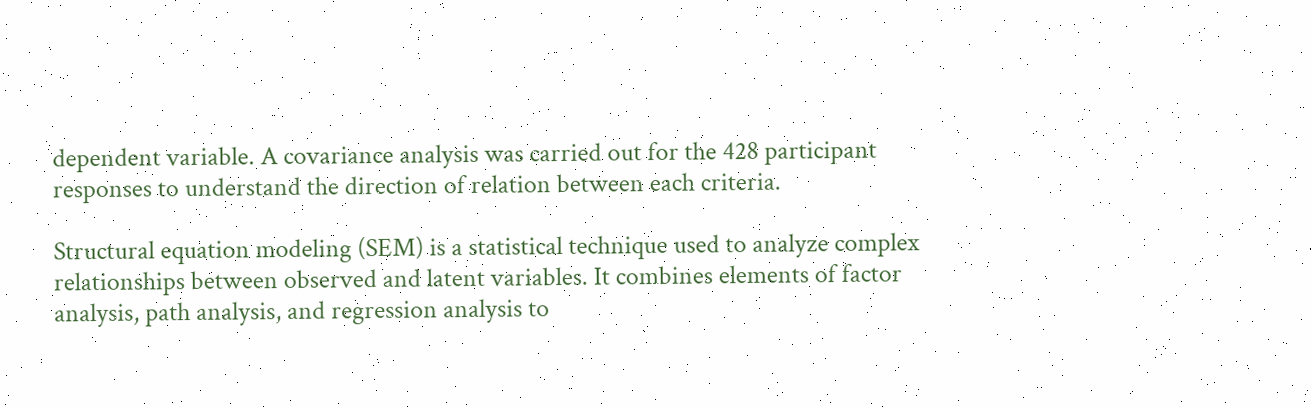dependent variable. A covariance analysis was carried out for the 428 participant responses to understand the direction of relation between each criteria.

Structural equation modeling (SEM) is a statistical technique used to analyze complex relationships between observed and latent variables. It combines elements of factor analysis, path analysis, and regression analysis to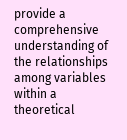provide a comprehensive understanding of the relationships among variables within a theoretical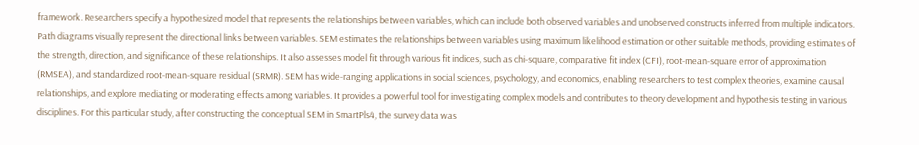framework. Researchers specify a hypothesized model that represents the relationships between variables, which can include both observed variables and unobserved constructs inferred from multiple indicators. Path diagrams visually represent the directional links between variables. SEM estimates the relationships between variables using maximum likelihood estimation or other suitable methods, providing estimates of the strength, direction, and significance of these relationships. It also assesses model fit through various fit indices, such as chi-square, comparative fit index (CFI), root-mean-square error of approximation (RMSEA), and standardized root-mean-square residual (SRMR). SEM has wide-ranging applications in social sciences, psychology, and economics, enabling researchers to test complex theories, examine causal relationships, and explore mediating or moderating effects among variables. It provides a powerful tool for investigating complex models and contributes to theory development and hypothesis testing in various disciplines. For this particular study, after constructing the conceptual SEM in SmartPls4, the survey data was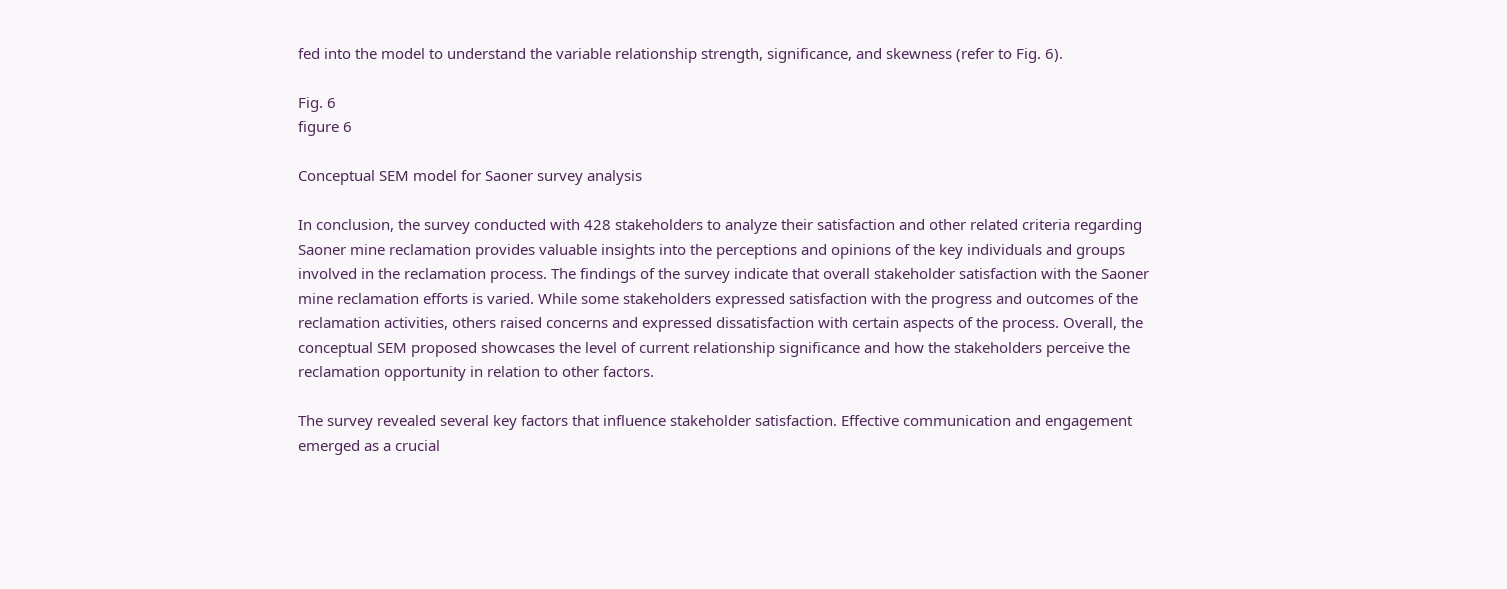fed into the model to understand the variable relationship strength, significance, and skewness (refer to Fig. 6).

Fig. 6
figure 6

Conceptual SEM model for Saoner survey analysis

In conclusion, the survey conducted with 428 stakeholders to analyze their satisfaction and other related criteria regarding Saoner mine reclamation provides valuable insights into the perceptions and opinions of the key individuals and groups involved in the reclamation process. The findings of the survey indicate that overall stakeholder satisfaction with the Saoner mine reclamation efforts is varied. While some stakeholders expressed satisfaction with the progress and outcomes of the reclamation activities, others raised concerns and expressed dissatisfaction with certain aspects of the process. Overall, the conceptual SEM proposed showcases the level of current relationship significance and how the stakeholders perceive the reclamation opportunity in relation to other factors.

The survey revealed several key factors that influence stakeholder satisfaction. Effective communication and engagement emerged as a crucial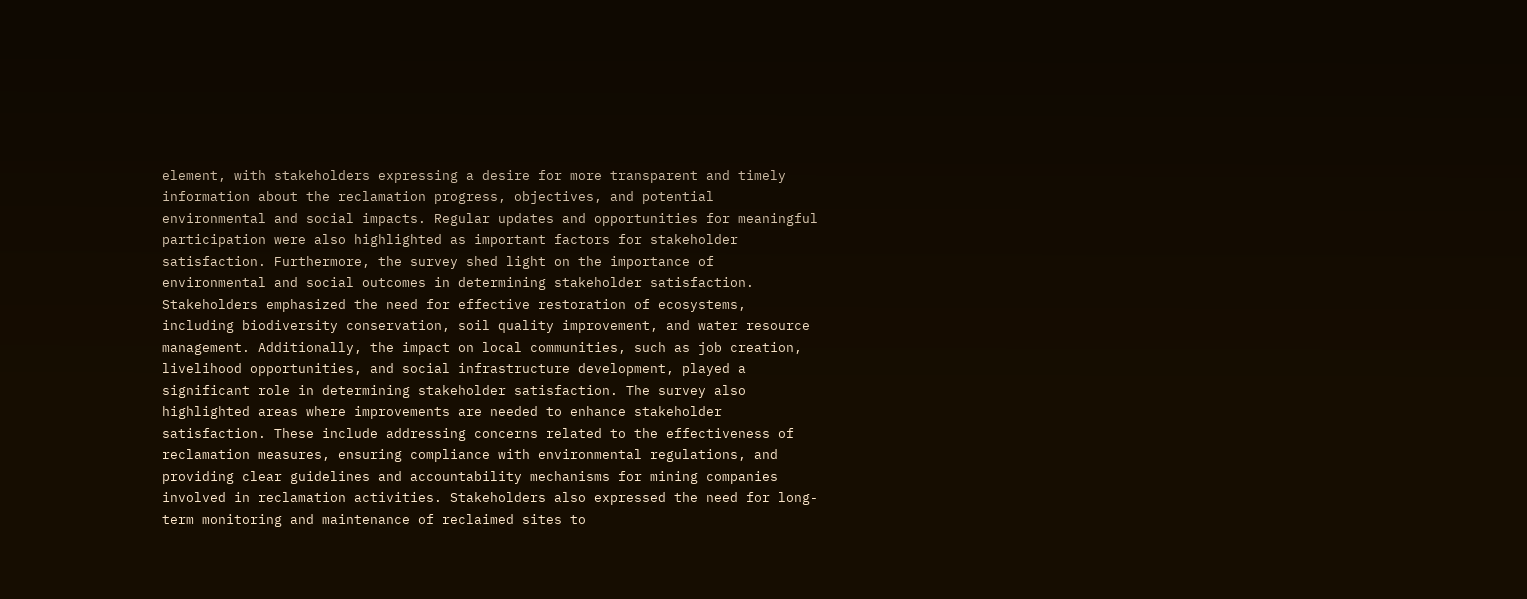element, with stakeholders expressing a desire for more transparent and timely information about the reclamation progress, objectives, and potential environmental and social impacts. Regular updates and opportunities for meaningful participation were also highlighted as important factors for stakeholder satisfaction. Furthermore, the survey shed light on the importance of environmental and social outcomes in determining stakeholder satisfaction. Stakeholders emphasized the need for effective restoration of ecosystems, including biodiversity conservation, soil quality improvement, and water resource management. Additionally, the impact on local communities, such as job creation, livelihood opportunities, and social infrastructure development, played a significant role in determining stakeholder satisfaction. The survey also highlighted areas where improvements are needed to enhance stakeholder satisfaction. These include addressing concerns related to the effectiveness of reclamation measures, ensuring compliance with environmental regulations, and providing clear guidelines and accountability mechanisms for mining companies involved in reclamation activities. Stakeholders also expressed the need for long-term monitoring and maintenance of reclaimed sites to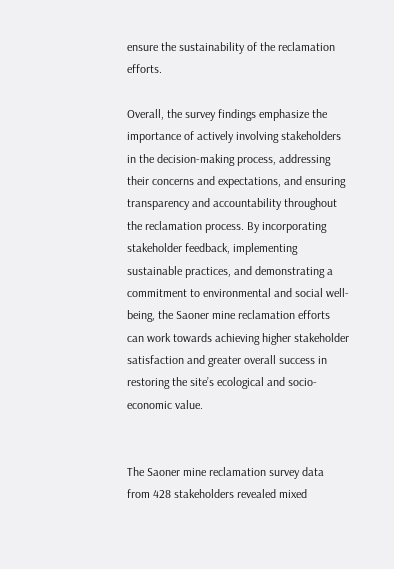ensure the sustainability of the reclamation efforts.

Overall, the survey findings emphasize the importance of actively involving stakeholders in the decision-making process, addressing their concerns and expectations, and ensuring transparency and accountability throughout the reclamation process. By incorporating stakeholder feedback, implementing sustainable practices, and demonstrating a commitment to environmental and social well-being, the Saoner mine reclamation efforts can work towards achieving higher stakeholder satisfaction and greater overall success in restoring the site’s ecological and socio-economic value.


The Saoner mine reclamation survey data from 428 stakeholders revealed mixed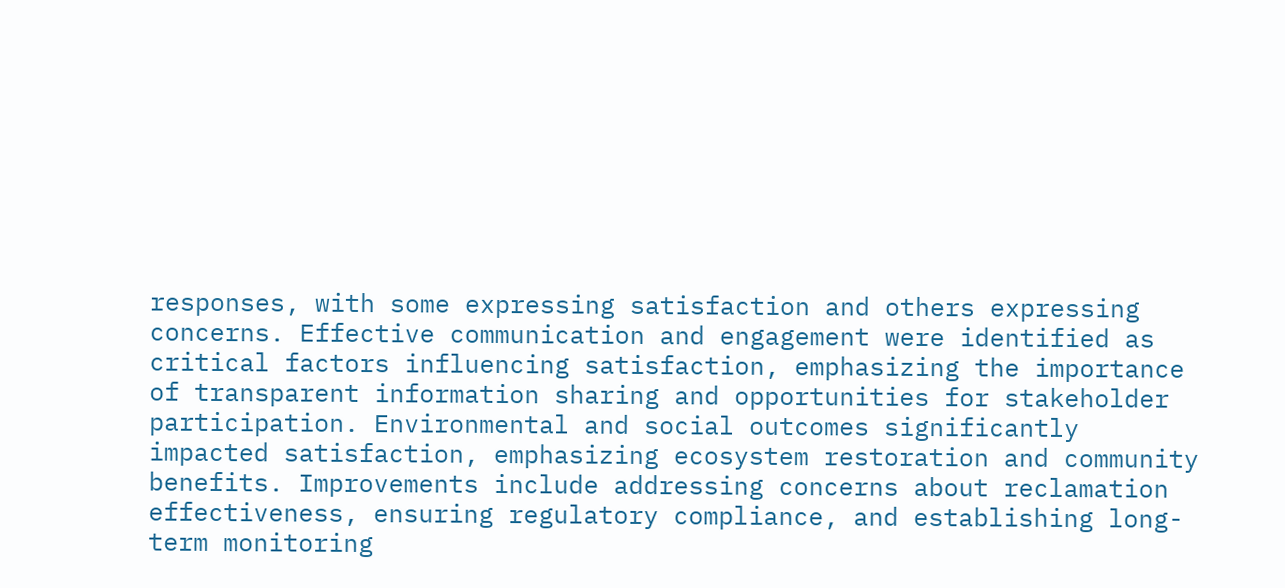responses, with some expressing satisfaction and others expressing concerns. Effective communication and engagement were identified as critical factors influencing satisfaction, emphasizing the importance of transparent information sharing and opportunities for stakeholder participation. Environmental and social outcomes significantly impacted satisfaction, emphasizing ecosystem restoration and community benefits. Improvements include addressing concerns about reclamation effectiveness, ensuring regulatory compliance, and establishing long-term monitoring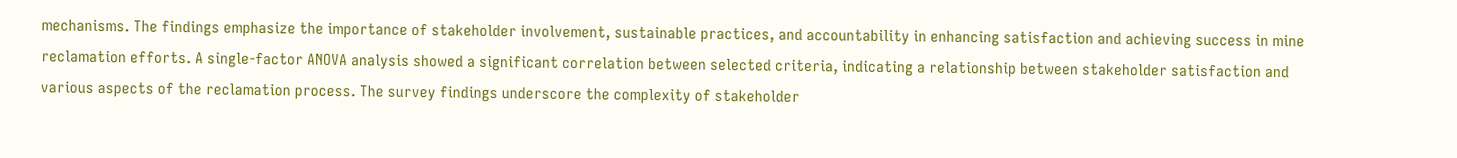mechanisms. The findings emphasize the importance of stakeholder involvement, sustainable practices, and accountability in enhancing satisfaction and achieving success in mine reclamation efforts. A single-factor ANOVA analysis showed a significant correlation between selected criteria, indicating a relationship between stakeholder satisfaction and various aspects of the reclamation process. The survey findings underscore the complexity of stakeholder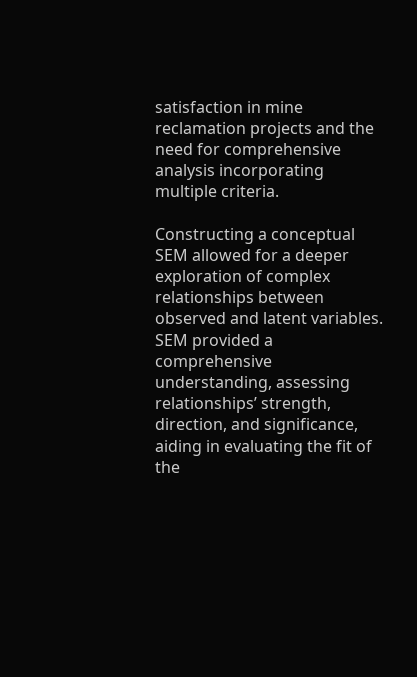satisfaction in mine reclamation projects and the need for comprehensive analysis incorporating multiple criteria.

Constructing a conceptual SEM allowed for a deeper exploration of complex relationships between observed and latent variables. SEM provided a comprehensive understanding, assessing relationships’ strength, direction, and significance, aiding in evaluating the fit of the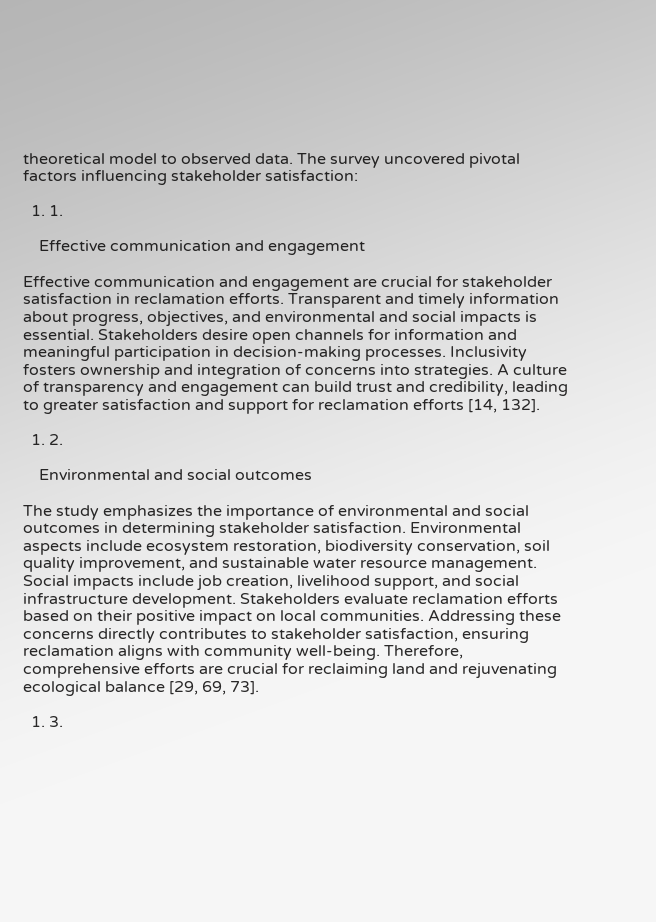theoretical model to observed data. The survey uncovered pivotal factors influencing stakeholder satisfaction:

  1. 1.

    Effective communication and engagement

Effective communication and engagement are crucial for stakeholder satisfaction in reclamation efforts. Transparent and timely information about progress, objectives, and environmental and social impacts is essential. Stakeholders desire open channels for information and meaningful participation in decision-making processes. Inclusivity fosters ownership and integration of concerns into strategies. A culture of transparency and engagement can build trust and credibility, leading to greater satisfaction and support for reclamation efforts [14, 132].

  1. 2.

    Environmental and social outcomes

The study emphasizes the importance of environmental and social outcomes in determining stakeholder satisfaction. Environmental aspects include ecosystem restoration, biodiversity conservation, soil quality improvement, and sustainable water resource management. Social impacts include job creation, livelihood support, and social infrastructure development. Stakeholders evaluate reclamation efforts based on their positive impact on local communities. Addressing these concerns directly contributes to stakeholder satisfaction, ensuring reclamation aligns with community well-being. Therefore, comprehensive efforts are crucial for reclaiming land and rejuvenating ecological balance [29, 69, 73].

  1. 3.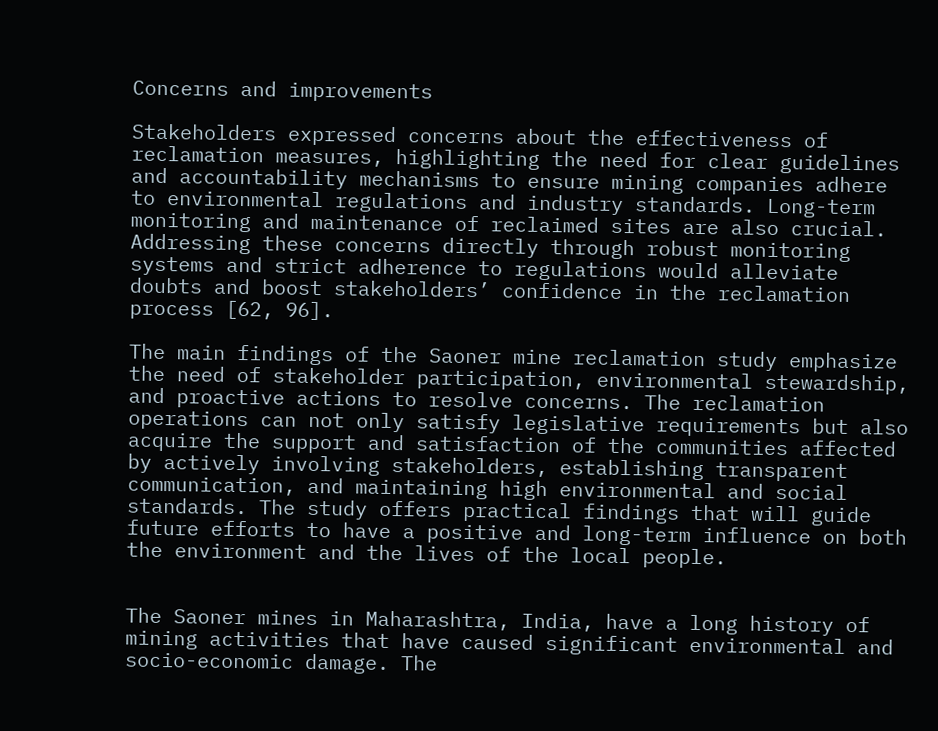Concerns and improvements

Stakeholders expressed concerns about the effectiveness of reclamation measures, highlighting the need for clear guidelines and accountability mechanisms to ensure mining companies adhere to environmental regulations and industry standards. Long-term monitoring and maintenance of reclaimed sites are also crucial. Addressing these concerns directly through robust monitoring systems and strict adherence to regulations would alleviate doubts and boost stakeholders’ confidence in the reclamation process [62, 96].

The main findings of the Saoner mine reclamation study emphasize the need of stakeholder participation, environmental stewardship, and proactive actions to resolve concerns. The reclamation operations can not only satisfy legislative requirements but also acquire the support and satisfaction of the communities affected by actively involving stakeholders, establishing transparent communication, and maintaining high environmental and social standards. The study offers practical findings that will guide future efforts to have a positive and long-term influence on both the environment and the lives of the local people.


The Saoner mines in Maharashtra, India, have a long history of mining activities that have caused significant environmental and socio-economic damage. The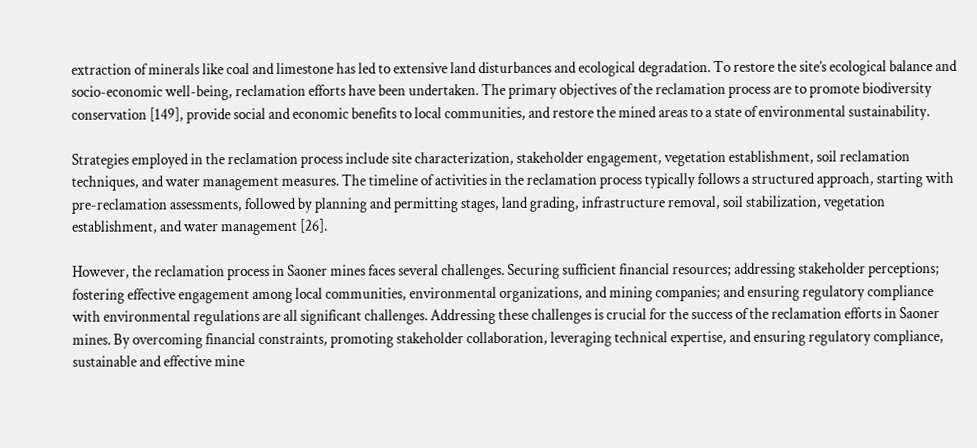extraction of minerals like coal and limestone has led to extensive land disturbances and ecological degradation. To restore the site’s ecological balance and socio-economic well-being, reclamation efforts have been undertaken. The primary objectives of the reclamation process are to promote biodiversity conservation [149], provide social and economic benefits to local communities, and restore the mined areas to a state of environmental sustainability.

Strategies employed in the reclamation process include site characterization, stakeholder engagement, vegetation establishment, soil reclamation techniques, and water management measures. The timeline of activities in the reclamation process typically follows a structured approach, starting with pre-reclamation assessments, followed by planning and permitting stages, land grading, infrastructure removal, soil stabilization, vegetation establishment, and water management [26].

However, the reclamation process in Saoner mines faces several challenges. Securing sufficient financial resources; addressing stakeholder perceptions; fostering effective engagement among local communities, environmental organizations, and mining companies; and ensuring regulatory compliance with environmental regulations are all significant challenges. Addressing these challenges is crucial for the success of the reclamation efforts in Saoner mines. By overcoming financial constraints, promoting stakeholder collaboration, leveraging technical expertise, and ensuring regulatory compliance, sustainable and effective mine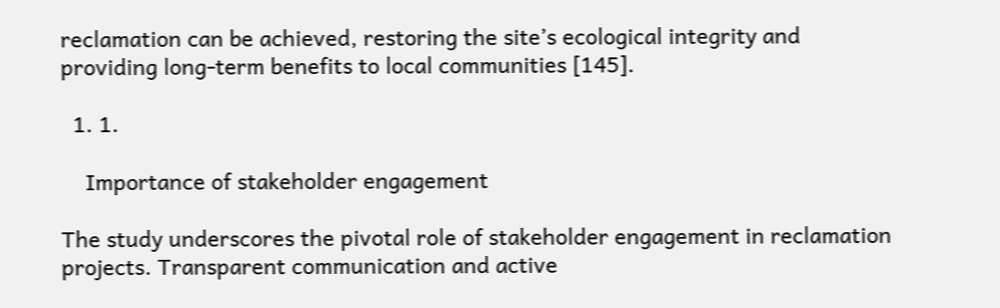reclamation can be achieved, restoring the site’s ecological integrity and providing long-term benefits to local communities [145].

  1. 1.

    Importance of stakeholder engagement

The study underscores the pivotal role of stakeholder engagement in reclamation projects. Transparent communication and active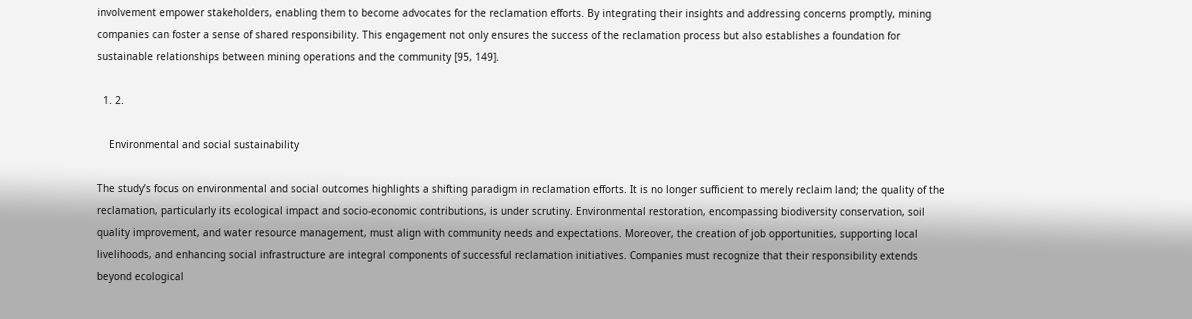involvement empower stakeholders, enabling them to become advocates for the reclamation efforts. By integrating their insights and addressing concerns promptly, mining companies can foster a sense of shared responsibility. This engagement not only ensures the success of the reclamation process but also establishes a foundation for sustainable relationships between mining operations and the community [95, 149].

  1. 2.

    Environmental and social sustainability

The study’s focus on environmental and social outcomes highlights a shifting paradigm in reclamation efforts. It is no longer sufficient to merely reclaim land; the quality of the reclamation, particularly its ecological impact and socio-economic contributions, is under scrutiny. Environmental restoration, encompassing biodiversity conservation, soil quality improvement, and water resource management, must align with community needs and expectations. Moreover, the creation of job opportunities, supporting local livelihoods, and enhancing social infrastructure are integral components of successful reclamation initiatives. Companies must recognize that their responsibility extends beyond ecological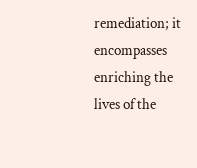remediation; it encompasses enriching the lives of the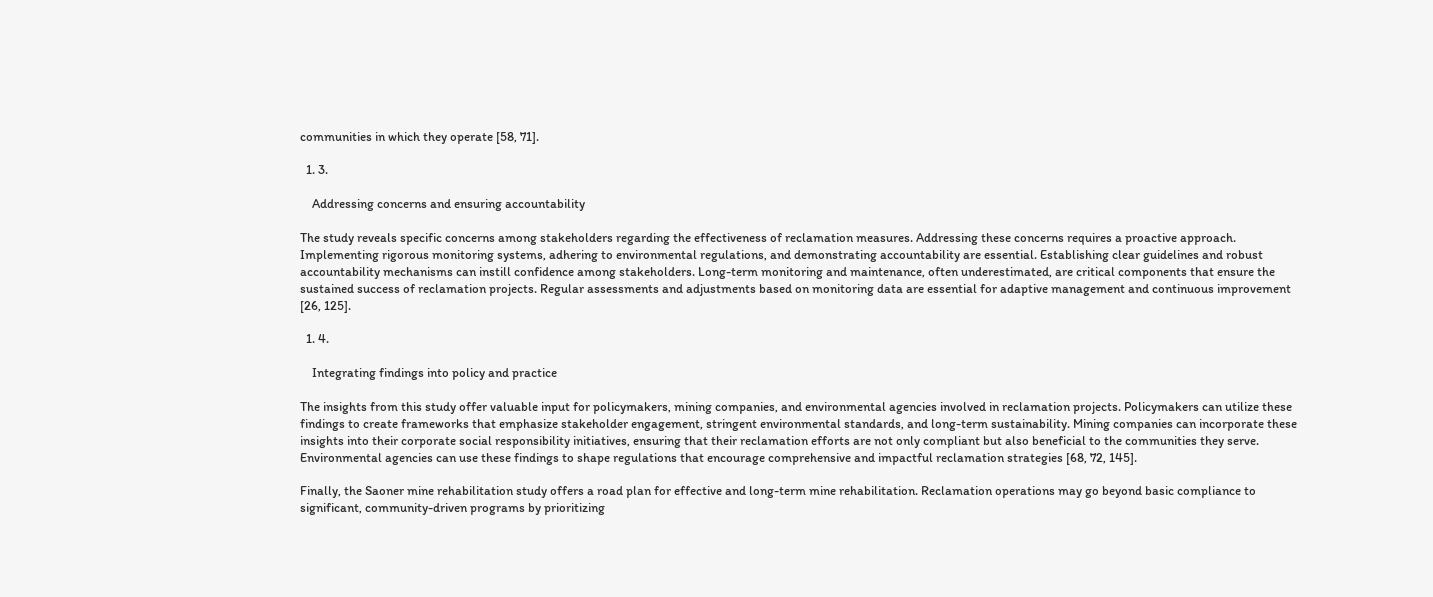communities in which they operate [58, 71].

  1. 3.

    Addressing concerns and ensuring accountability

The study reveals specific concerns among stakeholders regarding the effectiveness of reclamation measures. Addressing these concerns requires a proactive approach. Implementing rigorous monitoring systems, adhering to environmental regulations, and demonstrating accountability are essential. Establishing clear guidelines and robust accountability mechanisms can instill confidence among stakeholders. Long-term monitoring and maintenance, often underestimated, are critical components that ensure the sustained success of reclamation projects. Regular assessments and adjustments based on monitoring data are essential for adaptive management and continuous improvement [26, 125].

  1. 4.

    Integrating findings into policy and practice

The insights from this study offer valuable input for policymakers, mining companies, and environmental agencies involved in reclamation projects. Policymakers can utilize these findings to create frameworks that emphasize stakeholder engagement, stringent environmental standards, and long-term sustainability. Mining companies can incorporate these insights into their corporate social responsibility initiatives, ensuring that their reclamation efforts are not only compliant but also beneficial to the communities they serve. Environmental agencies can use these findings to shape regulations that encourage comprehensive and impactful reclamation strategies [68, 72, 145].

Finally, the Saoner mine rehabilitation study offers a road plan for effective and long-term mine rehabilitation. Reclamation operations may go beyond basic compliance to significant, community-driven programs by prioritizing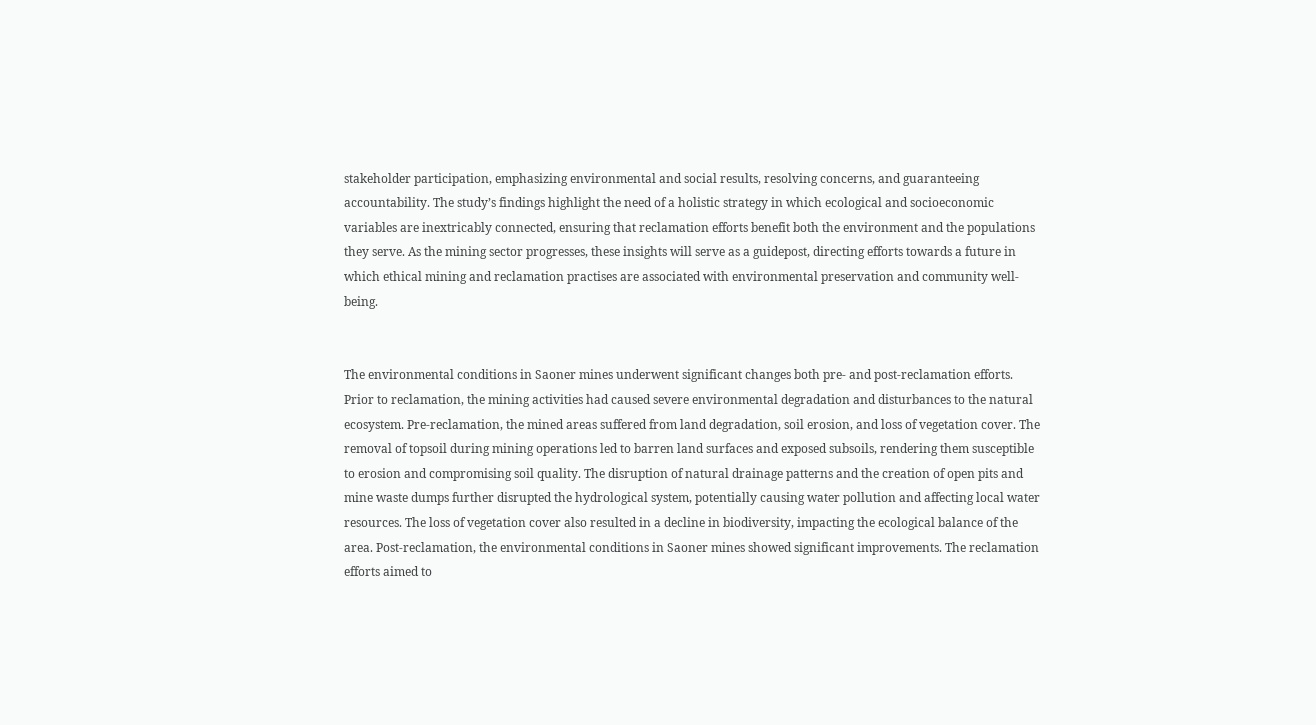stakeholder participation, emphasizing environmental and social results, resolving concerns, and guaranteeing accountability. The study’s findings highlight the need of a holistic strategy in which ecological and socioeconomic variables are inextricably connected, ensuring that reclamation efforts benefit both the environment and the populations they serve. As the mining sector progresses, these insights will serve as a guidepost, directing efforts towards a future in which ethical mining and reclamation practises are associated with environmental preservation and community well-being.


The environmental conditions in Saoner mines underwent significant changes both pre- and post-reclamation efforts. Prior to reclamation, the mining activities had caused severe environmental degradation and disturbances to the natural ecosystem. Pre-reclamation, the mined areas suffered from land degradation, soil erosion, and loss of vegetation cover. The removal of topsoil during mining operations led to barren land surfaces and exposed subsoils, rendering them susceptible to erosion and compromising soil quality. The disruption of natural drainage patterns and the creation of open pits and mine waste dumps further disrupted the hydrological system, potentially causing water pollution and affecting local water resources. The loss of vegetation cover also resulted in a decline in biodiversity, impacting the ecological balance of the area. Post-reclamation, the environmental conditions in Saoner mines showed significant improvements. The reclamation efforts aimed to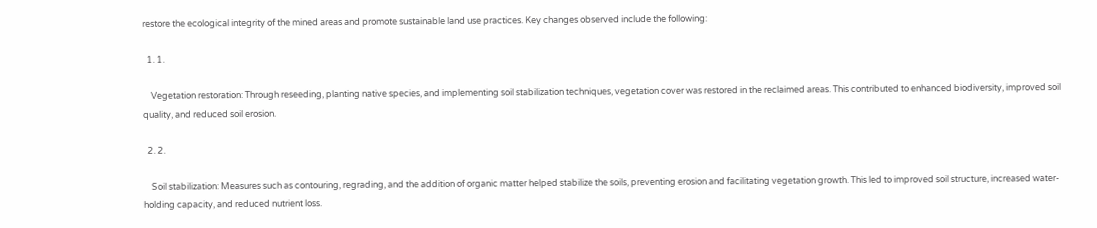restore the ecological integrity of the mined areas and promote sustainable land use practices. Key changes observed include the following:

  1. 1.

    Vegetation restoration: Through reseeding, planting native species, and implementing soil stabilization techniques, vegetation cover was restored in the reclaimed areas. This contributed to enhanced biodiversity, improved soil quality, and reduced soil erosion.

  2. 2.

    Soil stabilization: Measures such as contouring, regrading, and the addition of organic matter helped stabilize the soils, preventing erosion and facilitating vegetation growth. This led to improved soil structure, increased water-holding capacity, and reduced nutrient loss.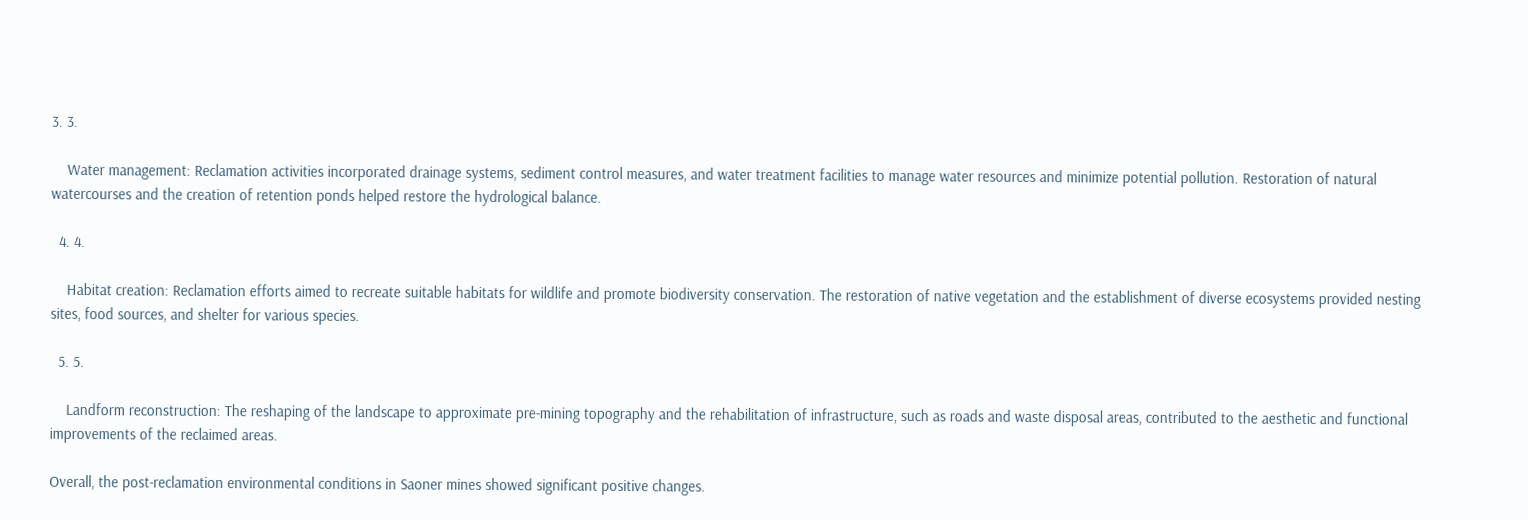3. 3.

    Water management: Reclamation activities incorporated drainage systems, sediment control measures, and water treatment facilities to manage water resources and minimize potential pollution. Restoration of natural watercourses and the creation of retention ponds helped restore the hydrological balance.

  4. 4.

    Habitat creation: Reclamation efforts aimed to recreate suitable habitats for wildlife and promote biodiversity conservation. The restoration of native vegetation and the establishment of diverse ecosystems provided nesting sites, food sources, and shelter for various species.

  5. 5.

    Landform reconstruction: The reshaping of the landscape to approximate pre-mining topography and the rehabilitation of infrastructure, such as roads and waste disposal areas, contributed to the aesthetic and functional improvements of the reclaimed areas.

Overall, the post-reclamation environmental conditions in Saoner mines showed significant positive changes.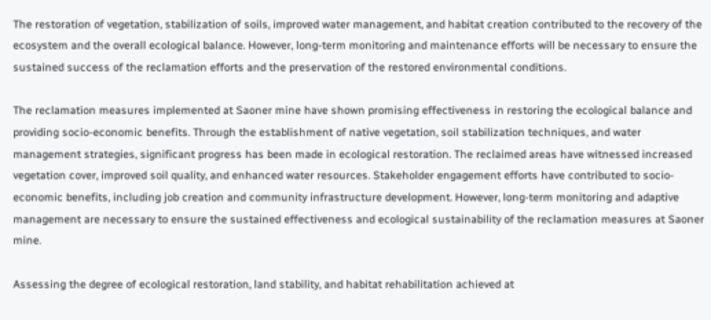The restoration of vegetation, stabilization of soils, improved water management, and habitat creation contributed to the recovery of the ecosystem and the overall ecological balance. However, long-term monitoring and maintenance efforts will be necessary to ensure the sustained success of the reclamation efforts and the preservation of the restored environmental conditions.

The reclamation measures implemented at Saoner mine have shown promising effectiveness in restoring the ecological balance and providing socio-economic benefits. Through the establishment of native vegetation, soil stabilization techniques, and water management strategies, significant progress has been made in ecological restoration. The reclaimed areas have witnessed increased vegetation cover, improved soil quality, and enhanced water resources. Stakeholder engagement efforts have contributed to socio-economic benefits, including job creation and community infrastructure development. However, long-term monitoring and adaptive management are necessary to ensure the sustained effectiveness and ecological sustainability of the reclamation measures at Saoner mine.

Assessing the degree of ecological restoration, land stability, and habitat rehabilitation achieved at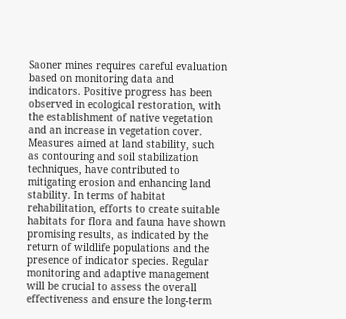Saoner mines requires careful evaluation based on monitoring data and indicators. Positive progress has been observed in ecological restoration, with the establishment of native vegetation and an increase in vegetation cover. Measures aimed at land stability, such as contouring and soil stabilization techniques, have contributed to mitigating erosion and enhancing land stability. In terms of habitat rehabilitation, efforts to create suitable habitats for flora and fauna have shown promising results, as indicated by the return of wildlife populations and the presence of indicator species. Regular monitoring and adaptive management will be crucial to assess the overall effectiveness and ensure the long-term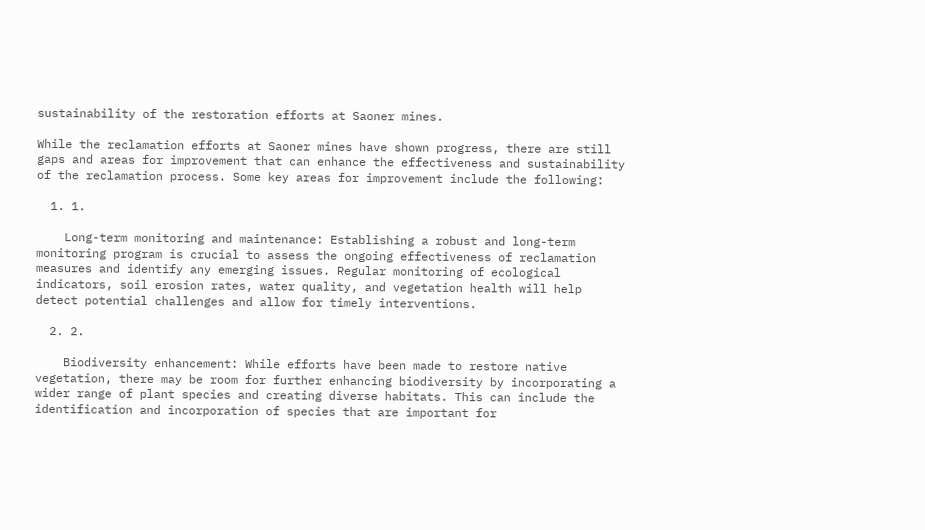sustainability of the restoration efforts at Saoner mines.

While the reclamation efforts at Saoner mines have shown progress, there are still gaps and areas for improvement that can enhance the effectiveness and sustainability of the reclamation process. Some key areas for improvement include the following:

  1. 1.

    Long-term monitoring and maintenance: Establishing a robust and long-term monitoring program is crucial to assess the ongoing effectiveness of reclamation measures and identify any emerging issues. Regular monitoring of ecological indicators, soil erosion rates, water quality, and vegetation health will help detect potential challenges and allow for timely interventions.

  2. 2.

    Biodiversity enhancement: While efforts have been made to restore native vegetation, there may be room for further enhancing biodiversity by incorporating a wider range of plant species and creating diverse habitats. This can include the identification and incorporation of species that are important for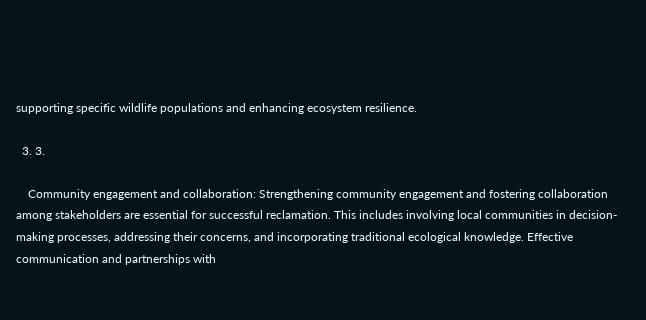supporting specific wildlife populations and enhancing ecosystem resilience.

  3. 3.

    Community engagement and collaboration: Strengthening community engagement and fostering collaboration among stakeholders are essential for successful reclamation. This includes involving local communities in decision-making processes, addressing their concerns, and incorporating traditional ecological knowledge. Effective communication and partnerships with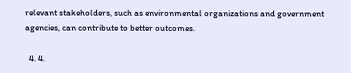relevant stakeholders, such as environmental organizations and government agencies, can contribute to better outcomes.

  4. 4.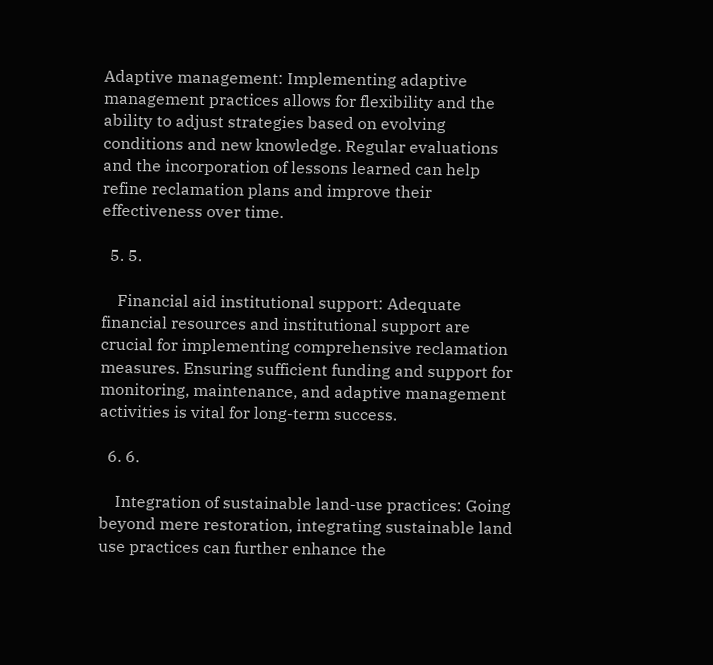Adaptive management: Implementing adaptive management practices allows for flexibility and the ability to adjust strategies based on evolving conditions and new knowledge. Regular evaluations and the incorporation of lessons learned can help refine reclamation plans and improve their effectiveness over time.

  5. 5.

    Financial aid institutional support: Adequate financial resources and institutional support are crucial for implementing comprehensive reclamation measures. Ensuring sufficient funding and support for monitoring, maintenance, and adaptive management activities is vital for long-term success.

  6. 6.

    Integration of sustainable land-use practices: Going beyond mere restoration, integrating sustainable land use practices can further enhance the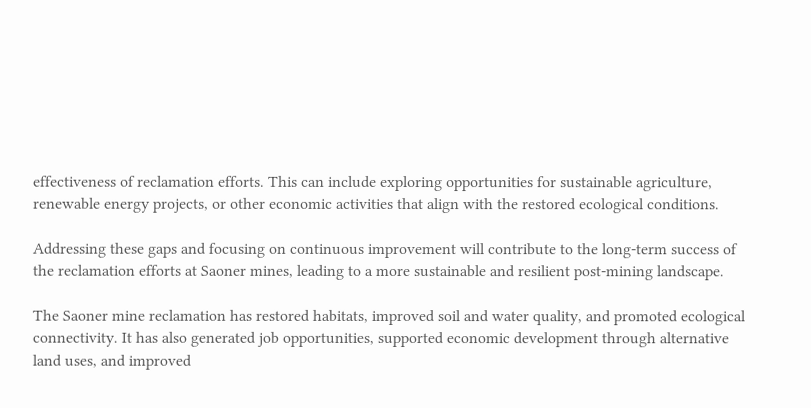effectiveness of reclamation efforts. This can include exploring opportunities for sustainable agriculture, renewable energy projects, or other economic activities that align with the restored ecological conditions.

Addressing these gaps and focusing on continuous improvement will contribute to the long-term success of the reclamation efforts at Saoner mines, leading to a more sustainable and resilient post-mining landscape.

The Saoner mine reclamation has restored habitats, improved soil and water quality, and promoted ecological connectivity. It has also generated job opportunities, supported economic development through alternative land uses, and improved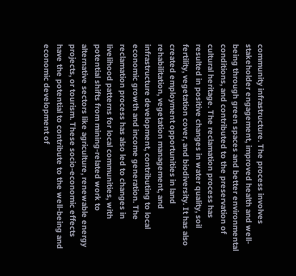community infrastructure. The process involves stakeholder engagement, improved health and well-being through green spaces and better environmental conditions, and contributed to the preservation of cultural heritage. The reclamation process has resulted in positive changes in water quality, soil fertility, vegetation cover, and biodiversity. It has also created employment opportunities in land rehabilitation, vegetation management, and infrastructure development, contributing to local economic growth and income generation. The reclamation process has also led to changes in livelihood patterns for local communities, with potential shifts from mining-related work to alternative sectors like agriculture, renewable energy projects, or tourism. These socio-economic effects have the potential to contribute to the well-being and economic development of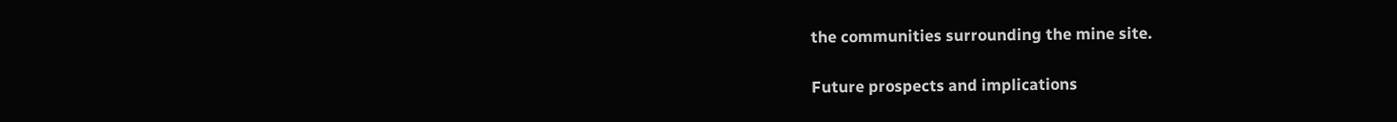the communities surrounding the mine site.

Future prospects and implications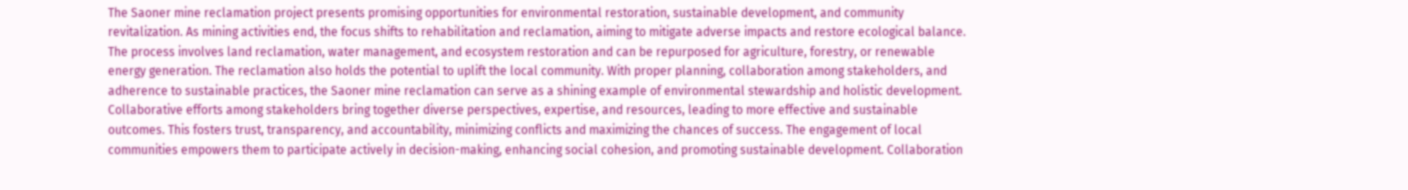The Saoner mine reclamation project presents promising opportunities for environmental restoration, sustainable development, and community revitalization. As mining activities end, the focus shifts to rehabilitation and reclamation, aiming to mitigate adverse impacts and restore ecological balance. The process involves land reclamation, water management, and ecosystem restoration and can be repurposed for agriculture, forestry, or renewable energy generation. The reclamation also holds the potential to uplift the local community. With proper planning, collaboration among stakeholders, and adherence to sustainable practices, the Saoner mine reclamation can serve as a shining example of environmental stewardship and holistic development. Collaborative efforts among stakeholders bring together diverse perspectives, expertise, and resources, leading to more effective and sustainable outcomes. This fosters trust, transparency, and accountability, minimizing conflicts and maximizing the chances of success. The engagement of local communities empowers them to participate actively in decision-making, enhancing social cohesion, and promoting sustainable development. Collaboration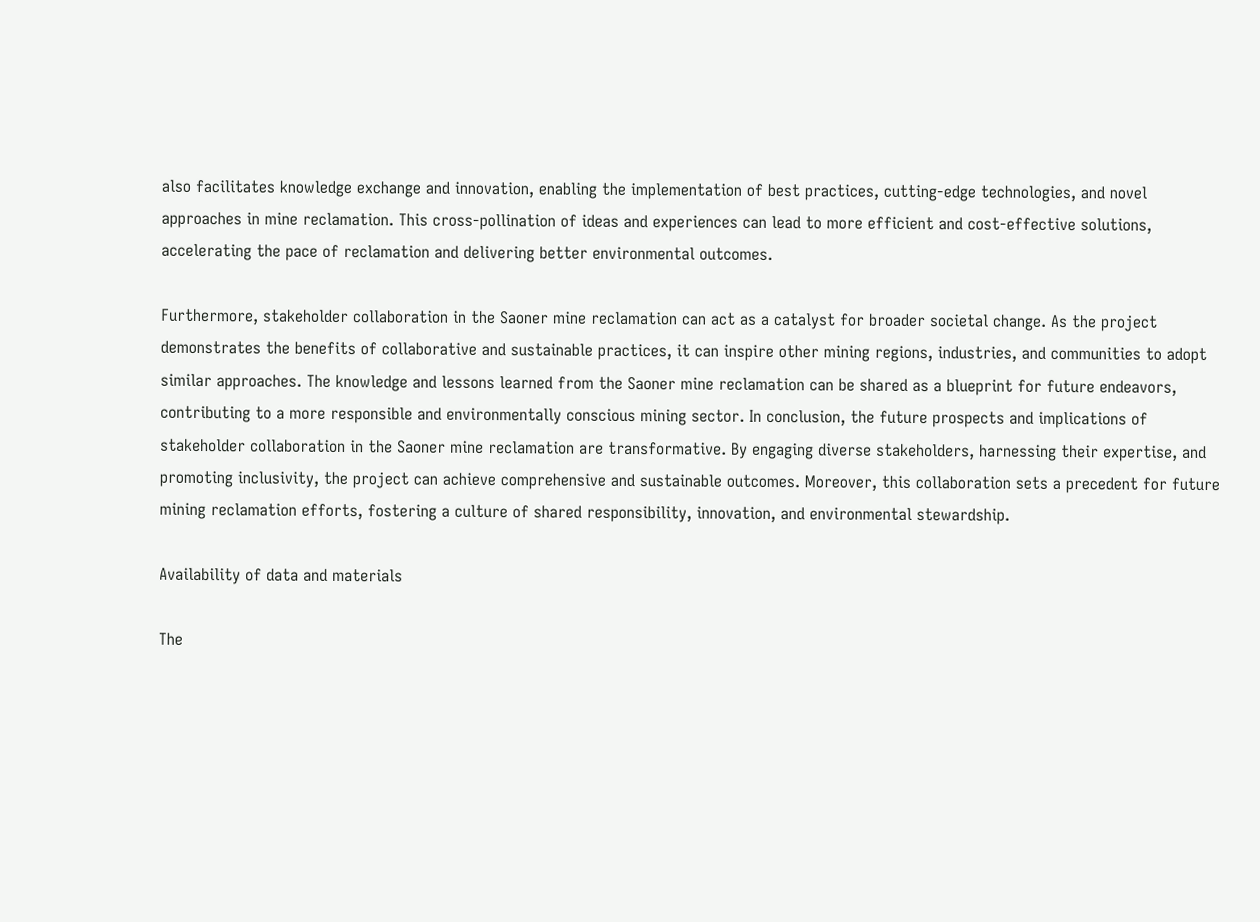also facilitates knowledge exchange and innovation, enabling the implementation of best practices, cutting-edge technologies, and novel approaches in mine reclamation. This cross-pollination of ideas and experiences can lead to more efficient and cost-effective solutions, accelerating the pace of reclamation and delivering better environmental outcomes.

Furthermore, stakeholder collaboration in the Saoner mine reclamation can act as a catalyst for broader societal change. As the project demonstrates the benefits of collaborative and sustainable practices, it can inspire other mining regions, industries, and communities to adopt similar approaches. The knowledge and lessons learned from the Saoner mine reclamation can be shared as a blueprint for future endeavors, contributing to a more responsible and environmentally conscious mining sector. In conclusion, the future prospects and implications of stakeholder collaboration in the Saoner mine reclamation are transformative. By engaging diverse stakeholders, harnessing their expertise, and promoting inclusivity, the project can achieve comprehensive and sustainable outcomes. Moreover, this collaboration sets a precedent for future mining reclamation efforts, fostering a culture of shared responsibility, innovation, and environmental stewardship.

Availability of data and materials

The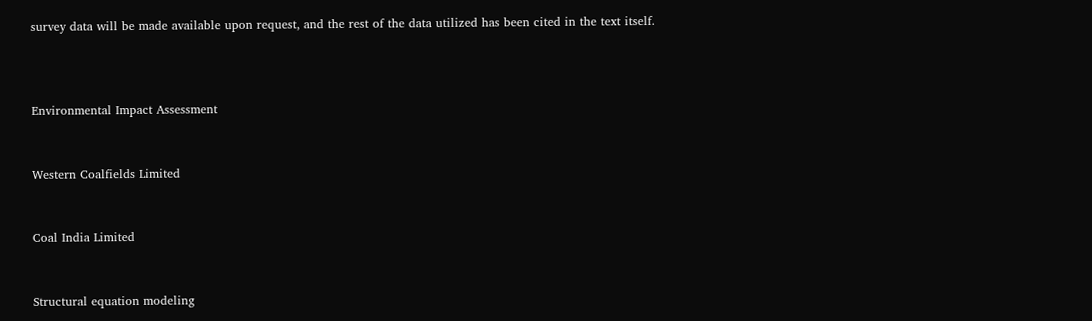survey data will be made available upon request, and the rest of the data utilized has been cited in the text itself.



Environmental Impact Assessment


Western Coalfields Limited


Coal India Limited


Structural equation modeling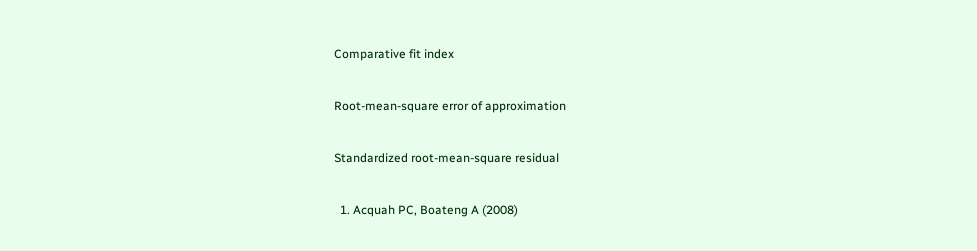Comparative fit index


Root-mean-square error of approximation


Standardized root-mean-square residual


  1. Acquah PC, Boateng A (2008)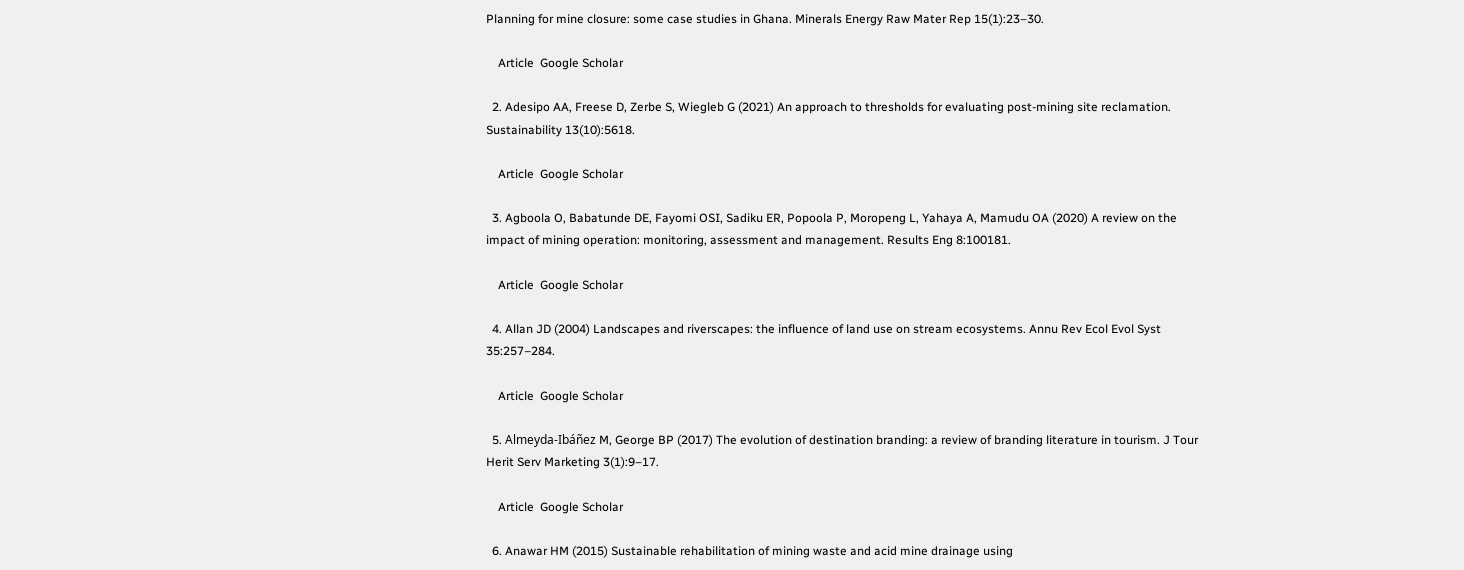Planning for mine closure: some case studies in Ghana. Minerals Energy Raw Mater Rep 15(1):23–30.

    Article  Google Scholar

  2. Adesipo AA, Freese D, Zerbe S, Wiegleb G (2021) An approach to thresholds for evaluating post-mining site reclamation. Sustainability 13(10):5618.

    Article  Google Scholar

  3. Agboola O, Babatunde DE, Fayomi OSI, Sadiku ER, Popoola P, Moropeng L, Yahaya A, Mamudu OA (2020) A review on the impact of mining operation: monitoring, assessment and management. Results Eng 8:100181.

    Article  Google Scholar

  4. Allan JD (2004) Landscapes and riverscapes: the influence of land use on stream ecosystems. Annu Rev Ecol Evol Syst 35:257–284.

    Article  Google Scholar

  5. Almeyda-Ibáñez M, George BP (2017) The evolution of destination branding: a review of branding literature in tourism. J Tour Herit Serv Marketing 3(1):9–17.

    Article  Google Scholar

  6. Anawar HM (2015) Sustainable rehabilitation of mining waste and acid mine drainage using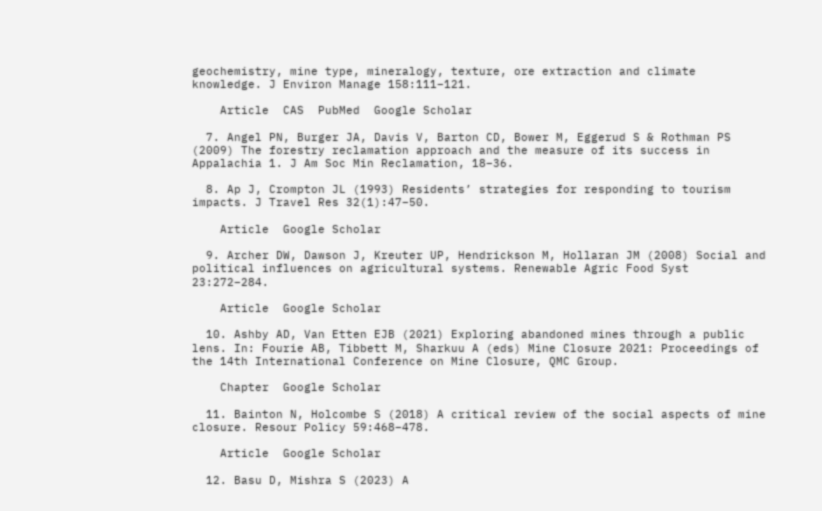geochemistry, mine type, mineralogy, texture, ore extraction and climate knowledge. J Environ Manage 158:111–121.

    Article  CAS  PubMed  Google Scholar

  7. Angel PN, Burger JA, Davis V, Barton CD, Bower M, Eggerud S & Rothman PS (2009) The forestry reclamation approach and the measure of its success in Appalachia 1. J Am Soc Min Reclamation, 18–36.

  8. Ap J, Crompton JL (1993) Residents’ strategies for responding to tourism impacts. J Travel Res 32(1):47–50.

    Article  Google Scholar

  9. Archer DW, Dawson J, Kreuter UP, Hendrickson M, Hollaran JM (2008) Social and political influences on agricultural systems. Renewable Agric Food Syst 23:272–284.

    Article  Google Scholar

  10. Ashby AD, Van Etten EJB (2021) Exploring abandoned mines through a public lens. In: Fourie AB, Tibbett M, Sharkuu A (eds) Mine Closure 2021: Proceedings of the 14th International Conference on Mine Closure, QMC Group.

    Chapter  Google Scholar

  11. Bainton N, Holcombe S (2018) A critical review of the social aspects of mine closure. Resour Policy 59:468–478.

    Article  Google Scholar

  12. Basu D, Mishra S (2023) A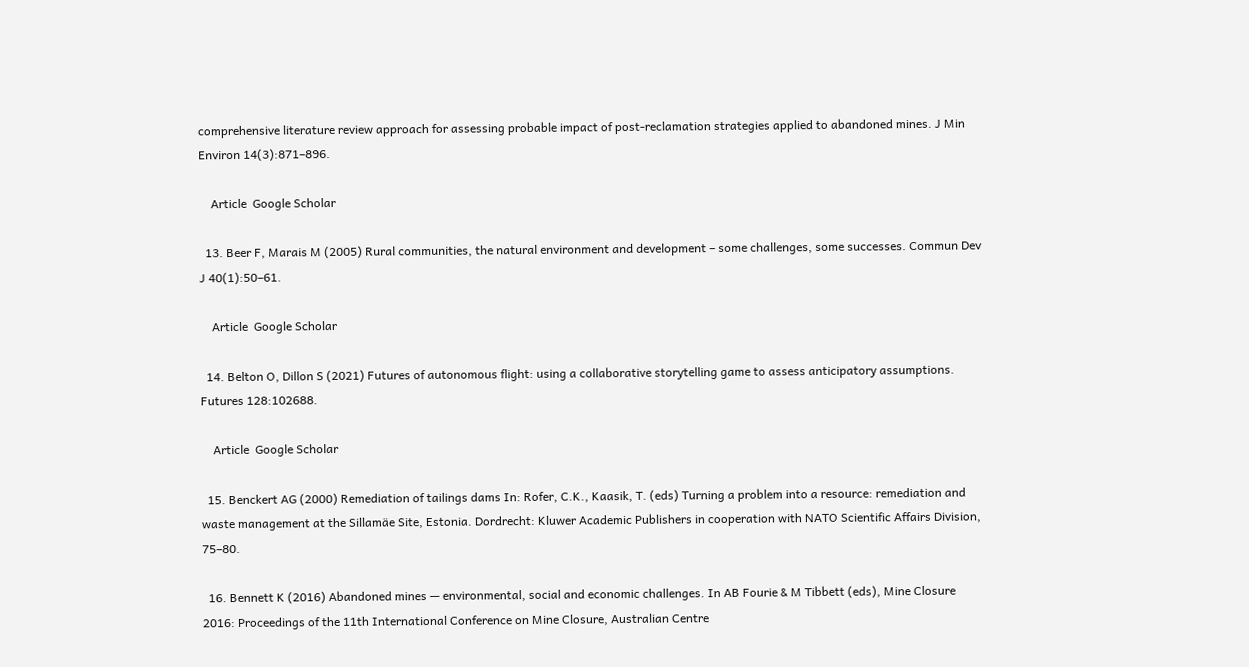comprehensive literature review approach for assessing probable impact of post-reclamation strategies applied to abandoned mines. J Min Environ 14(3):871–896.

    Article  Google Scholar

  13. Beer F, Marais M (2005) Rural communities, the natural environment and development – some challenges, some successes. Commun Dev J 40(1):50–61.

    Article  Google Scholar

  14. Belton O, Dillon S (2021) Futures of autonomous flight: using a collaborative storytelling game to assess anticipatory assumptions. Futures 128:102688.

    Article  Google Scholar

  15. Benckert AG (2000) Remediation of tailings dams In: Rofer, C.K., Kaasik, T. (eds) Turning a problem into a resource: remediation and waste management at the Sillamäe Site, Estonia. Dordrecht: Kluwer Academic Publishers in cooperation with NATO Scientific Affairs Division, 75–80.

  16. Bennett K (2016) Abandoned mines — environmental, social and economic challenges. In AB Fourie & M Tibbett (eds), Mine Closure 2016: Proceedings of the 11th International Conference on Mine Closure, Australian Centre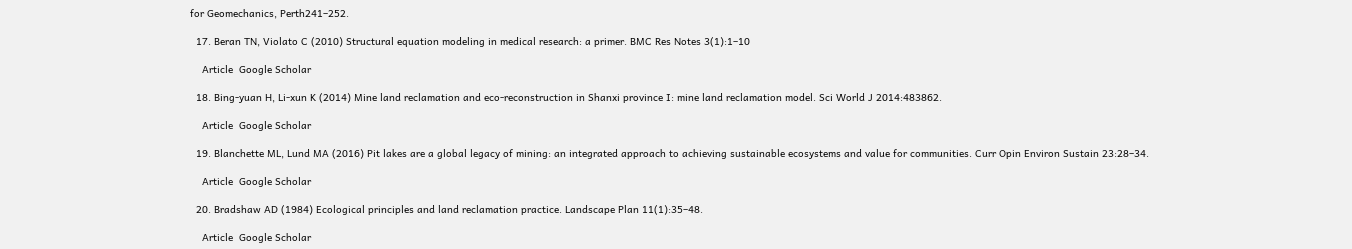for Geomechanics, Perth241–252.

  17. Beran TN, Violato C (2010) Structural equation modeling in medical research: a primer. BMC Res Notes 3(1):1–10

    Article  Google Scholar

  18. Bing-yuan H, Li-xun K (2014) Mine land reclamation and eco-reconstruction in Shanxi province I: mine land reclamation model. Sci World J 2014:483862.

    Article  Google Scholar

  19. Blanchette ML, Lund MA (2016) Pit lakes are a global legacy of mining: an integrated approach to achieving sustainable ecosystems and value for communities. Curr Opin Environ Sustain 23:28–34.

    Article  Google Scholar

  20. Bradshaw AD (1984) Ecological principles and land reclamation practice. Landscape Plan 11(1):35–48.

    Article  Google Scholar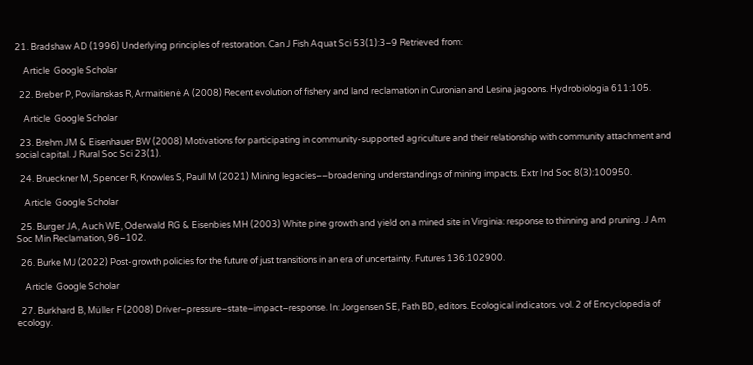21. Bradshaw AD (1996) Underlying principles of restoration. Can J Fish Aquat Sci 53(1):3–9 Retrieved from:

    Article  Google Scholar

  22. Breber P, Povilanskas R, Armaitienė A (2008) Recent evolution of fishery and land reclamation in Curonian and Lesina jagoons. Hydrobiologia 611:105.

    Article  Google Scholar

  23. Brehm JM & Eisenhauer BW (2008) Motivations for participating in community-supported agriculture and their relationship with community attachment and social capital. J Rural Soc Sci 23(1).

  24. Brueckner M, Spencer R, Knowles S, Paull M (2021) Mining legacies––broadening understandings of mining impacts. Extr Ind Soc 8(3):100950.

    Article  Google Scholar

  25. Burger JA, Auch WE, Oderwald RG & Eisenbies MH (2003) White pine growth and yield on a mined site in Virginia: response to thinning and pruning. J Am Soc Min Reclamation, 96–102.

  26. Burke MJ (2022) Post-growth policies for the future of just transitions in an era of uncertainty. Futures 136:102900.

    Article  Google Scholar

  27. Burkhard B, Müller F (2008) Driver–pressure–state–impact–response. In: Jorgensen SE, Fath BD, editors. Ecological indicators. vol. 2 of Encyclopedia of ecology.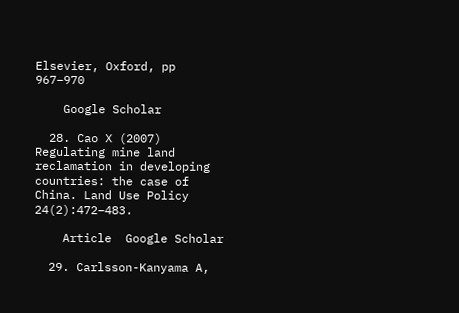Elsevier, Oxford, pp 967–970

    Google Scholar

  28. Cao X (2007) Regulating mine land reclamation in developing countries: the case of China. Land Use Policy 24(2):472–483.

    Article  Google Scholar

  29. Carlsson-Kanyama A,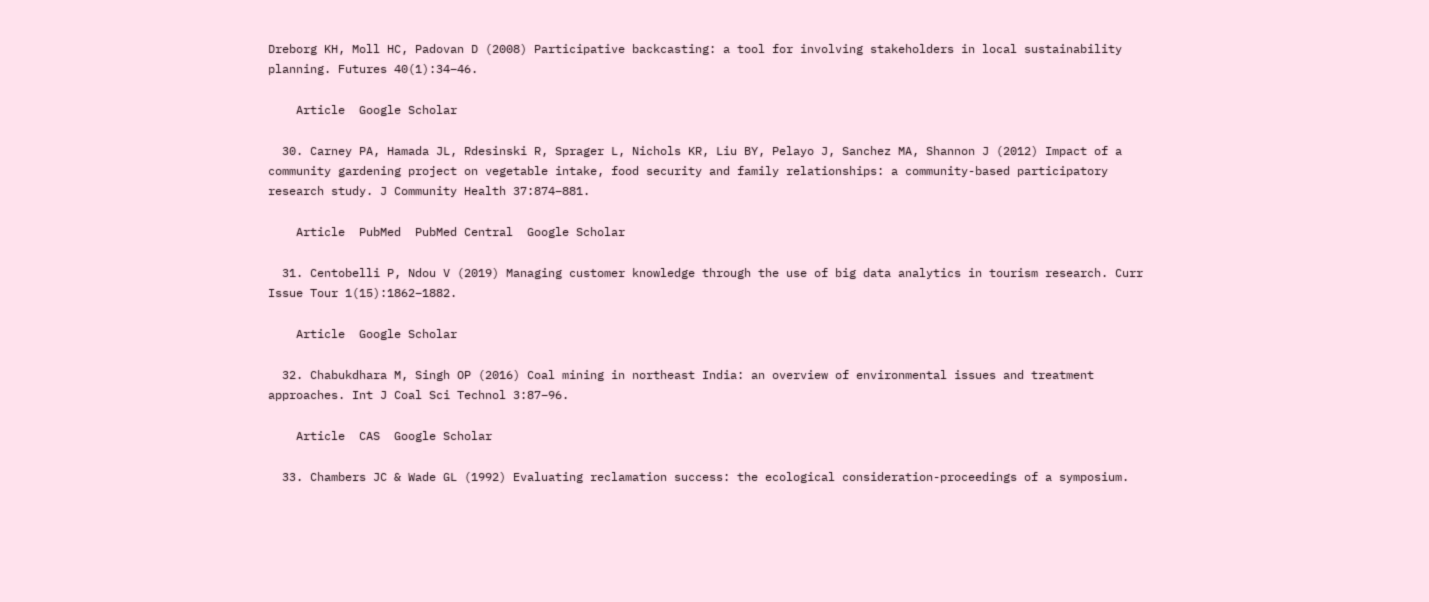Dreborg KH, Moll HC, Padovan D (2008) Participative backcasting: a tool for involving stakeholders in local sustainability planning. Futures 40(1):34–46.

    Article  Google Scholar

  30. Carney PA, Hamada JL, Rdesinski R, Sprager L, Nichols KR, Liu BY, Pelayo J, Sanchez MA, Shannon J (2012) Impact of a community gardening project on vegetable intake, food security and family relationships: a community-based participatory research study. J Community Health 37:874–881.

    Article  PubMed  PubMed Central  Google Scholar

  31. Centobelli P, Ndou V (2019) Managing customer knowledge through the use of big data analytics in tourism research. Curr Issue Tour 1(15):1862–1882.

    Article  Google Scholar

  32. Chabukdhara M, Singh OP (2016) Coal mining in northeast India: an overview of environmental issues and treatment approaches. Int J Coal Sci Technol 3:87–96.

    Article  CAS  Google Scholar

  33. Chambers JC & Wade GL (1992) Evaluating reclamation success: the ecological consideration-proceedings of a symposium.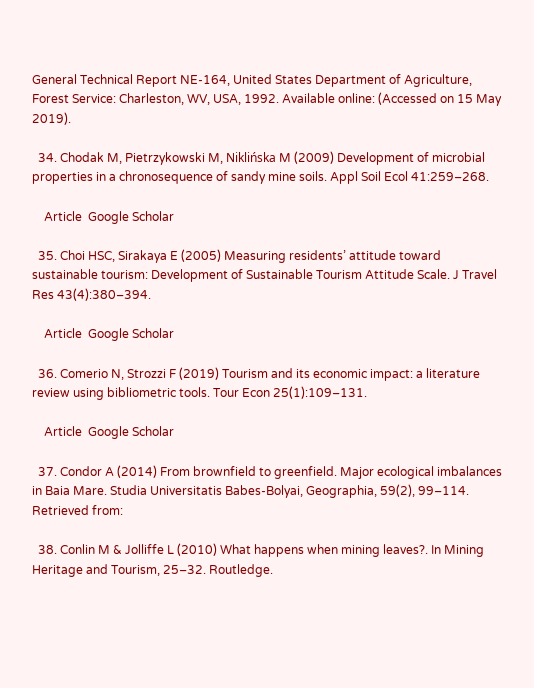General Technical Report NE-164, United States Department of Agriculture, Forest Service: Charleston, WV, USA, 1992. Available online: (Accessed on 15 May 2019).

  34. Chodak M, Pietrzykowski M, Niklińska M (2009) Development of microbial properties in a chronosequence of sandy mine soils. Appl Soil Ecol 41:259–268.

    Article  Google Scholar

  35. Choi HSC, Sirakaya E (2005) Measuring residents’ attitude toward sustainable tourism: Development of Sustainable Tourism Attitude Scale. J Travel Res 43(4):380–394.

    Article  Google Scholar

  36. Comerio N, Strozzi F (2019) Tourism and its economic impact: a literature review using bibliometric tools. Tour Econ 25(1):109–131.

    Article  Google Scholar

  37. Condor A (2014) From brownfield to greenfield. Major ecological imbalances in Baia Mare. Studia Universitatis Babes-Bolyai, Geographia, 59(2), 99–114. Retrieved from:

  38. Conlin M & Jolliffe L (2010) What happens when mining leaves?. In Mining Heritage and Tourism, 25–32. Routledge.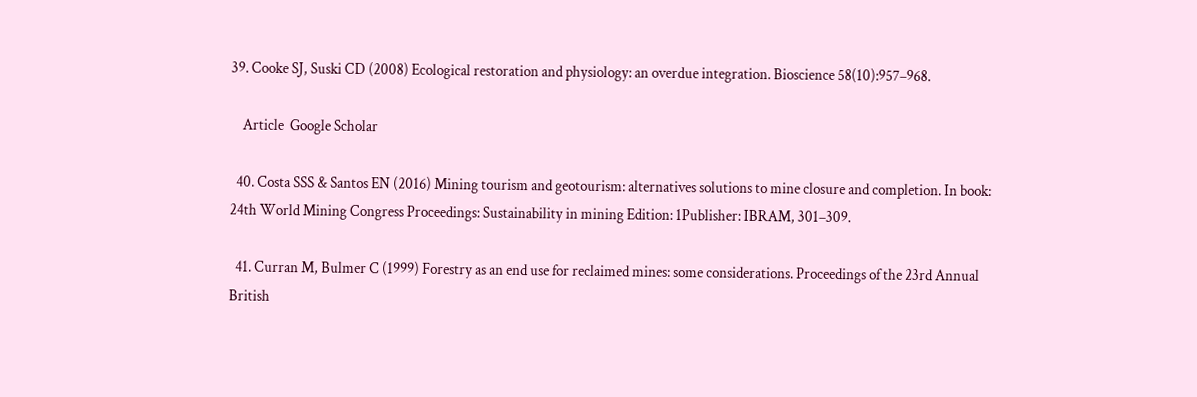39. Cooke SJ, Suski CD (2008) Ecological restoration and physiology: an overdue integration. Bioscience 58(10):957–968.

    Article  Google Scholar

  40. Costa SSS & Santos EN (2016) Mining tourism and geotourism: alternatives solutions to mine closure and completion. In book: 24th World Mining Congress Proceedings: Sustainability in mining Edition: 1Publisher: IBRAM, 301–309.

  41. Curran M, Bulmer C (1999) Forestry as an end use for reclaimed mines: some considerations. Proceedings of the 23rd Annual British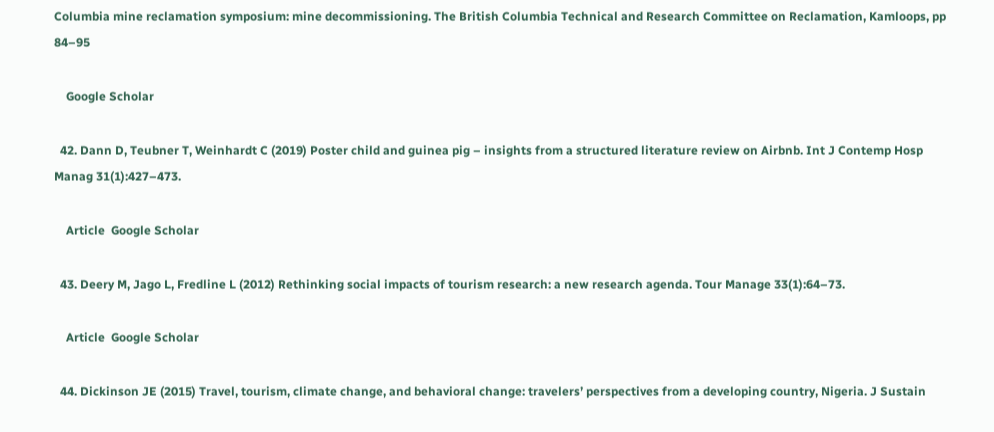Columbia mine reclamation symposium: mine decommissioning. The British Columbia Technical and Research Committee on Reclamation, Kamloops, pp 84–95

    Google Scholar

  42. Dann D, Teubner T, Weinhardt C (2019) Poster child and guinea pig – insights from a structured literature review on Airbnb. Int J Contemp Hosp Manag 31(1):427–473.

    Article  Google Scholar

  43. Deery M, Jago L, Fredline L (2012) Rethinking social impacts of tourism research: a new research agenda. Tour Manage 33(1):64–73.

    Article  Google Scholar

  44. Dickinson JE (2015) Travel, tourism, climate change, and behavioral change: travelers’ perspectives from a developing country, Nigeria. J Sustain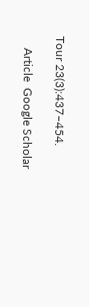Tour 23(3):437–454.

    Article  Google Scholar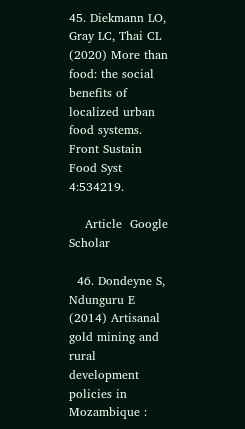45. Diekmann LO, Gray LC, Thai CL (2020) More than food: the social benefits of localized urban food systems. Front Sustain Food Syst 4:534219.

    Article  Google Scholar

  46. Dondeyne S, Ndunguru E (2014) Artisanal gold mining and rural development policies in Mozambique :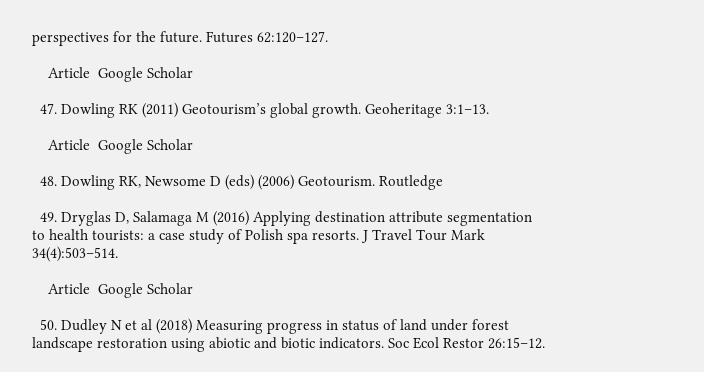perspectives for the future. Futures 62:120–127.

    Article  Google Scholar

  47. Dowling RK (2011) Geotourism’s global growth. Geoheritage 3:1–13.

    Article  Google Scholar

  48. Dowling RK, Newsome D (eds) (2006) Geotourism. Routledge

  49. Dryglas D, Salamaga M (2016) Applying destination attribute segmentation to health tourists: a case study of Polish spa resorts. J Travel Tour Mark 34(4):503–514.

    Article  Google Scholar

  50. Dudley N et al (2018) Measuring progress in status of land under forest landscape restoration using abiotic and biotic indicators. Soc Ecol Restor 26:15–12.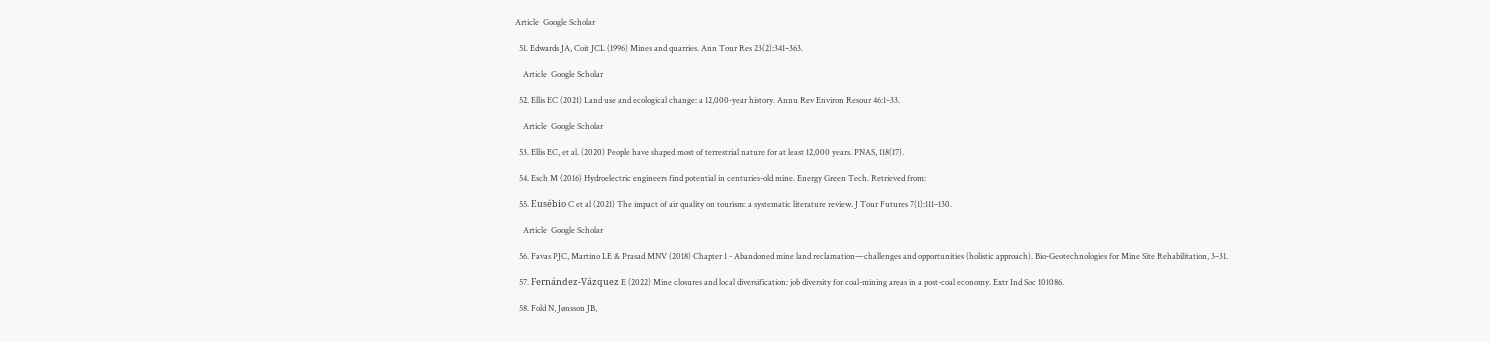Article  Google Scholar

  51. Edwards JA, Coit JCL (1996) Mines and quarries. Ann Tour Res 23(2):341–363.

    Article  Google Scholar

  52. Ellis EC (2021) Land use and ecological change: a 12,000-year history. Annu Rev Environ Resour 46:1–33.

    Article  Google Scholar

  53. Ellis EC, et al. (2020) People have shaped most of terrestrial nature for at least 12,000 years. PNAS, 118(17).

  54. Esch M (2016) Hydroelectric engineers find potential in centuries-old mine. Energy Green Tech. Retrieved from:

  55. Eusébio C et al (2021) The impact of air quality on tourism: a systematic literature review. J Tour Futures 7(1):111–130.

    Article  Google Scholar

  56. Favas PJC, Martino LE & Prasad MNV (2018) Chapter 1 - Abandoned mine land reclamation—challenges and opportunities (holistic approach). Bio-Geotechnologies for Mine Site Rehabilitation, 3–31.

  57. Fernández-Vázquez E (2022) Mine closures and local diversification: job diversity for coal-mining areas in a post-coal economy. Extr Ind Soc 101086.

  58. Fold N, Jønsson JB,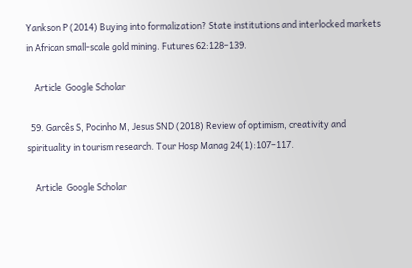Yankson P (2014) Buying into formalization? State institutions and interlocked markets in African small-scale gold mining. Futures 62:128–139.

    Article  Google Scholar

  59. Garcês S, Pocinho M, Jesus SND (2018) Review of optimism, creativity and spirituality in tourism research. Tour Hosp Manag 24(1):107–117.

    Article  Google Scholar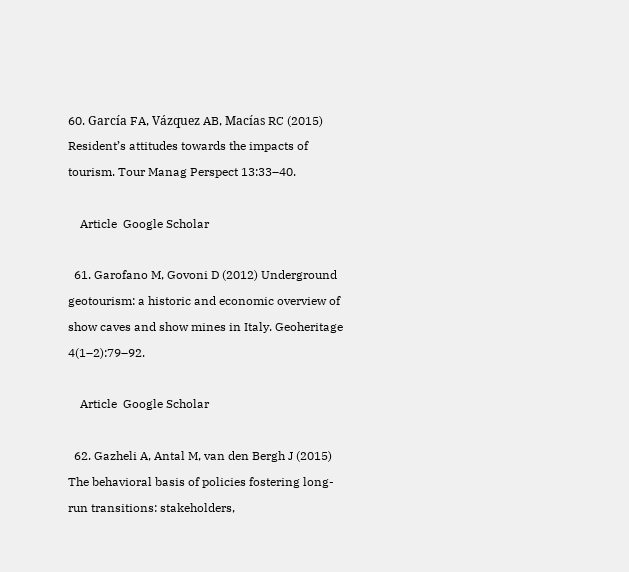60. García FA, Vázquez AB, Macías RC (2015) Resident’s attitudes towards the impacts of tourism. Tour Manag Perspect 13:33–40.

    Article  Google Scholar

  61. Garofano M, Govoni D (2012) Underground geotourism: a historic and economic overview of show caves and show mines in Italy. Geoheritage 4(1–2):79–92.

    Article  Google Scholar

  62. Gazheli A, Antal M, van den Bergh J (2015) The behavioral basis of policies fostering long-run transitions: stakeholders,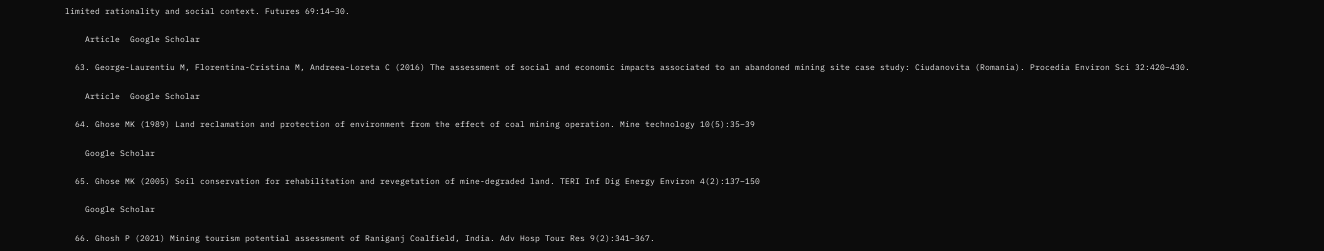limited rationality and social context. Futures 69:14–30.

    Article  Google Scholar

  63. George-Laurentiu M, Florentina-Cristina M, Andreea-Loreta C (2016) The assessment of social and economic impacts associated to an abandoned mining site case study: Ciudanovita (Romania). Procedia Environ Sci 32:420–430.

    Article  Google Scholar

  64. Ghose MK (1989) Land reclamation and protection of environment from the effect of coal mining operation. Mine technology 10(5):35–39

    Google Scholar

  65. Ghose MK (2005) Soil conservation for rehabilitation and revegetation of mine-degraded land. TERI Inf Dig Energy Environ 4(2):137–150

    Google Scholar

  66. Ghosh P (2021) Mining tourism potential assessment of Raniganj Coalfield, India. Adv Hosp Tour Res 9(2):341–367.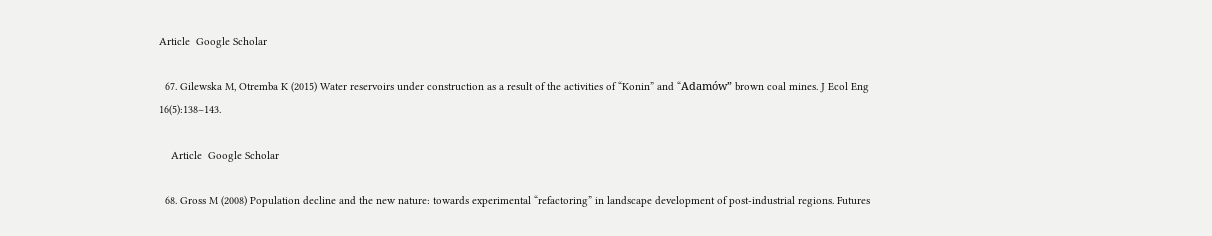Article  Google Scholar

  67. Gilewska M, Otremba K (2015) Water reservoirs under construction as a result of the activities of “Konin” and “Adamów” brown coal mines. J Ecol Eng 16(5):138–143.

    Article  Google Scholar

  68. Gross M (2008) Population decline and the new nature: towards experimental “refactoring” in landscape development of post-industrial regions. Futures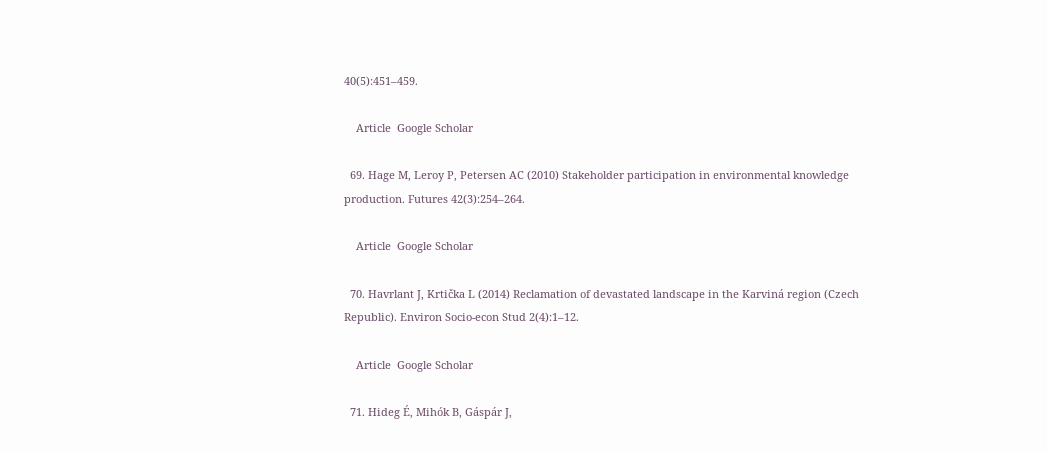40(5):451–459.

    Article  Google Scholar

  69. Hage M, Leroy P, Petersen AC (2010) Stakeholder participation in environmental knowledge production. Futures 42(3):254–264.

    Article  Google Scholar

  70. Havrlant J, Krtička L (2014) Reclamation of devastated landscape in the Karviná region (Czech Republic). Environ Socio-econ Stud 2(4):1–12.

    Article  Google Scholar

  71. Hideg É, Mihók B, Gáspár J,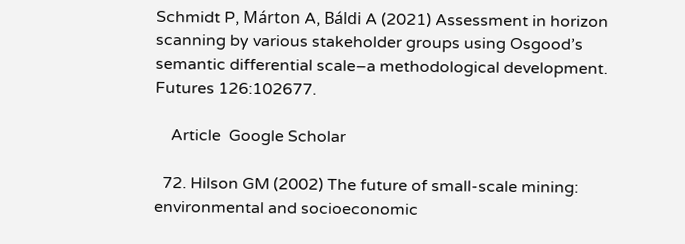Schmidt P, Márton A, Báldi A (2021) Assessment in horizon scanning by various stakeholder groups using Osgood’s semantic differential scale–a methodological development. Futures 126:102677.

    Article  Google Scholar

  72. Hilson GM (2002) The future of small-scale mining: environmental and socioeconomic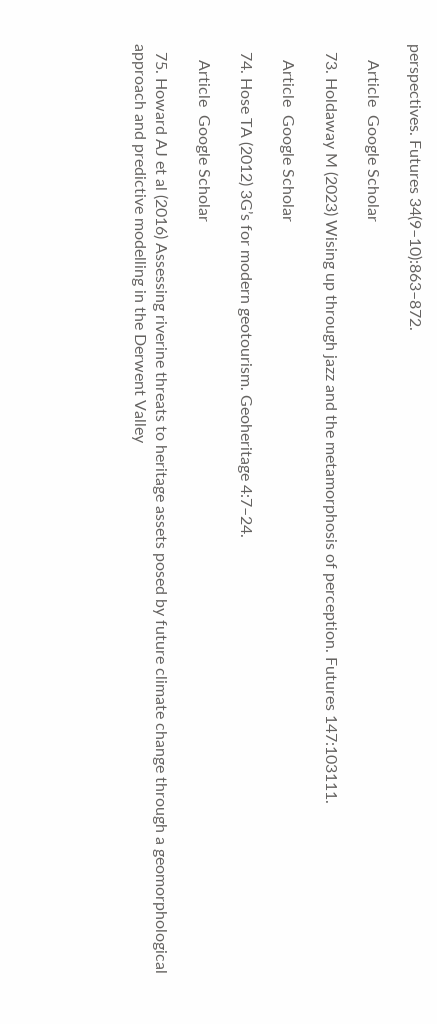perspectives. Futures 34(9–10):863–872.

    Article  Google Scholar

  73. Holdaway M (2023) Wising up through jazz and the metamorphosis of perception. Futures 147:103111.

    Article  Google Scholar

  74. Hose TA (2012) 3G’s for modern geotourism. Geoheritage 4:7–24.

    Article  Google Scholar

  75. Howard AJ et al (2016) Assessing riverine threats to heritage assets posed by future climate change through a geomorphological approach and predictive modelling in the Derwent Valley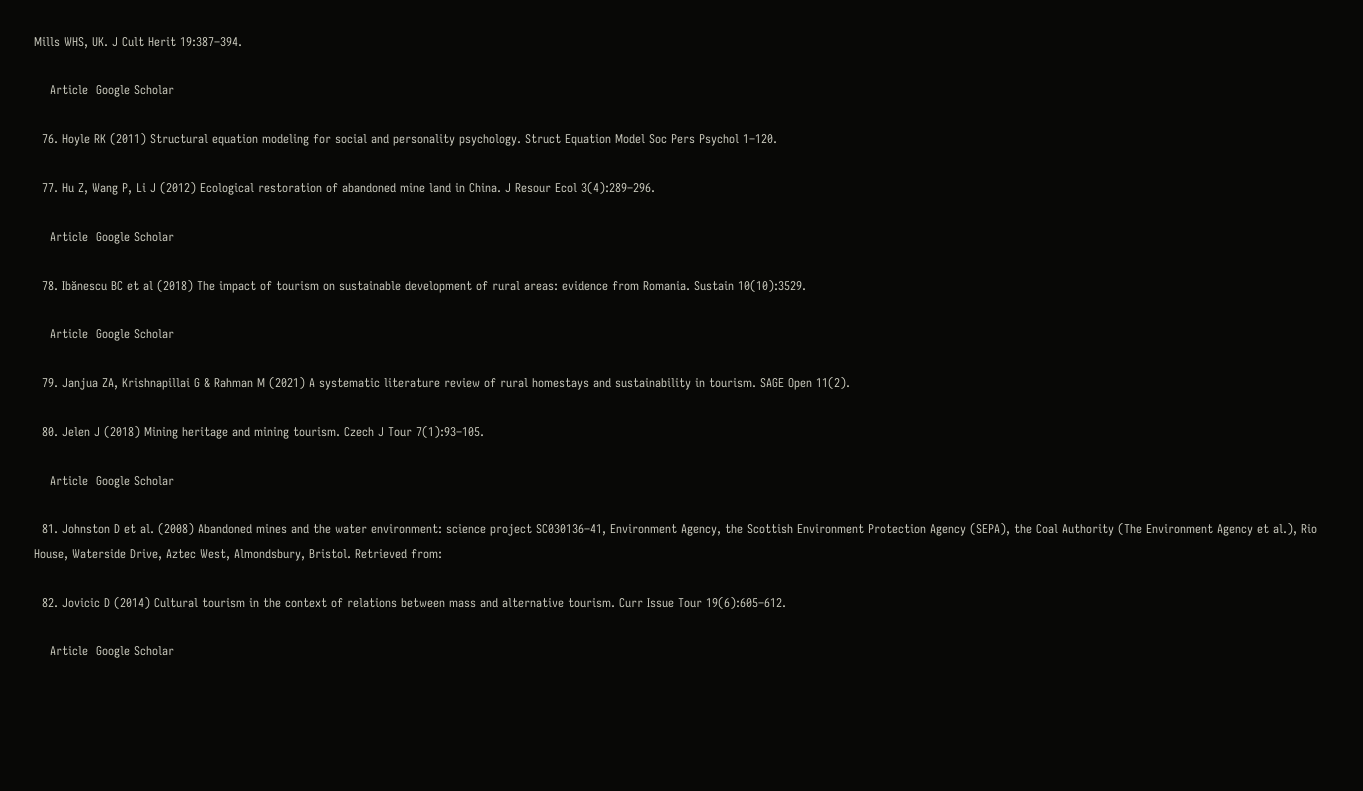Mills WHS, UK. J Cult Herit 19:387–394.

    Article  Google Scholar

  76. Hoyle RK (2011) Structural equation modeling for social and personality psychology. Struct Equation Model Soc Pers Psychol 1–120.

  77. Hu Z, Wang P, Li J (2012) Ecological restoration of abandoned mine land in China. J Resour Ecol 3(4):289–296.

    Article  Google Scholar

  78. Ibănescu BC et al (2018) The impact of tourism on sustainable development of rural areas: evidence from Romania. Sustain 10(10):3529.

    Article  Google Scholar

  79. Janjua ZA, Krishnapillai G & Rahman M (2021) A systematic literature review of rural homestays and sustainability in tourism. SAGE Open 11(2).

  80. Jelen J (2018) Mining heritage and mining tourism. Czech J Tour 7(1):93–105.

    Article  Google Scholar

  81. Johnston D et al. (2008) Abandoned mines and the water environment: science project SC030136–41, Environment Agency, the Scottish Environment Protection Agency (SEPA), the Coal Authority (The Environment Agency et al.), Rio House, Waterside Drive, Aztec West, Almondsbury, Bristol. Retrieved from:

  82. Jovicic D (2014) Cultural tourism in the context of relations between mass and alternative tourism. Curr Issue Tour 19(6):605–612.

    Article  Google Scholar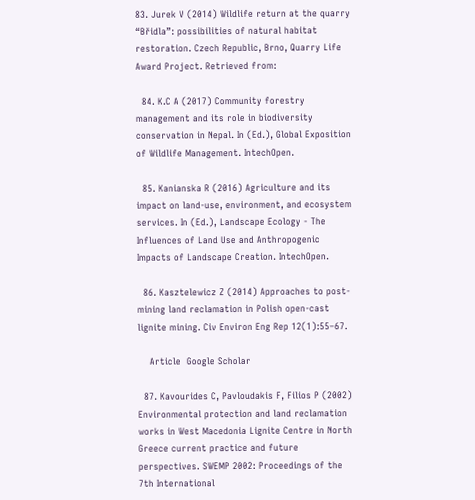83. Jurek V (2014) Wildlife return at the quarry “Břidla”: possibilities of natural habitat restoration. Czech Republic, Brno, Quarry Life Award Project. Retrieved from:

  84. K.C A (2017) Community forestry management and its role in biodiversity conservation in Nepal. In (Ed.), Global Exposition of Wildlife Management. IntechOpen.

  85. Kanianska R (2016) Agriculture and its impact on land‐use, environment, and ecosystem services. In (Ed.), Landscape Ecology - The Influences of Land Use and Anthropogenic Impacts of Landscape Creation. IntechOpen.

  86. Kasztelewicz Z (2014) Approaches to post-mining land reclamation in Polish open-cast lignite mining. Civ Environ Eng Rep 12(1):55–67.

    Article  Google Scholar

  87. Kavourides C, Pavloudakis F, Filios P (2002) Environmental protection and land reclamation works in West Macedonia Lignite Centre in North Greece current practice and future perspectives. SWEMP 2002: Proceedings of the 7th International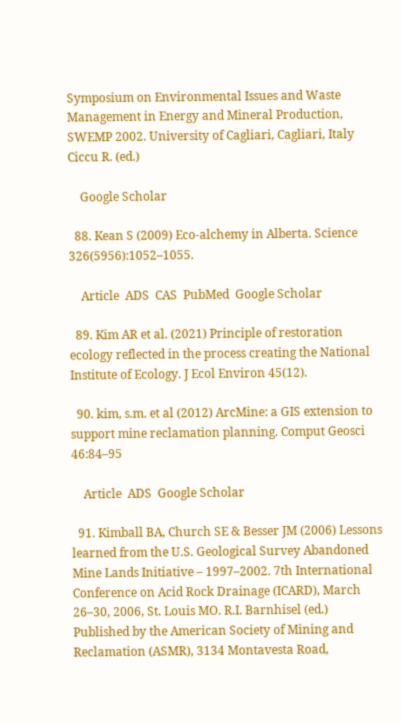Symposium on Environmental Issues and Waste Management in Energy and Mineral Production, SWEMP 2002. University of Cagliari, Cagliari, Italy Ciccu R. (ed.)

    Google Scholar

  88. Kean S (2009) Eco-alchemy in Alberta. Science 326(5956):1052–1055.

    Article  ADS  CAS  PubMed  Google Scholar

  89. Kim AR et al. (2021) Principle of restoration ecology reflected in the process creating the National Institute of Ecology. J Ecol Environ 45(12).

  90. kim, s.m. et al (2012) ArcMine: a GIS extension to support mine reclamation planning. Comput Geosci 46:84–95

    Article  ADS  Google Scholar

  91. Kimball BA, Church SE & Besser JM (2006) Lessons learned from the U.S. Geological Survey Abandoned Mine Lands Initiative – 1997–2002. 7th International Conference on Acid Rock Drainage (ICARD), March 26–30, 2006, St. Louis MO. R.I. Barnhisel (ed.) Published by the American Society of Mining and Reclamation (ASMR), 3134 Montavesta Road,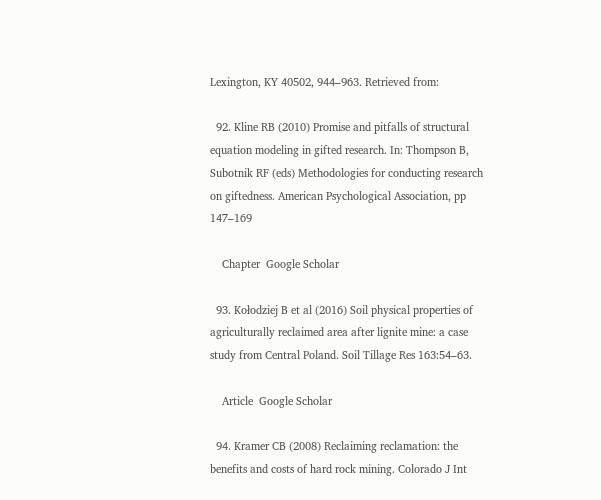Lexington, KY 40502, 944–963. Retrieved from:

  92. Kline RB (2010) Promise and pitfalls of structural equation modeling in gifted research. In: Thompson B, Subotnik RF (eds) Methodologies for conducting research on giftedness. American Psychological Association, pp 147–169

    Chapter  Google Scholar

  93. Kołodziej B et al (2016) Soil physical properties of agriculturally reclaimed area after lignite mine: a case study from Central Poland. Soil Tillage Res 163:54–63.

    Article  Google Scholar

  94. Kramer CB (2008) Reclaiming reclamation: the benefits and costs of hard rock mining. Colorado J Int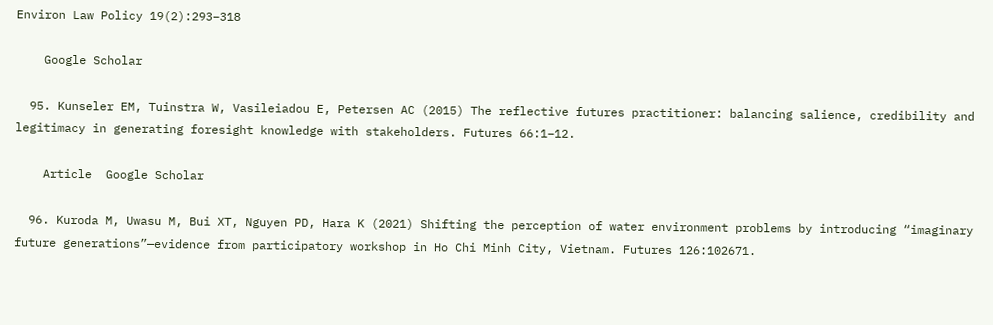Environ Law Policy 19(2):293–318

    Google Scholar

  95. Kunseler EM, Tuinstra W, Vasileiadou E, Petersen AC (2015) The reflective futures practitioner: balancing salience, credibility and legitimacy in generating foresight knowledge with stakeholders. Futures 66:1–12.

    Article  Google Scholar

  96. Kuroda M, Uwasu M, Bui XT, Nguyen PD, Hara K (2021) Shifting the perception of water environment problems by introducing “imaginary future generations”—evidence from participatory workshop in Ho Chi Minh City, Vietnam. Futures 126:102671.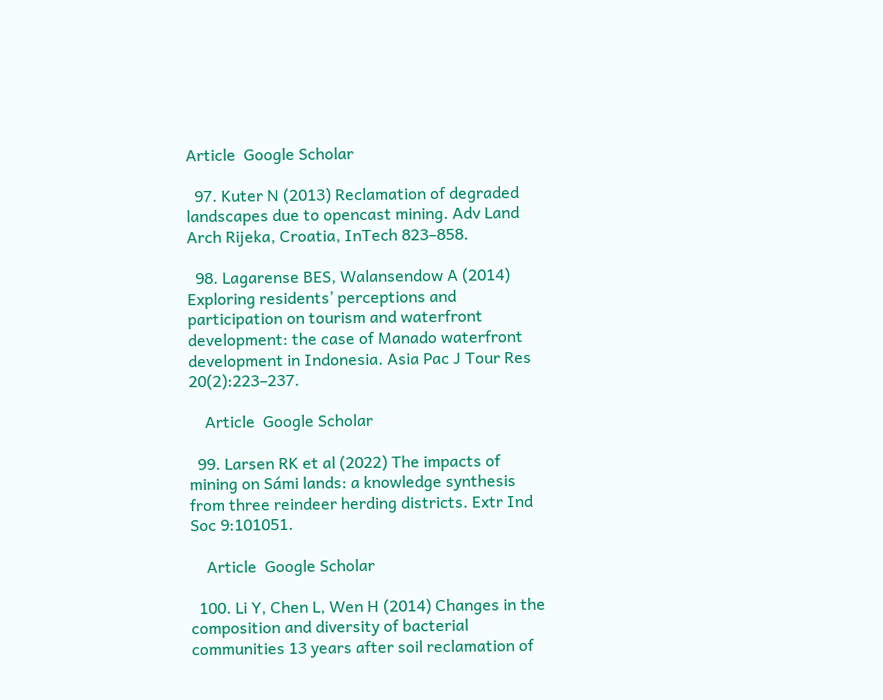Article  Google Scholar

  97. Kuter N (2013) Reclamation of degraded landscapes due to opencast mining. Adv Land Arch Rijeka, Croatia, InTech 823–858.

  98. Lagarense BES, Walansendow A (2014) Exploring residents’ perceptions and participation on tourism and waterfront development: the case of Manado waterfront development in Indonesia. Asia Pac J Tour Res 20(2):223–237.

    Article  Google Scholar

  99. Larsen RK et al (2022) The impacts of mining on Sámi lands: a knowledge synthesis from three reindeer herding districts. Extr Ind Soc 9:101051.

    Article  Google Scholar

  100. Li Y, Chen L, Wen H (2014) Changes in the composition and diversity of bacterial communities 13 years after soil reclamation of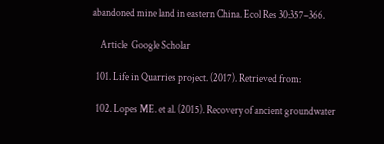abandoned mine land in eastern China. Ecol Res 30:357–366.

    Article  Google Scholar

  101. Life in Quarries project. (2017). Retrieved from:

  102. Lopes ME. et al. (2015). Recovery of ancient groundwater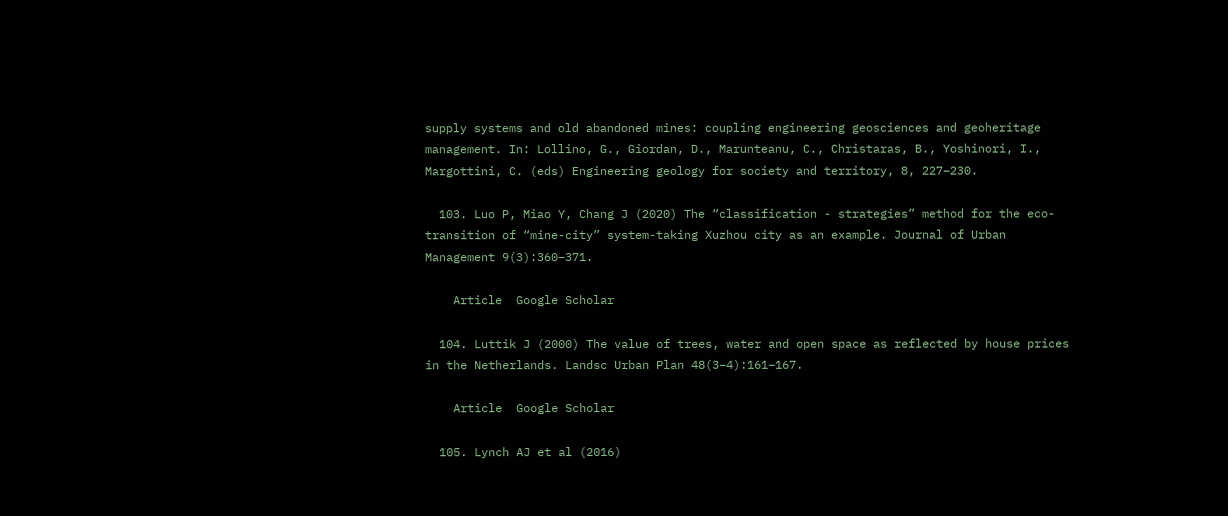supply systems and old abandoned mines: coupling engineering geosciences and geoheritage management. In: Lollino, G., Giordan, D., Marunteanu, C., Christaras, B., Yoshinori, I., Margottini, C. (eds) Engineering geology for society and territory, 8, 227–230.

  103. Luo P, Miao Y, Chang J (2020) The “classification - strategies” method for the eco-transition of “mine-city” system-taking Xuzhou city as an example. Journal of Urban Management 9(3):360–371.

    Article  Google Scholar

  104. Luttik J (2000) The value of trees, water and open space as reflected by house prices in the Netherlands. Landsc Urban Plan 48(3–4):161–167.

    Article  Google Scholar

  105. Lynch AJ et al (2016)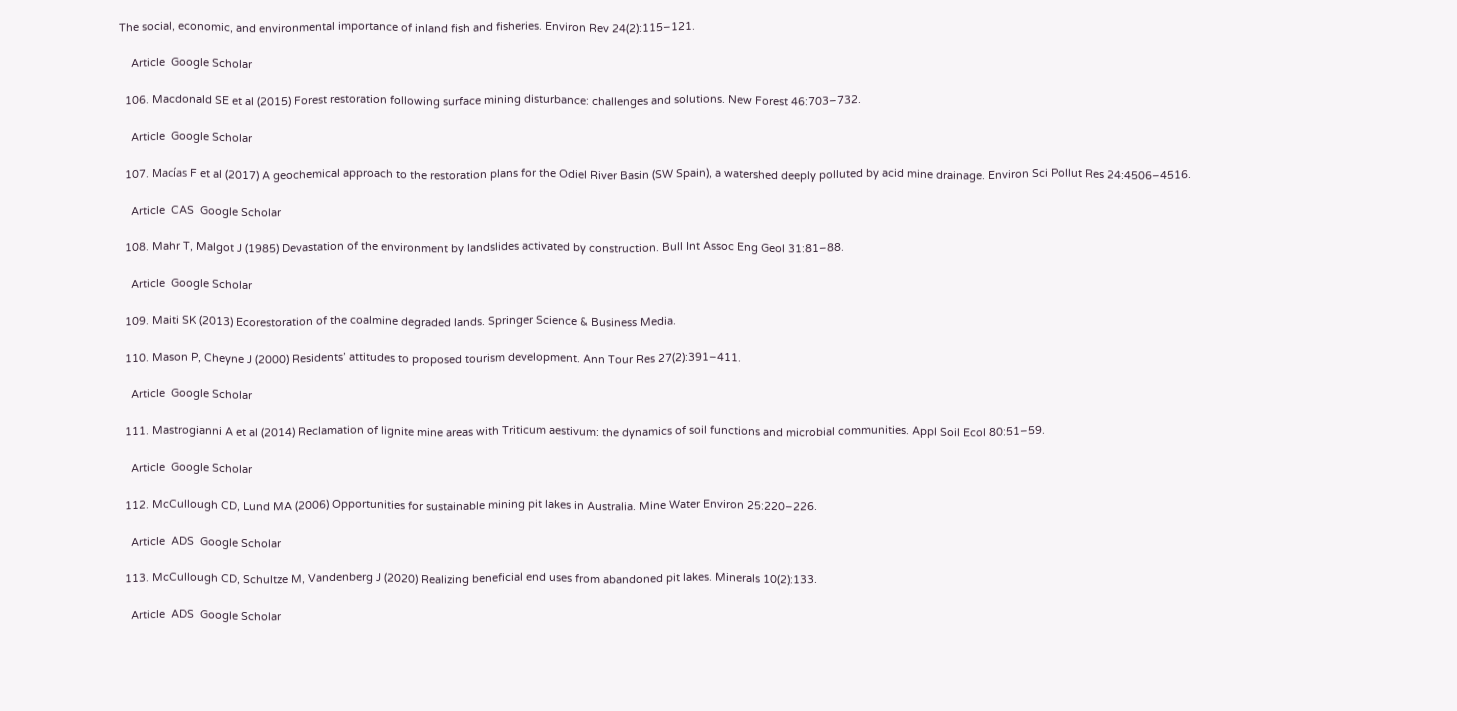The social, economic, and environmental importance of inland fish and fisheries. Environ Rev 24(2):115–121.

    Article  Google Scholar

  106. Macdonald SE et al (2015) Forest restoration following surface mining disturbance: challenges and solutions. New Forest 46:703–732.

    Article  Google Scholar

  107. Macías F et al (2017) A geochemical approach to the restoration plans for the Odiel River Basin (SW Spain), a watershed deeply polluted by acid mine drainage. Environ Sci Pollut Res 24:4506–4516.

    Article  CAS  Google Scholar

  108. Mahr T, Malgot J (1985) Devastation of the environment by landslides activated by construction. Bull Int Assoc Eng Geol 31:81–88.

    Article  Google Scholar

  109. Maiti SK (2013) Ecorestoration of the coalmine degraded lands. Springer Science & Business Media.

  110. Mason P, Cheyne J (2000) Residents’ attitudes to proposed tourism development. Ann Tour Res 27(2):391–411.

    Article  Google Scholar

  111. Mastrogianni A et al (2014) Reclamation of lignite mine areas with Triticum aestivum: the dynamics of soil functions and microbial communities. Appl Soil Ecol 80:51–59.

    Article  Google Scholar

  112. McCullough CD, Lund MA (2006) Opportunities for sustainable mining pit lakes in Australia. Mine Water Environ 25:220–226.

    Article  ADS  Google Scholar

  113. McCullough CD, Schultze M, Vandenberg J (2020) Realizing beneficial end uses from abandoned pit lakes. Minerals 10(2):133.

    Article  ADS  Google Scholar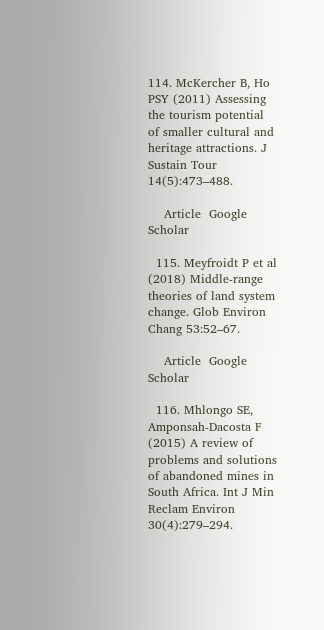114. McKercher B, Ho PSY (2011) Assessing the tourism potential of smaller cultural and heritage attractions. J Sustain Tour 14(5):473–488.

    Article  Google Scholar

  115. Meyfroidt P et al (2018) Middle-range theories of land system change. Glob Environ Chang 53:52–67.

    Article  Google Scholar

  116. Mhlongo SE, Amponsah-Dacosta F (2015) A review of problems and solutions of abandoned mines in South Africa. Int J Min Reclam Environ 30(4):279–294.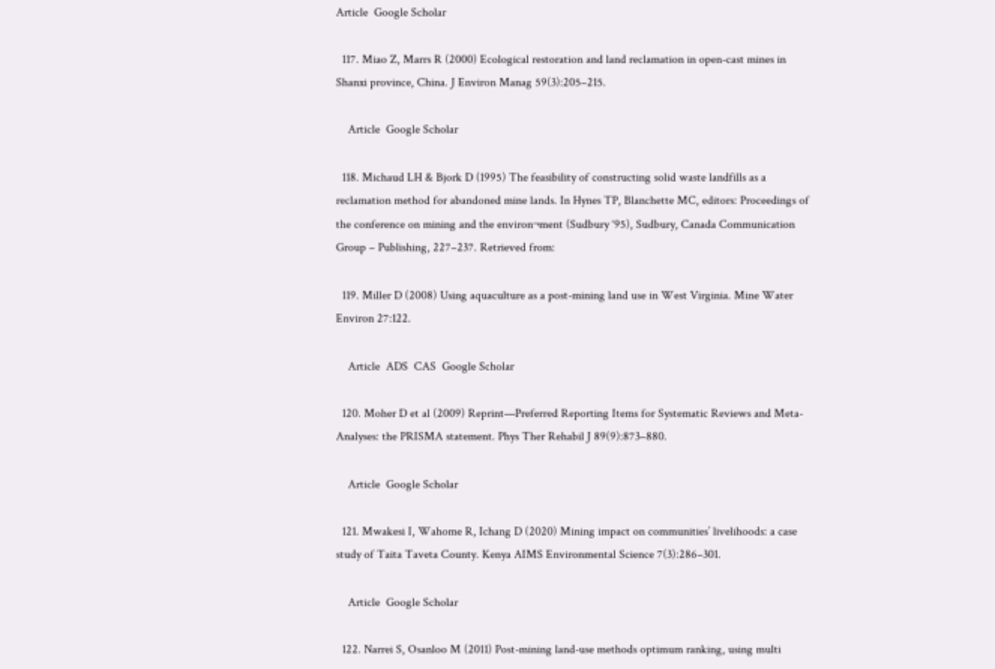Article  Google Scholar

  117. Miao Z, Marrs R (2000) Ecological restoration and land reclamation in open-cast mines in Shanxi province, China. J Environ Manag 59(3):205–215.

    Article  Google Scholar

  118. Michaud LH & Bjork D (1995) The feasibility of constructing solid waste landfills as a reclamation method for abandoned mine lands. In Hynes TP, Blanchette MC, editors: Proceedings of the conference on mining and the environ¬ment (Sudbury ‘95), Sudbury, Canada Communication Group – Publishing, 227–237. Retrieved from:

  119. Miller D (2008) Using aquaculture as a post-mining land use in West Virginia. Mine Water Environ 27:122.

    Article  ADS  CAS  Google Scholar

  120. Moher D et al (2009) Reprint—Preferred Reporting Items for Systematic Reviews and Meta-Analyses: the PRISMA statement. Phys Ther Rehabil J 89(9):873–880.

    Article  Google Scholar

  121. Mwakesi I, Wahome R, Ichang D (2020) Mining impact on communities’ livelihoods: a case study of Taita Taveta County. Kenya AIMS Environmental Science 7(3):286–301.

    Article  Google Scholar

  122. Narrei S, Osanloo M (2011) Post-mining land-use methods optimum ranking, using multi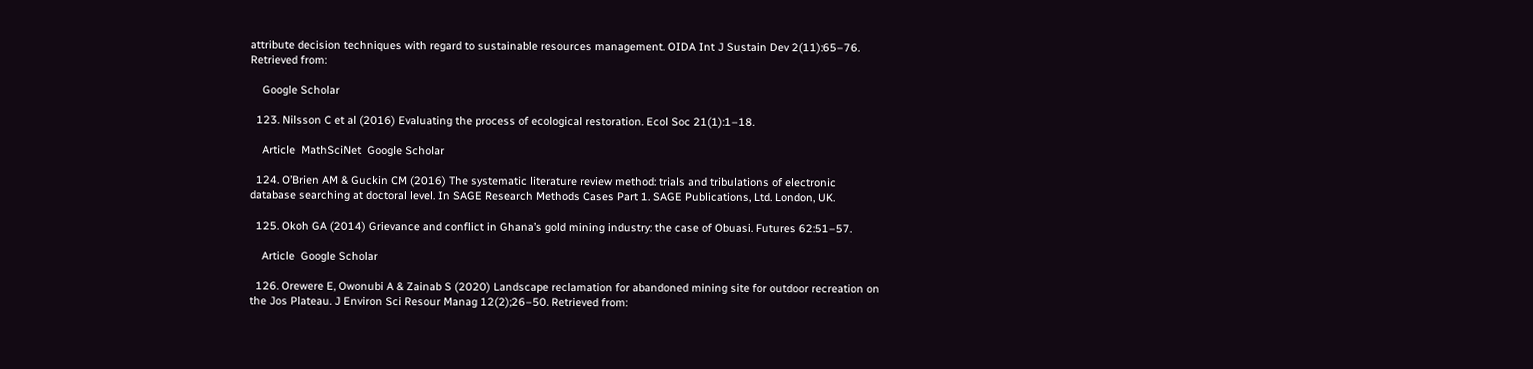attribute decision techniques with regard to sustainable resources management. OIDA Int J Sustain Dev 2(11):65–76. Retrieved from:

    Google Scholar

  123. Nilsson C et al (2016) Evaluating the process of ecological restoration. Ecol Soc 21(1):1–18.

    Article  MathSciNet  Google Scholar

  124. O’Brien AM & Guckin CM (2016) The systematic literature review method: trials and tribulations of electronic database searching at doctoral level. In SAGE Research Methods Cases Part 1. SAGE Publications, Ltd. London, UK.

  125. Okoh GA (2014) Grievance and conflict in Ghana’s gold mining industry: the case of Obuasi. Futures 62:51–57.

    Article  Google Scholar

  126. Orewere E, Owonubi A & Zainab S (2020) Landscape reclamation for abandoned mining site for outdoor recreation on the Jos Plateau. J Environ Sci Resour Manag 12(2);26–50. Retrieved from: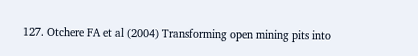127. Otchere FA et al (2004) Transforming open mining pits into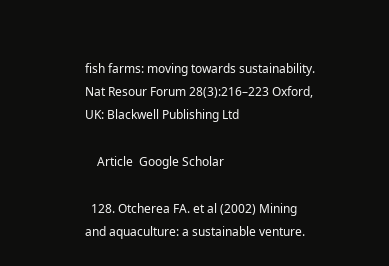fish farms: moving towards sustainability. Nat Resour Forum 28(3):216–223 Oxford, UK: Blackwell Publishing Ltd

    Article  Google Scholar

  128. Otcherea FA. et al (2002) Mining and aquaculture: a sustainable venture.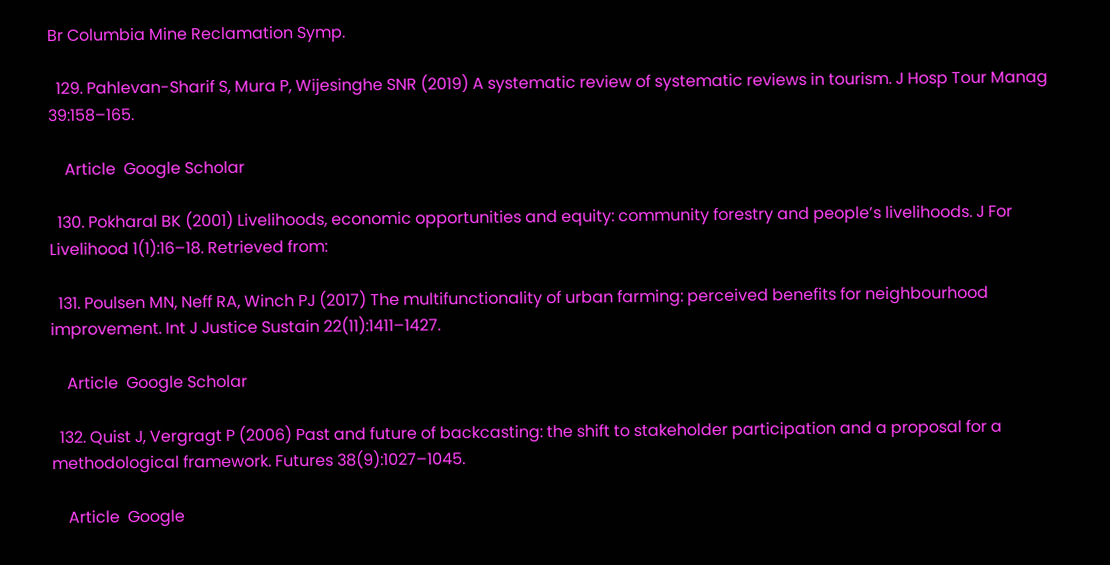Br Columbia Mine Reclamation Symp.

  129. Pahlevan-Sharif S, Mura P, Wijesinghe SNR (2019) A systematic review of systematic reviews in tourism. J Hosp Tour Manag 39:158–165.

    Article  Google Scholar

  130. Pokharal BK (2001) Livelihoods, economic opportunities and equity: community forestry and people’s livelihoods. J For Livelihood 1(1):16–18. Retrieved from:

  131. Poulsen MN, Neff RA, Winch PJ (2017) The multifunctionality of urban farming: perceived benefits for neighbourhood improvement. Int J Justice Sustain 22(11):1411–1427.

    Article  Google Scholar

  132. Quist J, Vergragt P (2006) Past and future of backcasting: the shift to stakeholder participation and a proposal for a methodological framework. Futures 38(9):1027–1045.

    Article  Google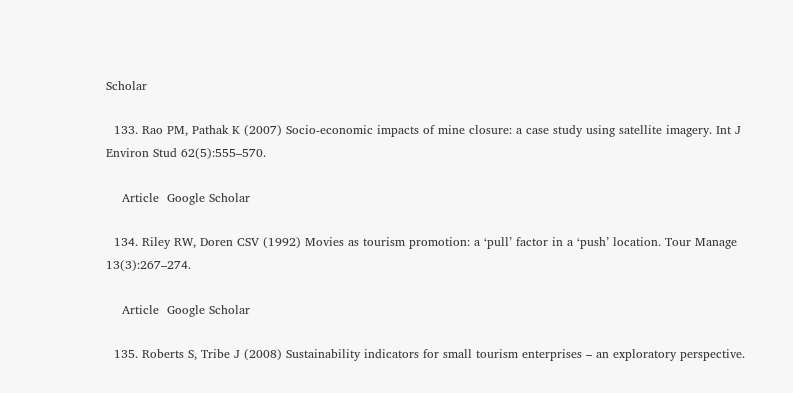Scholar

  133. Rao PM, Pathak K (2007) Socio-economic impacts of mine closure: a case study using satellite imagery. Int J Environ Stud 62(5):555–570.

    Article  Google Scholar

  134. Riley RW, Doren CSV (1992) Movies as tourism promotion: a ‘pull’ factor in a ‘push’ location. Tour Manage 13(3):267–274.

    Article  Google Scholar

  135. Roberts S, Tribe J (2008) Sustainability indicators for small tourism enterprises – an exploratory perspective.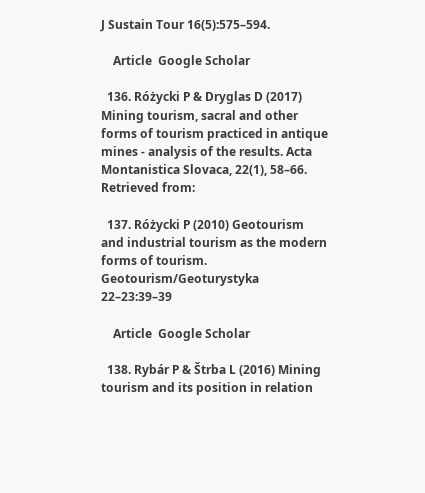J Sustain Tour 16(5):575–594.

    Article  Google Scholar

  136. Różycki P & Dryglas D (2017) Mining tourism, sacral and other forms of tourism practiced in antique mines - analysis of the results. Acta Montanistica Slovaca, 22(1), 58–66. Retrieved from:

  137. Różycki P (2010) Geotourism and industrial tourism as the modern forms of tourism. Geotourism/Geoturystyka 22–23:39–39

    Article  Google Scholar

  138. Rybár P & Štrba L (2016) Mining tourism and its position in relation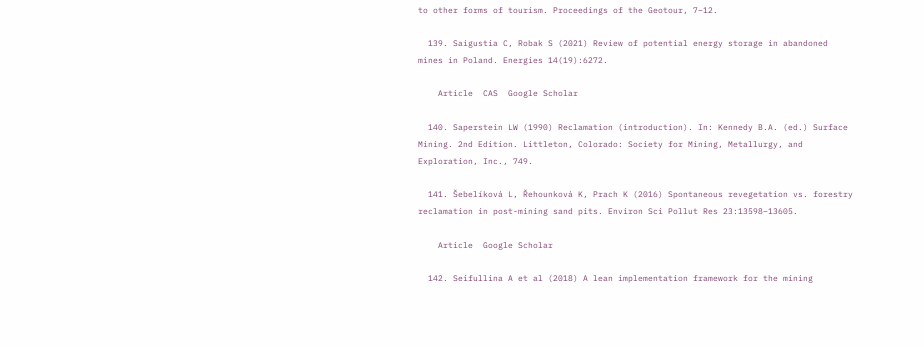to other forms of tourism. Proceedings of the Geotour, 7–12.

  139. Saigustia C, Robak S (2021) Review of potential energy storage in abandoned mines in Poland. Energies 14(19):6272.

    Article  CAS  Google Scholar

  140. Saperstein LW (1990) Reclamation (introduction). In: Kennedy B.A. (ed.) Surface Mining. 2nd Edition. Littleton, Colorado: Society for Mining, Metallurgy, and Exploration, Inc., 749.

  141. Šebelíková L, Řehounková K, Prach K (2016) Spontaneous revegetation vs. forestry reclamation in post-mining sand pits. Environ Sci Pollut Res 23:13598–13605.

    Article  Google Scholar

  142. Seifullina A et al (2018) A lean implementation framework for the mining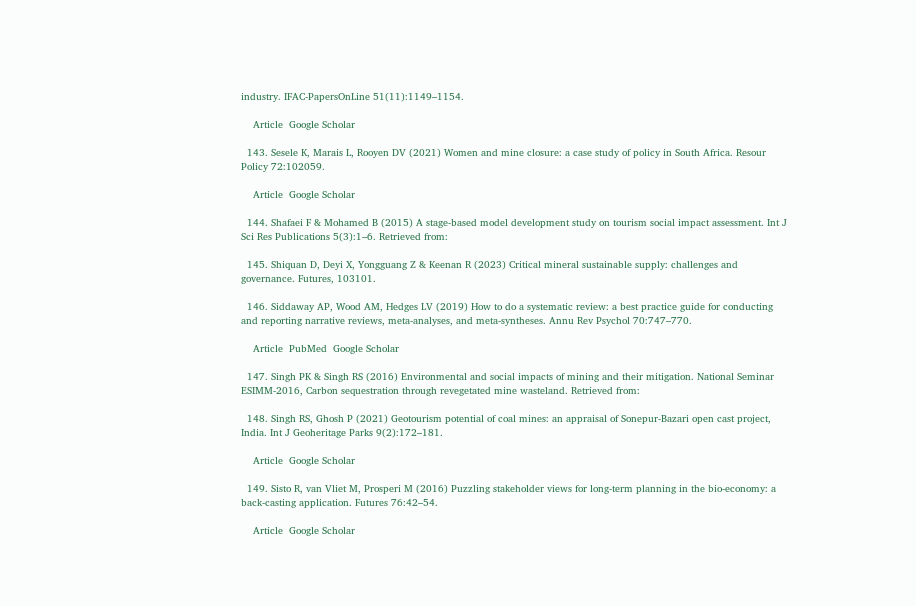industry. IFAC-PapersOnLine 51(11):1149–1154.

    Article  Google Scholar

  143. Sesele K, Marais L, Rooyen DV (2021) Women and mine closure: a case study of policy in South Africa. Resour Policy 72:102059.

    Article  Google Scholar

  144. Shafaei F & Mohamed B (2015) A stage-based model development study on tourism social impact assessment. Int J Sci Res Publications 5(3):1–6. Retrieved from:

  145. Shiquan D, Deyi X, Yongguang Z & Keenan R (2023) Critical mineral sustainable supply: challenges and governance. Futures, 103101.

  146. Siddaway AP, Wood AM, Hedges LV (2019) How to do a systematic review: a best practice guide for conducting and reporting narrative reviews, meta-analyses, and meta-syntheses. Annu Rev Psychol 70:747–770.

    Article  PubMed  Google Scholar

  147. Singh PK & Singh RS (2016) Environmental and social impacts of mining and their mitigation. National Seminar ESIMM-2016, Carbon sequestration through revegetated mine wasteland. Retrieved from:

  148. Singh RS, Ghosh P (2021) Geotourism potential of coal mines: an appraisal of Sonepur-Bazari open cast project, India. Int J Geoheritage Parks 9(2):172–181.

    Article  Google Scholar

  149. Sisto R, van Vliet M, Prosperi M (2016) Puzzling stakeholder views for long-term planning in the bio-economy: a back-casting application. Futures 76:42–54.

    Article  Google Scholar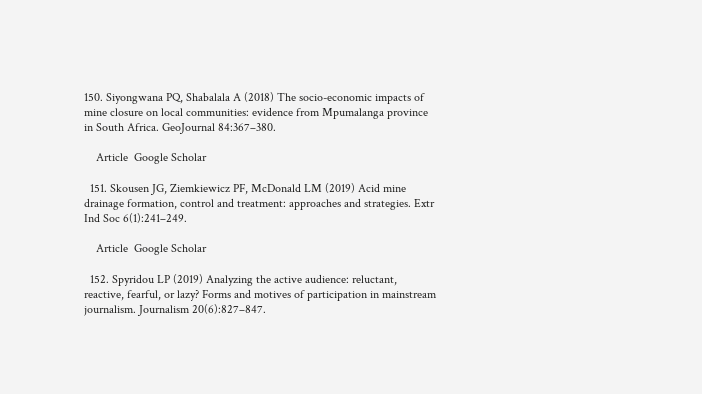150. Siyongwana PQ, Shabalala A (2018) The socio-economic impacts of mine closure on local communities: evidence from Mpumalanga province in South Africa. GeoJournal 84:367–380.

    Article  Google Scholar

  151. Skousen JG, Ziemkiewicz PF, McDonald LM (2019) Acid mine drainage formation, control and treatment: approaches and strategies. Extr Ind Soc 6(1):241–249.

    Article  Google Scholar

  152. Spyridou LP (2019) Analyzing the active audience: reluctant, reactive, fearful, or lazy? Forms and motives of participation in mainstream journalism. Journalism 20(6):827–847.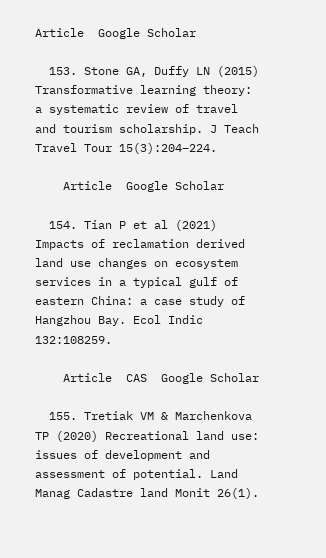Article  Google Scholar

  153. Stone GA, Duffy LN (2015) Transformative learning theory: a systematic review of travel and tourism scholarship. J Teach Travel Tour 15(3):204–224.

    Article  Google Scholar

  154. Tian P et al (2021) Impacts of reclamation derived land use changes on ecosystem services in a typical gulf of eastern China: a case study of Hangzhou Bay. Ecol Indic 132:108259.

    Article  CAS  Google Scholar

  155. Tretiak VM & Marchenkova TP (2020) Recreational land use: issues of development and assessment of potential. Land Manag Cadastre land Monit 26(1).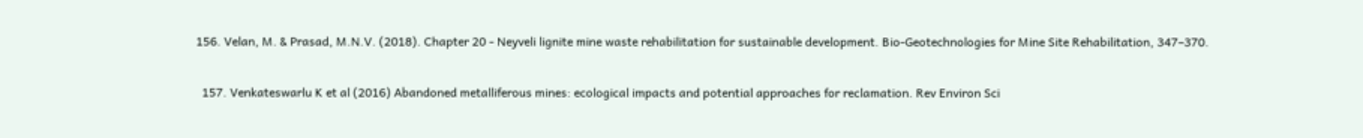156. Velan, M. & Prasad, M.N.V. (2018). Chapter 20 - Neyveli lignite mine waste rehabilitation for sustainable development. Bio-Geotechnologies for Mine Site Rehabilitation, 347–370.

  157. Venkateswarlu K et al (2016) Abandoned metalliferous mines: ecological impacts and potential approaches for reclamation. Rev Environ Sci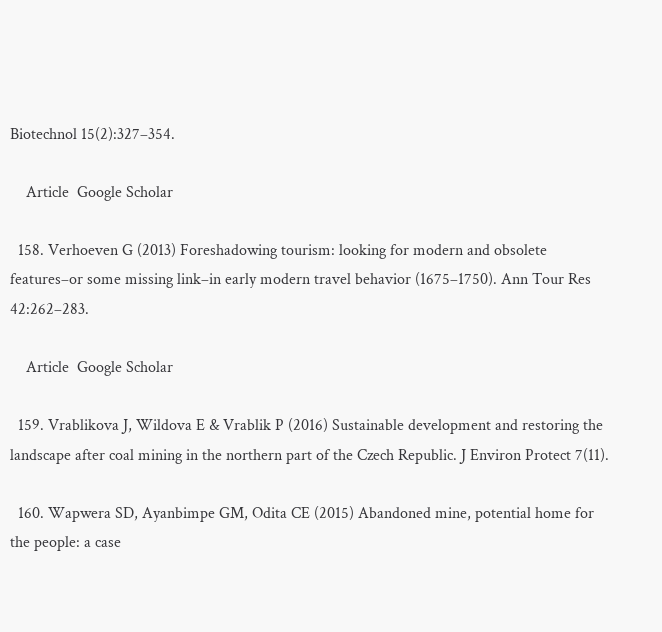Biotechnol 15(2):327–354.

    Article  Google Scholar

  158. Verhoeven G (2013) Foreshadowing tourism: looking for modern and obsolete features–or some missing link–in early modern travel behavior (1675–1750). Ann Tour Res 42:262–283.

    Article  Google Scholar

  159. Vrablikova J, Wildova E & Vrablik P (2016) Sustainable development and restoring the landscape after coal mining in the northern part of the Czech Republic. J Environ Protect 7(11).

  160. Wapwera SD, Ayanbimpe GM, Odita CE (2015) Abandoned mine, potential home for the people: a case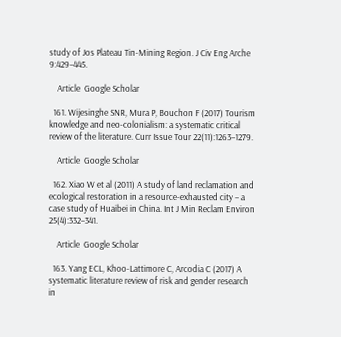study of Jos Plateau Tin-Mining Region. J Civ Eng Arche 9:429–445.

    Article  Google Scholar

  161. Wijesinghe SNR, Mura P, Bouchon F (2017) Tourism knowledge and neo-colonialism: a systematic critical review of the literature. Curr Issue Tour 22(11):1263–1279.

    Article  Google Scholar

  162. Xiao W et al (2011) A study of land reclamation and ecological restoration in a resource-exhausted city – a case study of Huaibei in China. Int J Min Reclam Environ 25(4):332–341.

    Article  Google Scholar

  163. Yang ECL, Khoo-Lattimore C, Arcodia C (2017) A systematic literature review of risk and gender research in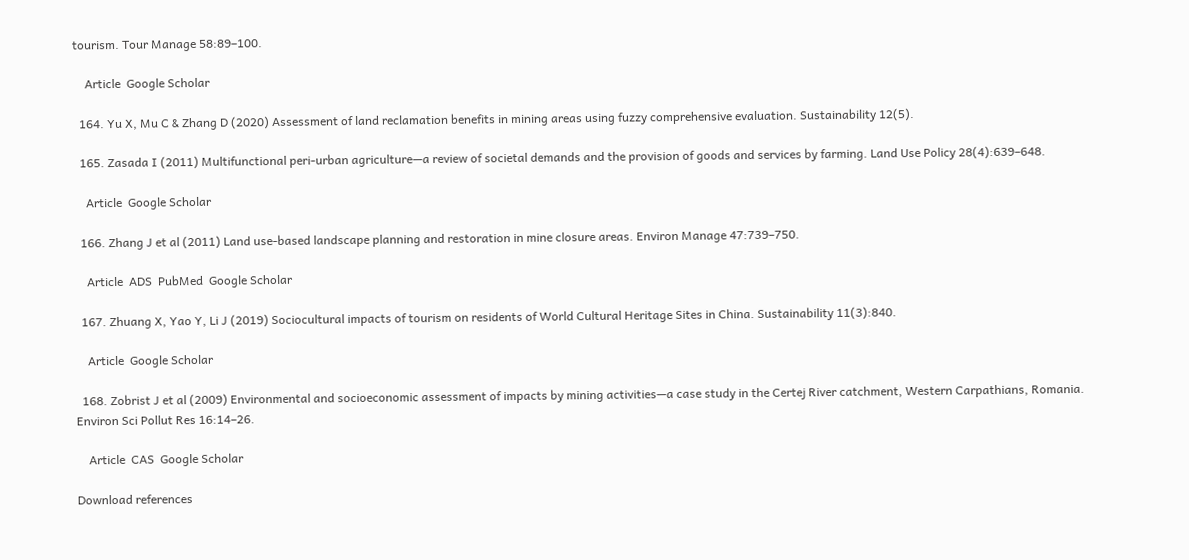tourism. Tour Manage 58:89–100.

    Article  Google Scholar

  164. Yu X, Mu C & Zhang D (2020) Assessment of land reclamation benefits in mining areas using fuzzy comprehensive evaluation. Sustainability 12(5).

  165. Zasada I (2011) Multifunctional peri-urban agriculture—a review of societal demands and the provision of goods and services by farming. Land Use Policy 28(4):639–648.

    Article  Google Scholar

  166. Zhang J et al (2011) Land use-based landscape planning and restoration in mine closure areas. Environ Manage 47:739–750.

    Article  ADS  PubMed  Google Scholar

  167. Zhuang X, Yao Y, Li J (2019) Sociocultural impacts of tourism on residents of World Cultural Heritage Sites in China. Sustainability 11(3):840.

    Article  Google Scholar

  168. Zobrist J et al (2009) Environmental and socioeconomic assessment of impacts by mining activities—a case study in the Certej River catchment, Western Carpathians, Romania. Environ Sci Pollut Res 16:14–26.

    Article  CAS  Google Scholar

Download references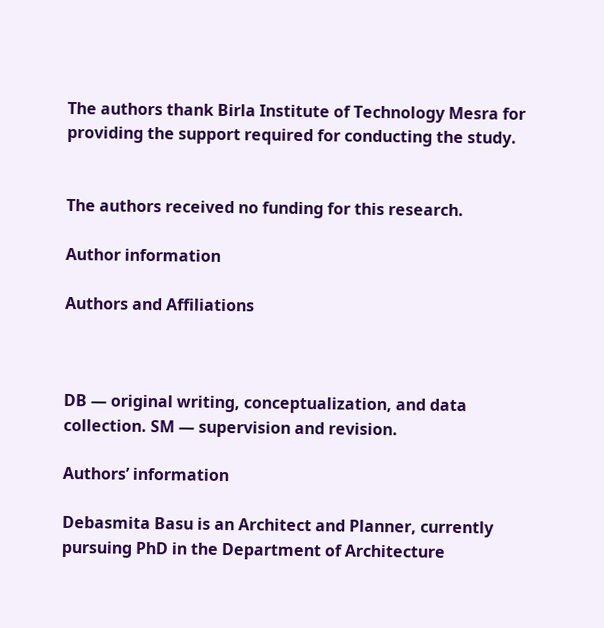The authors thank Birla Institute of Technology Mesra for providing the support required for conducting the study.


The authors received no funding for this research.

Author information

Authors and Affiliations



DB — original writing, conceptualization, and data collection. SM — supervision and revision.

Authors’ information

Debasmita Basu is an Architect and Planner, currently pursuing PhD in the Department of Architecture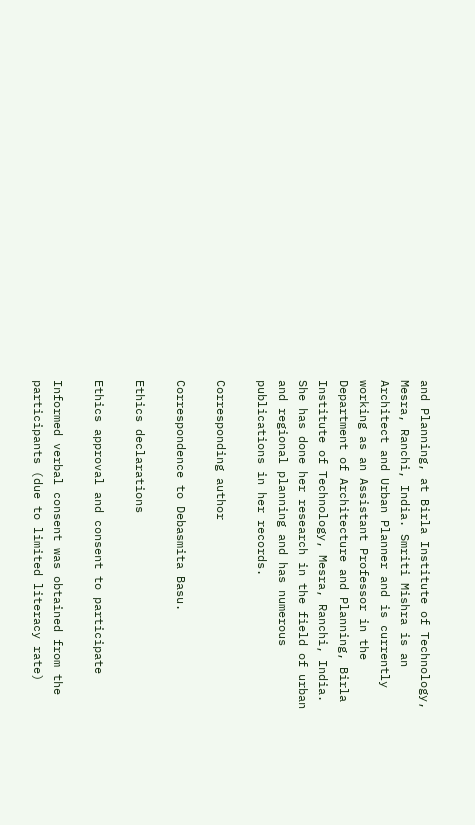and Planning, at Birla Institute of Technology, Mesra, Ranchi, India. Smriti Mishra is an Architect and Urban Planner and is currently working as an Assistant Professor in the Department of Architecture and Planning, Birla Institute of Technology, Mesra, Ranchi, India. She has done her research in the field of urban and regional planning and has numerous publications in her records.

Corresponding author

Correspondence to Debasmita Basu.

Ethics declarations

Ethics approval and consent to participate

Informed verbal consent was obtained from the participants (due to limited literacy rate)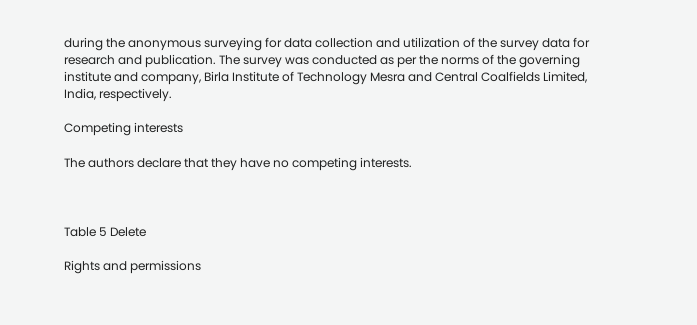during the anonymous surveying for data collection and utilization of the survey data for research and publication. The survey was conducted as per the norms of the governing institute and company, Birla Institute of Technology Mesra and Central Coalfields Limited, India, respectively.

Competing interests

The authors declare that they have no competing interests.



Table 5 Delete

Rights and permissions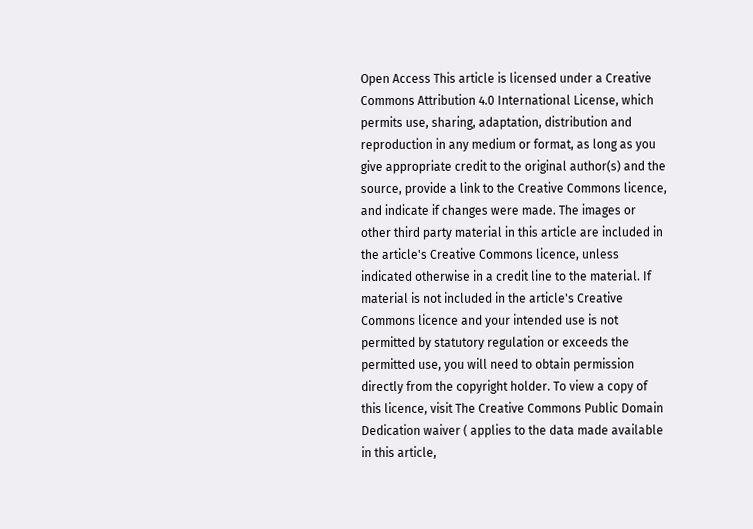Open Access This article is licensed under a Creative Commons Attribution 4.0 International License, which permits use, sharing, adaptation, distribution and reproduction in any medium or format, as long as you give appropriate credit to the original author(s) and the source, provide a link to the Creative Commons licence, and indicate if changes were made. The images or other third party material in this article are included in the article's Creative Commons licence, unless indicated otherwise in a credit line to the material. If material is not included in the article's Creative Commons licence and your intended use is not permitted by statutory regulation or exceeds the permitted use, you will need to obtain permission directly from the copyright holder. To view a copy of this licence, visit The Creative Commons Public Domain Dedication waiver ( applies to the data made available in this article,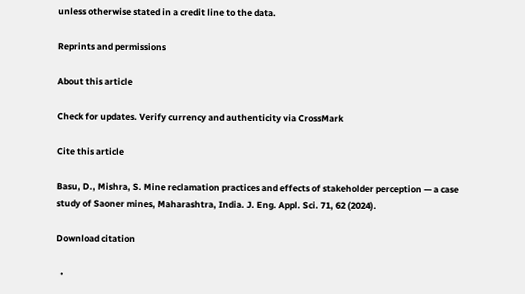unless otherwise stated in a credit line to the data.

Reprints and permissions

About this article

Check for updates. Verify currency and authenticity via CrossMark

Cite this article

Basu, D., Mishra, S. Mine reclamation practices and effects of stakeholder perception — a case study of Saoner mines, Maharashtra, India. J. Eng. Appl. Sci. 71, 62 (2024).

Download citation

  •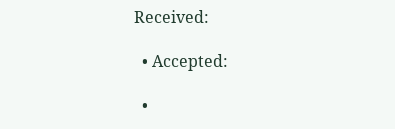Received:

  • Accepted:

  •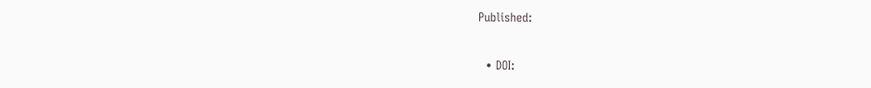Published:

  • DOI: